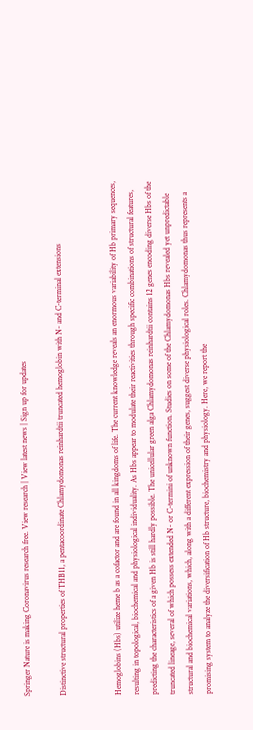Springer Nature is making Coronavirus research free. View research | View latest news | Sign up for updates

Distinctive structural properties of THB11, a pentacoordinate Chlamydomonas reinhardtii truncated hemoglobin with N- and C-terminal extensions


Hemoglobins (Hbs) utilize heme b as a cofactor and are found in all kingdoms of life. The current knowledge reveals an enormous variability of Hb primary sequences, resulting in topological, biochemical and physiological individuality. As Hbs appear to modulate their reactivities through specific combinations of structural features, predicting the characteristics of a given Hb is still hardly possible. The unicellular green alga Chlamydomonas reinhardtii contains 12 genes encoding diverse Hbs of the truncated lineage, several of which possess extended N- or C-termini of unknown function. Studies on some of the Chlamydomonas Hbs revealed yet unpredictable structural and biochemical variations, which, along with a different expression of their genes, suggest diverse physiological roles. Chlamydomonas thus represents a promising system to analyze the diversification of Hb structure, biochemistry and physiology. Here, we report the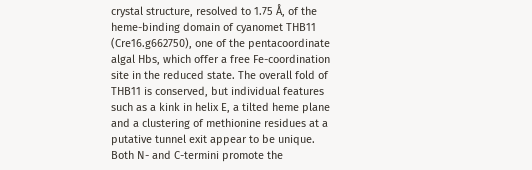crystal structure, resolved to 1.75 Å, of the heme-binding domain of cyanomet THB11 (Cre16.g662750), one of the pentacoordinate algal Hbs, which offer a free Fe-coordination site in the reduced state. The overall fold of THB11 is conserved, but individual features such as a kink in helix E, a tilted heme plane and a clustering of methionine residues at a putative tunnel exit appear to be unique. Both N- and C-termini promote the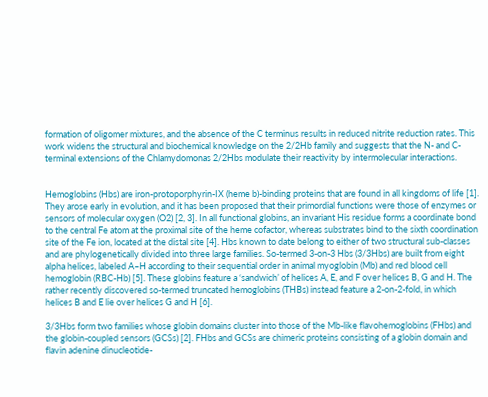formation of oligomer mixtures, and the absence of the C terminus results in reduced nitrite reduction rates. This work widens the structural and biochemical knowledge on the 2/2Hb family and suggests that the N- and C-terminal extensions of the Chlamydomonas 2/2Hbs modulate their reactivity by intermolecular interactions.


Hemoglobins (Hbs) are iron-protoporphyrin-IX (heme b)-binding proteins that are found in all kingdoms of life [1]. They arose early in evolution, and it has been proposed that their primordial functions were those of enzymes or sensors of molecular oxygen (O2) [2, 3]. In all functional globins, an invariant His residue forms a coordinate bond to the central Fe atom at the proximal site of the heme cofactor, whereas substrates bind to the sixth coordination site of the Fe ion, located at the distal site [4]. Hbs known to date belong to either of two structural sub-classes and are phylogenetically divided into three large families. So-termed 3-on-3 Hbs (3/3Hbs) are built from eight alpha helices, labeled A–H according to their sequential order in animal myoglobin (Mb) and red blood cell hemoglobin (RBC-Hb) [5]. These globins feature a ‘sandwich’ of helices A, E, and F over helices B, G and H. The rather recently discovered so-termed truncated hemoglobins (THBs) instead feature a 2-on-2-fold, in which helices B and E lie over helices G and H [6].

3/3Hbs form two families whose globin domains cluster into those of the Mb-like flavohemoglobins (FHbs) and the globin-coupled sensors (GCSs) [2]. FHbs and GCSs are chimeric proteins consisting of a globin domain and flavin adenine dinucleotide-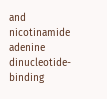and nicotinamide adenine dinucleotide-binding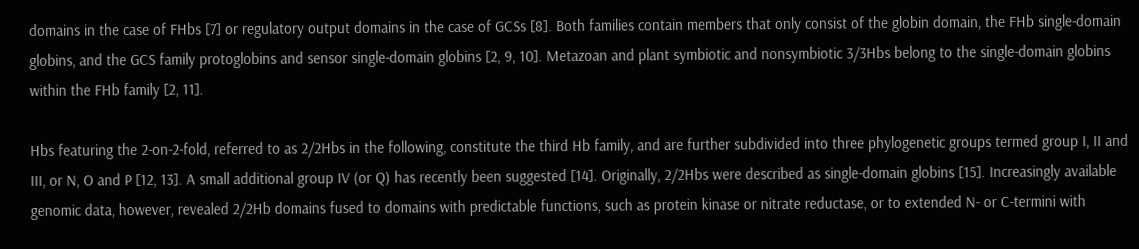domains in the case of FHbs [7] or regulatory output domains in the case of GCSs [8]. Both families contain members that only consist of the globin domain, the FHb single-domain globins, and the GCS family protoglobins and sensor single-domain globins [2, 9, 10]. Metazoan and plant symbiotic and nonsymbiotic 3/3Hbs belong to the single-domain globins within the FHb family [2, 11].

Hbs featuring the 2-on-2-fold, referred to as 2/2Hbs in the following, constitute the third Hb family, and are further subdivided into three phylogenetic groups termed group I, II and III, or N, O and P [12, 13]. A small additional group IV (or Q) has recently been suggested [14]. Originally, 2/2Hbs were described as single-domain globins [15]. Increasingly available genomic data, however, revealed 2/2Hb domains fused to domains with predictable functions, such as protein kinase or nitrate reductase, or to extended N- or C-termini with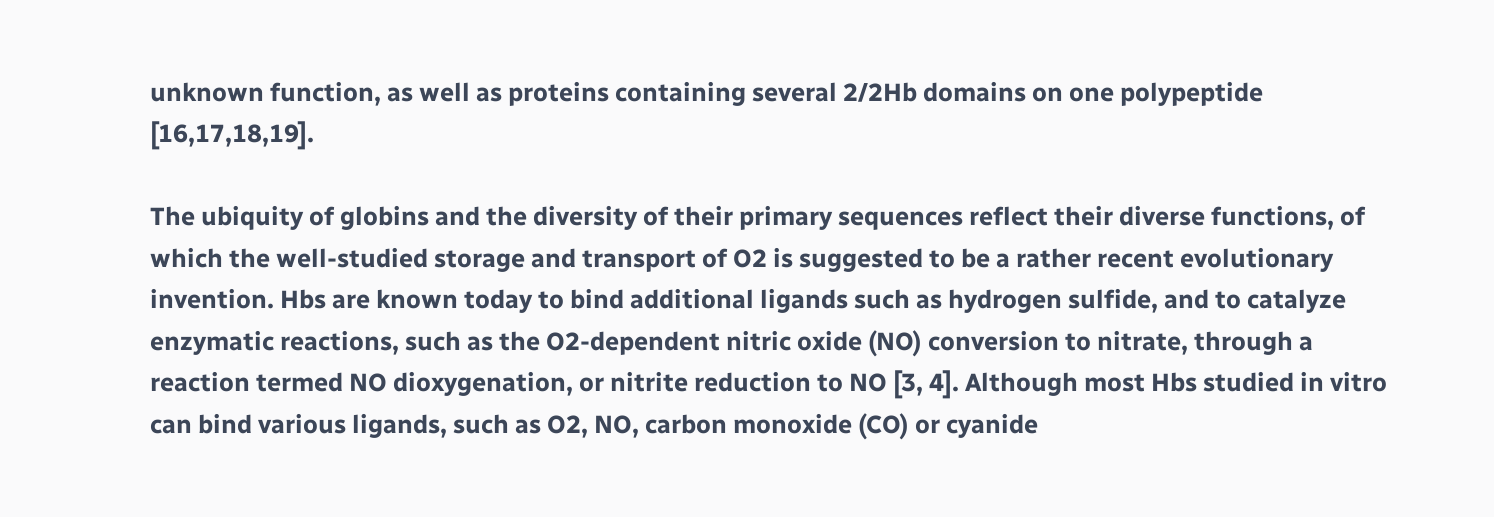unknown function, as well as proteins containing several 2/2Hb domains on one polypeptide [16,17,18,19].

The ubiquity of globins and the diversity of their primary sequences reflect their diverse functions, of which the well-studied storage and transport of O2 is suggested to be a rather recent evolutionary invention. Hbs are known today to bind additional ligands such as hydrogen sulfide, and to catalyze enzymatic reactions, such as the O2-dependent nitric oxide (NO) conversion to nitrate, through a reaction termed NO dioxygenation, or nitrite reduction to NO [3, 4]. Although most Hbs studied in vitro can bind various ligands, such as O2, NO, carbon monoxide (CO) or cyanide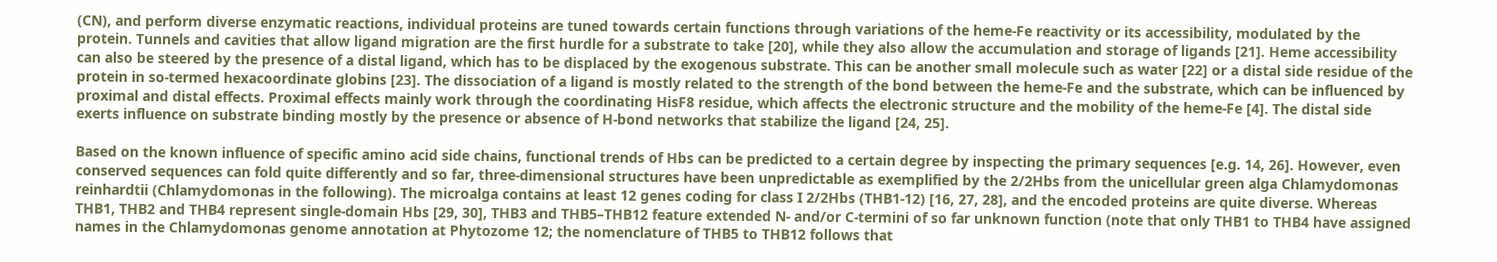(CN), and perform diverse enzymatic reactions, individual proteins are tuned towards certain functions through variations of the heme-Fe reactivity or its accessibility, modulated by the protein. Tunnels and cavities that allow ligand migration are the first hurdle for a substrate to take [20], while they also allow the accumulation and storage of ligands [21]. Heme accessibility can also be steered by the presence of a distal ligand, which has to be displaced by the exogenous substrate. This can be another small molecule such as water [22] or a distal side residue of the protein in so-termed hexacoordinate globins [23]. The dissociation of a ligand is mostly related to the strength of the bond between the heme-Fe and the substrate, which can be influenced by proximal and distal effects. Proximal effects mainly work through the coordinating HisF8 residue, which affects the electronic structure and the mobility of the heme-Fe [4]. The distal side exerts influence on substrate binding mostly by the presence or absence of H-bond networks that stabilize the ligand [24, 25].

Based on the known influence of specific amino acid side chains, functional trends of Hbs can be predicted to a certain degree by inspecting the primary sequences [e.g. 14, 26]. However, even conserved sequences can fold quite differently and so far, three-dimensional structures have been unpredictable as exemplified by the 2/2Hbs from the unicellular green alga Chlamydomonas reinhardtii (Chlamydomonas in the following). The microalga contains at least 12 genes coding for class I 2/2Hbs (THB1-12) [16, 27, 28], and the encoded proteins are quite diverse. Whereas THB1, THB2 and THB4 represent single-domain Hbs [29, 30], THB3 and THB5–THB12 feature extended N- and/or C-termini of so far unknown function (note that only THB1 to THB4 have assigned names in the Chlamydomonas genome annotation at Phytozome 12; the nomenclature of THB5 to THB12 follows that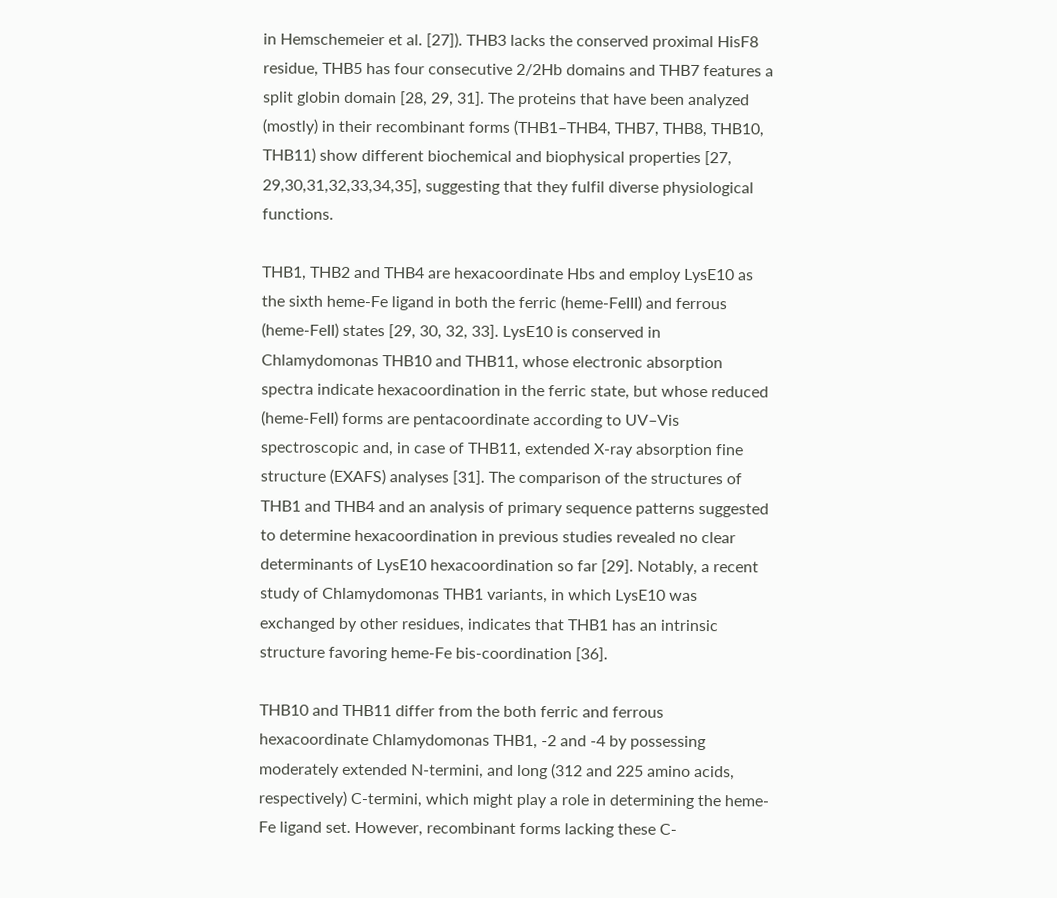in Hemschemeier et al. [27]). THB3 lacks the conserved proximal HisF8 residue, THB5 has four consecutive 2/2Hb domains and THB7 features a split globin domain [28, 29, 31]. The proteins that have been analyzed (mostly) in their recombinant forms (THB1–THB4, THB7, THB8, THB10, THB11) show different biochemical and biophysical properties [27, 29,30,31,32,33,34,35], suggesting that they fulfil diverse physiological functions.

THB1, THB2 and THB4 are hexacoordinate Hbs and employ LysE10 as the sixth heme-Fe ligand in both the ferric (heme-FeIII) and ferrous (heme-FeII) states [29, 30, 32, 33]. LysE10 is conserved in Chlamydomonas THB10 and THB11, whose electronic absorption spectra indicate hexacoordination in the ferric state, but whose reduced (heme-FeII) forms are pentacoordinate according to UV–Vis spectroscopic and, in case of THB11, extended X-ray absorption fine structure (EXAFS) analyses [31]. The comparison of the structures of THB1 and THB4 and an analysis of primary sequence patterns suggested to determine hexacoordination in previous studies revealed no clear determinants of LysE10 hexacoordination so far [29]. Notably, a recent study of Chlamydomonas THB1 variants, in which LysE10 was exchanged by other residues, indicates that THB1 has an intrinsic structure favoring heme-Fe bis-coordination [36].

THB10 and THB11 differ from the both ferric and ferrous hexacoordinate Chlamydomonas THB1, -2 and -4 by possessing moderately extended N-termini, and long (312 and 225 amino acids, respectively) C-termini, which might play a role in determining the heme-Fe ligand set. However, recombinant forms lacking these C-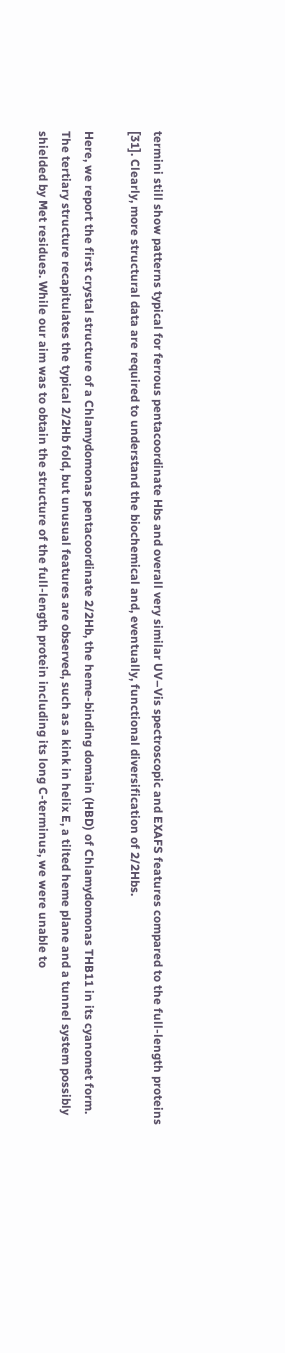termini still show patterns typical for ferrous pentacoordinate Hbs and overall very similar UV–Vis spectroscopic and EXAFS features compared to the full-length proteins [31]. Clearly, more structural data are required to understand the biochemical and, eventually, functional diversification of 2/2Hbs.

Here, we report the first crystal structure of a Chlamydomonas pentacoordinate 2/2Hb, the heme-binding domain (HBD) of Chlamydomonas THB11 in its cyanomet form. The tertiary structure recapitulates the typical 2/2Hb fold, but unusual features are observed, such as a kink in helix E, a tilted heme plane and a tunnel system possibly shielded by Met residues. While our aim was to obtain the structure of the full-length protein including its long C-terminus, we were unable to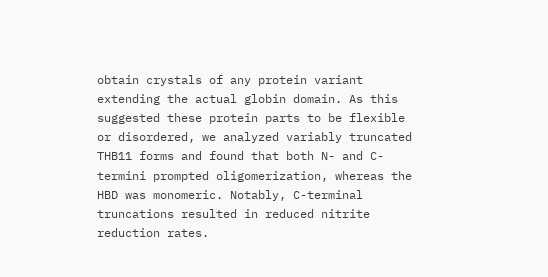obtain crystals of any protein variant extending the actual globin domain. As this suggested these protein parts to be flexible or disordered, we analyzed variably truncated THB11 forms and found that both N- and C-termini prompted oligomerization, whereas the HBD was monomeric. Notably, C-terminal truncations resulted in reduced nitrite reduction rates.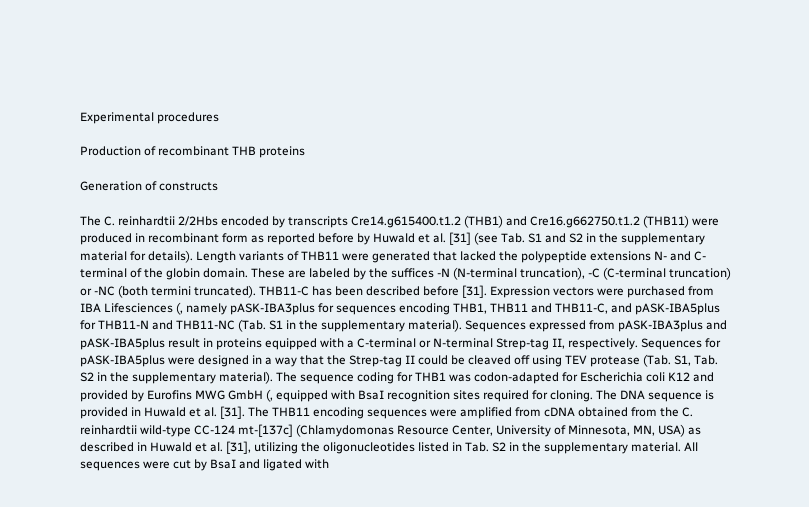Experimental procedures

Production of recombinant THB proteins

Generation of constructs

The C. reinhardtii 2/2Hbs encoded by transcripts Cre14.g615400.t1.2 (THB1) and Cre16.g662750.t1.2 (THB11) were produced in recombinant form as reported before by Huwald et al. [31] (see Tab. S1 and S2 in the supplementary material for details). Length variants of THB11 were generated that lacked the polypeptide extensions N- and C-terminal of the globin domain. These are labeled by the suffices -N (N-terminal truncation), -C (C-terminal truncation) or -NC (both termini truncated). THB11-C has been described before [31]. Expression vectors were purchased from IBA Lifesciences (, namely pASK-IBA3plus for sequences encoding THB1, THB11 and THB11-C, and pASK-IBA5plus for THB11-N and THB11-NC (Tab. S1 in the supplementary material). Sequences expressed from pASK-IBA3plus and pASK-IBA5plus result in proteins equipped with a C-terminal or N-terminal Strep-tag II, respectively. Sequences for pASK-IBA5plus were designed in a way that the Strep-tag II could be cleaved off using TEV protease (Tab. S1, Tab. S2 in the supplementary material). The sequence coding for THB1 was codon-adapted for Escherichia coli K12 and provided by Eurofins MWG GmbH (, equipped with BsaI recognition sites required for cloning. The DNA sequence is provided in Huwald et al. [31]. The THB11 encoding sequences were amplified from cDNA obtained from the C. reinhardtii wild-type CC-124 mt-[137c] (Chlamydomonas Resource Center, University of Minnesota, MN, USA) as described in Huwald et al. [31], utilizing the oligonucleotides listed in Tab. S2 in the supplementary material. All sequences were cut by BsaI and ligated with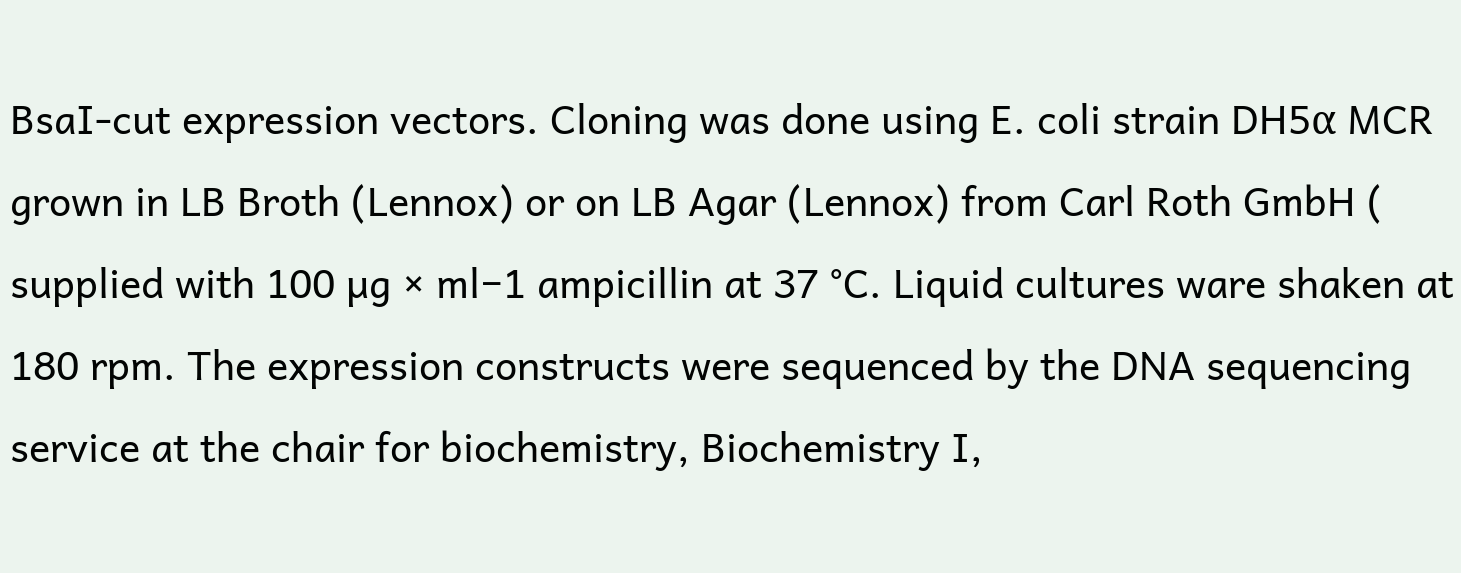BsaI-cut expression vectors. Cloning was done using E. coli strain DH5α MCR grown in LB Broth (Lennox) or on LB Agar (Lennox) from Carl Roth GmbH ( supplied with 100 µg × ml−1 ampicillin at 37 °C. Liquid cultures ware shaken at 180 rpm. The expression constructs were sequenced by the DNA sequencing service at the chair for biochemistry, Biochemistry I,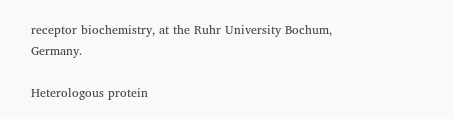receptor biochemistry, at the Ruhr University Bochum, Germany.

Heterologous protein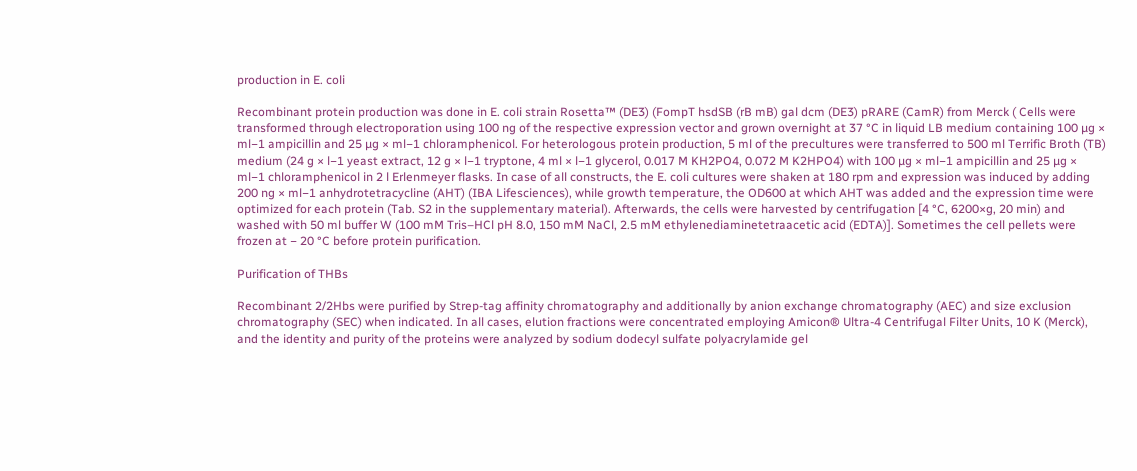production in E. coli

Recombinant protein production was done in E. coli strain Rosetta™ (DE3) (FompT hsdSB (rB mB) gal dcm (DE3) pRARE (CamR) from Merck ( Cells were transformed through electroporation using 100 ng of the respective expression vector and grown overnight at 37 °C in liquid LB medium containing 100 µg × ml−1 ampicillin and 25 µg × ml−1 chloramphenicol. For heterologous protein production, 5 ml of the precultures were transferred to 500 ml Terrific Broth (TB) medium (24 g × l−1 yeast extract, 12 g × l−1 tryptone, 4 ml × l−1 glycerol, 0.017 M KH2PO4, 0.072 M K2HPO4) with 100 µg × ml−1 ampicillin and 25 µg × ml−1 chloramphenicol in 2 l Erlenmeyer flasks. In case of all constructs, the E. coli cultures were shaken at 180 rpm and expression was induced by adding 200 ng × ml−1 anhydrotetracycline (AHT) (IBA Lifesciences), while growth temperature, the OD600 at which AHT was added and the expression time were optimized for each protein (Tab. S2 in the supplementary material). Afterwards, the cells were harvested by centrifugation [4 °C, 6200×g, 20 min) and washed with 50 ml buffer W (100 mM Tris–HCl pH 8.0, 150 mM NaCl, 2.5 mM ethylenediaminetetraacetic acid (EDTA)]. Sometimes the cell pellets were frozen at − 20 °C before protein purification.

Purification of THBs

Recombinant 2/2Hbs were purified by Strep-tag affinity chromatography and additionally by anion exchange chromatography (AEC) and size exclusion chromatography (SEC) when indicated. In all cases, elution fractions were concentrated employing Amicon® Ultra-4 Centrifugal Filter Units, 10 K (Merck), and the identity and purity of the proteins were analyzed by sodium dodecyl sulfate polyacrylamide gel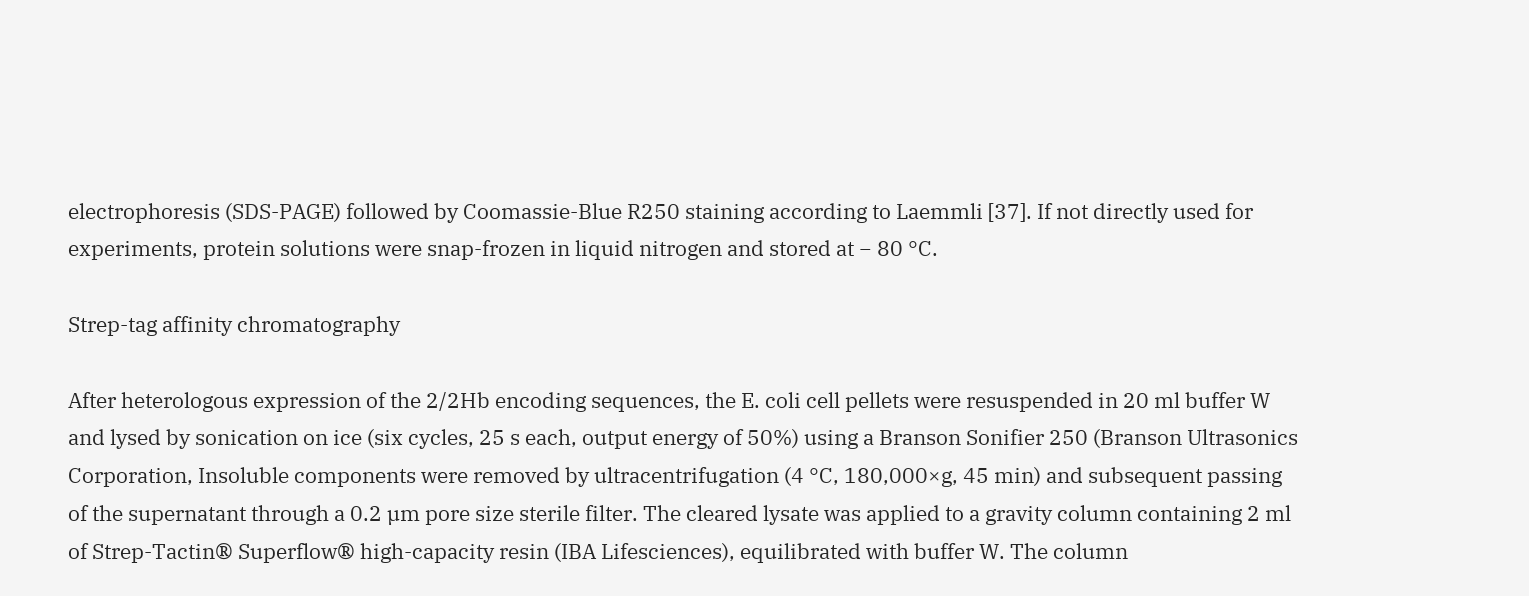electrophoresis (SDS-PAGE) followed by Coomassie-Blue R250 staining according to Laemmli [37]. If not directly used for experiments, protein solutions were snap-frozen in liquid nitrogen and stored at − 80 °C.

Strep-tag affinity chromatography

After heterologous expression of the 2/2Hb encoding sequences, the E. coli cell pellets were resuspended in 20 ml buffer W and lysed by sonication on ice (six cycles, 25 s each, output energy of 50%) using a Branson Sonifier 250 (Branson Ultrasonics Corporation, Insoluble components were removed by ultracentrifugation (4 °C, 180,000×g, 45 min) and subsequent passing of the supernatant through a 0.2 µm pore size sterile filter. The cleared lysate was applied to a gravity column containing 2 ml of Strep-Tactin® Superflow® high-capacity resin (IBA Lifesciences), equilibrated with buffer W. The column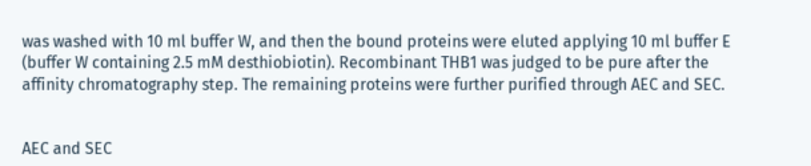was washed with 10 ml buffer W, and then the bound proteins were eluted applying 10 ml buffer E (buffer W containing 2.5 mM desthiobiotin). Recombinant THB1 was judged to be pure after the affinity chromatography step. The remaining proteins were further purified through AEC and SEC.


AEC and SEC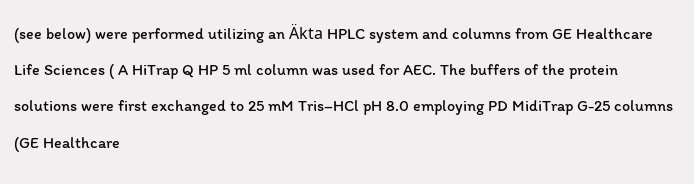(see below) were performed utilizing an Äkta HPLC system and columns from GE Healthcare Life Sciences ( A HiTrap Q HP 5 ml column was used for AEC. The buffers of the protein solutions were first exchanged to 25 mM Tris–HCl pH 8.0 employing PD MidiTrap G-25 columns (GE Healthcare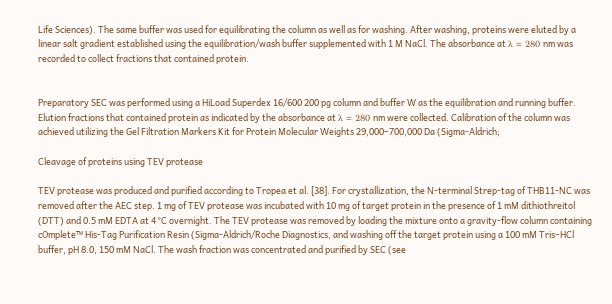Life Sciences). The same buffer was used for equilibrating the column as well as for washing. After washing, proteins were eluted by a linear salt gradient established using the equilibration/wash buffer supplemented with 1 M NaCl. The absorbance at λ = 280 nm was recorded to collect fractions that contained protein.


Preparatory SEC was performed using a HiLoad Superdex 16/600 200 pg column and buffer W as the equilibration and running buffer. Elution fractions that contained protein as indicated by the absorbance at λ = 280 nm were collected. Calibration of the column was achieved utilizing the Gel Filtration Markers Kit for Protein Molecular Weights 29,000–700,000 Da (Sigma-Aldrich;

Cleavage of proteins using TEV protease

TEV protease was produced and purified according to Tropea et al. [38]. For crystallization, the N-terminal Strep-tag of THB11-NC was removed after the AEC step. 1 mg of TEV protease was incubated with 10 mg of target protein in the presence of 1 mM dithiothreitol (DTT) and 0.5 mM EDTA at 4 °C overnight. The TEV protease was removed by loading the mixture onto a gravity-flow column containing cOmplete™ His-Tag Purification Resin (Sigma-Aldrich/Roche Diagnostics, and washing off the target protein using a 100 mM Tris–HCl buffer, pH 8.0, 150 mM NaCl. The wash fraction was concentrated and purified by SEC (see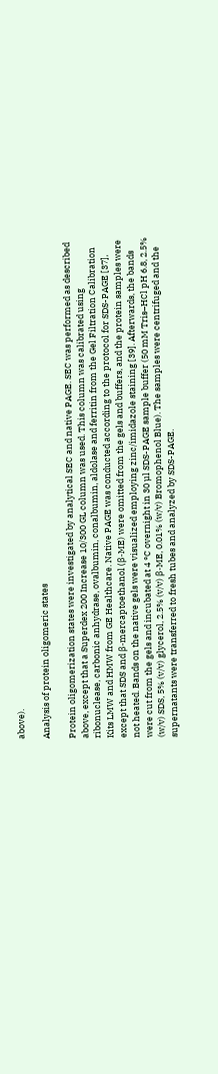above).

Analysis of protein oligomeric states

Protein oligomerization states were investigated by analytical SEC and native PAGE. SEC was performed as described above, except that a Superdex 200 Increase 10/300 GL column was used. This column was calibrated using ribonuclease, carbonic anhydrase, ovalbumin, conalbumin, aldolase and ferritin from the Gel Filtration Calibration Kits LMW and HMW from GE Healthcare. Native PAGE was conducted according to the protocol for SDS-PAGE [37], except that SDS and β-mercaptoethanol (β-ME) were omitted from the gels and buffers, and the protein samples were not heated. Bands on the native gels were visualized employing zinc/imidazole staining [39]. Afterwards, the bands were cut from the gels and incubated at 4 °C overnight in 30 µl SDS-PAGE sample buffer (50 mM Tris–HCl pH 6.8, 2.5% (w/v) SDS, 5% (v/v) glycerol, 2.5% (v/v) β-ME, 0.01% (w/v) Bromophenol Blue). The samples were centrifuged and the supernatants were transferred to fresh tubes and analyzed by SDS-PAGE.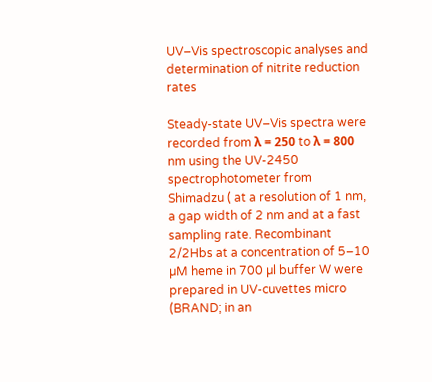UV–Vis spectroscopic analyses and determination of nitrite reduction rates

Steady-state UV–Vis spectra were recorded from λ = 250 to λ = 800 nm using the UV-2450 spectrophotometer from Shimadzu ( at a resolution of 1 nm, a gap width of 2 nm and at a fast sampling rate. Recombinant 2/2Hbs at a concentration of 5–10 µM heme in 700 µl buffer W were prepared in UV-cuvettes micro (BRAND; in an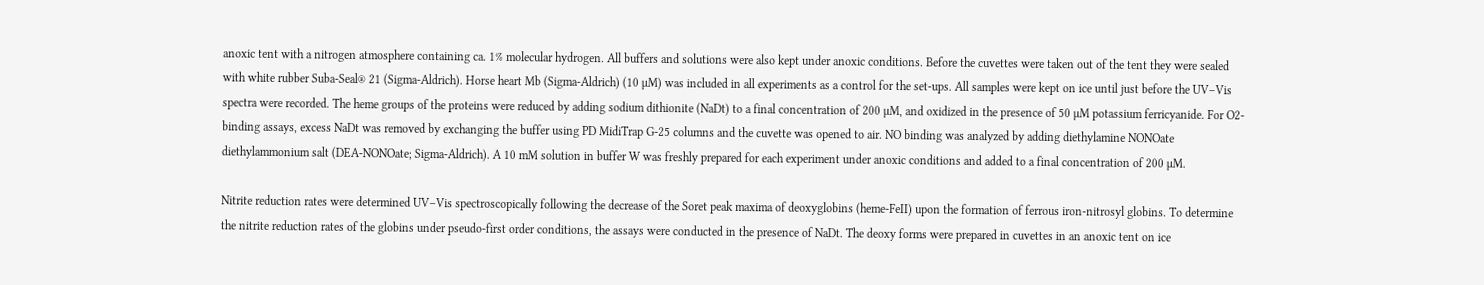anoxic tent with a nitrogen atmosphere containing ca. 1% molecular hydrogen. All buffers and solutions were also kept under anoxic conditions. Before the cuvettes were taken out of the tent they were sealed with white rubber Suba-Seal® 21 (Sigma-Aldrich). Horse heart Mb (Sigma-Aldrich) (10 µM) was included in all experiments as a control for the set-ups. All samples were kept on ice until just before the UV–Vis spectra were recorded. The heme groups of the proteins were reduced by adding sodium dithionite (NaDt) to a final concentration of 200 µM, and oxidized in the presence of 50 µM potassium ferricyanide. For O2-binding assays, excess NaDt was removed by exchanging the buffer using PD MidiTrap G-25 columns and the cuvette was opened to air. NO binding was analyzed by adding diethylamine NONOate diethylammonium salt (DEA-NONOate; Sigma-Aldrich). A 10 mM solution in buffer W was freshly prepared for each experiment under anoxic conditions and added to a final concentration of 200 µM.

Nitrite reduction rates were determined UV–Vis spectroscopically following the decrease of the Soret peak maxima of deoxyglobins (heme-FeII) upon the formation of ferrous iron-nitrosyl globins. To determine the nitrite reduction rates of the globins under pseudo-first order conditions, the assays were conducted in the presence of NaDt. The deoxy forms were prepared in cuvettes in an anoxic tent on ice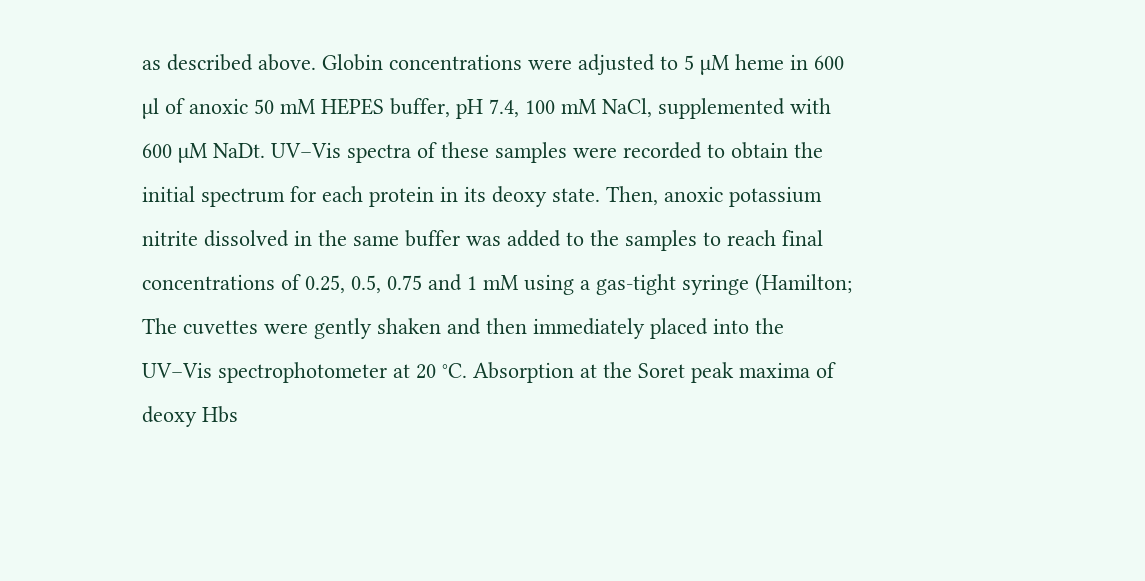as described above. Globin concentrations were adjusted to 5 µM heme in 600 µl of anoxic 50 mM HEPES buffer, pH 7.4, 100 mM NaCl, supplemented with 600 µM NaDt. UV–Vis spectra of these samples were recorded to obtain the initial spectrum for each protein in its deoxy state. Then, anoxic potassium nitrite dissolved in the same buffer was added to the samples to reach final concentrations of 0.25, 0.5, 0.75 and 1 mM using a gas-tight syringe (Hamilton; The cuvettes were gently shaken and then immediately placed into the UV–Vis spectrophotometer at 20 °C. Absorption at the Soret peak maxima of deoxy Hbs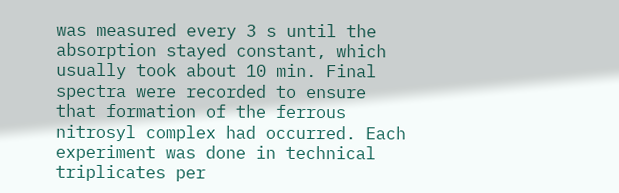was measured every 3 s until the absorption stayed constant, which usually took about 10 min. Final spectra were recorded to ensure that formation of the ferrous nitrosyl complex had occurred. Each experiment was done in technical triplicates per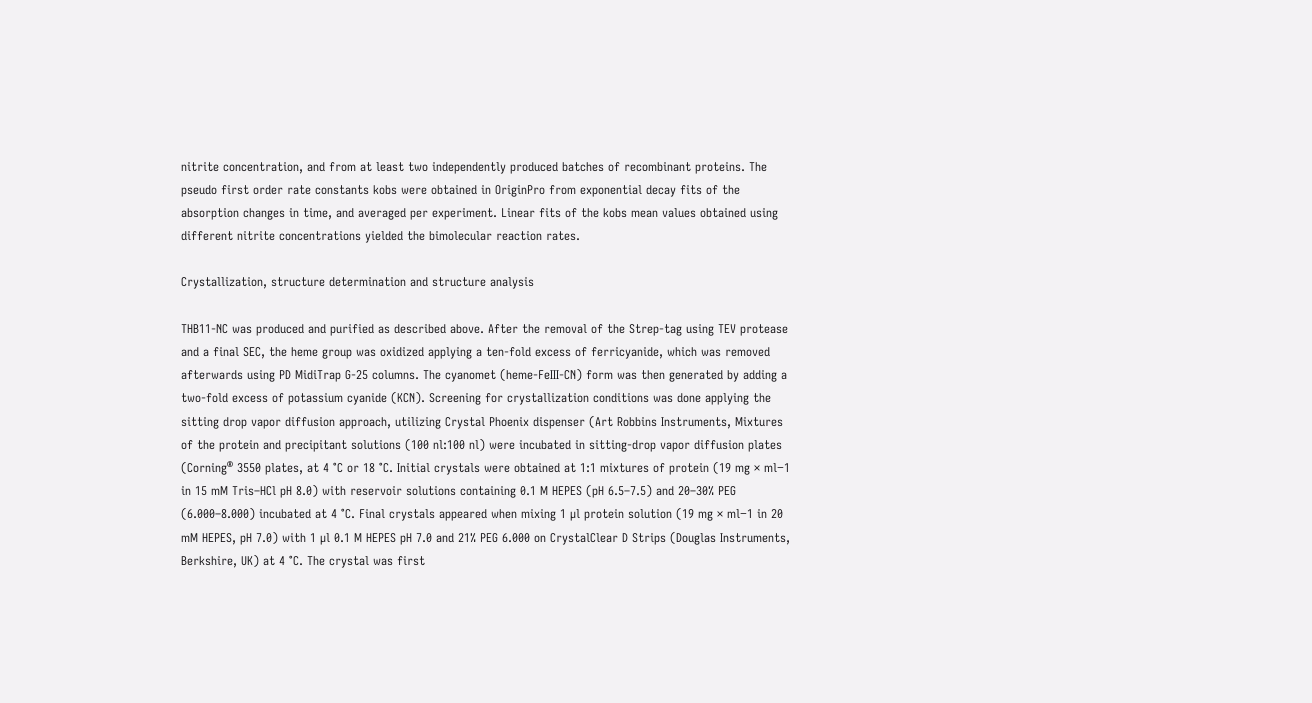nitrite concentration, and from at least two independently produced batches of recombinant proteins. The pseudo first order rate constants kobs were obtained in OriginPro from exponential decay fits of the absorption changes in time, and averaged per experiment. Linear fits of the kobs mean values obtained using different nitrite concentrations yielded the bimolecular reaction rates.

Crystallization, structure determination and structure analysis

THB11-NC was produced and purified as described above. After the removal of the Strep-tag using TEV protease and a final SEC, the heme group was oxidized applying a ten-fold excess of ferricyanide, which was removed afterwards using PD MidiTrap G-25 columns. The cyanomet (heme-FeIII-CN) form was then generated by adding a two-fold excess of potassium cyanide (KCN). Screening for crystallization conditions was done applying the sitting drop vapor diffusion approach, utilizing Crystal Phoenix dispenser (Art Robbins Instruments, Mixtures of the protein and precipitant solutions (100 nl:100 nl) were incubated in sitting-drop vapor diffusion plates (Corning® 3550 plates, at 4 °C or 18 °C. Initial crystals were obtained at 1:1 mixtures of protein (19 mg × ml−1 in 15 mM Tris–HCl pH 8.0) with reservoir solutions containing 0.1 M HEPES (pH 6.5–7.5) and 20–30% PEG (6.000–8.000) incubated at 4 °C. Final crystals appeared when mixing 1 µl protein solution (19 mg × ml−1 in 20 mM HEPES, pH 7.0) with 1 µl 0.1 M HEPES pH 7.0 and 21% PEG 6.000 on CrystalClear D Strips (Douglas Instruments, Berkshire, UK) at 4 °C. The crystal was first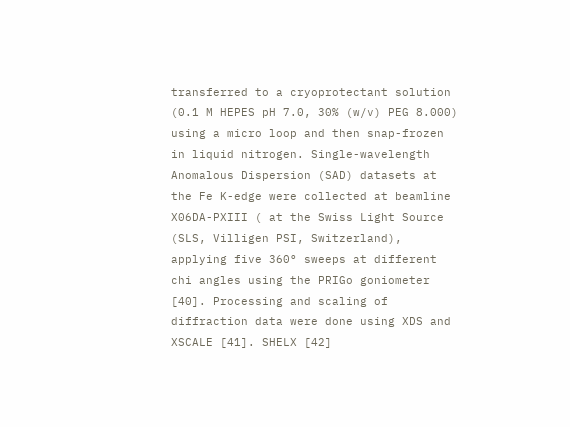transferred to a cryoprotectant solution (0.1 M HEPES pH 7.0, 30% (w/v) PEG 8.000) using a micro loop and then snap-frozen in liquid nitrogen. Single-wavelength Anomalous Dispersion (SAD) datasets at the Fe K-edge were collected at beamline X06DA-PXIII ( at the Swiss Light Source (SLS, Villigen PSI, Switzerland), applying five 360° sweeps at different chi angles using the PRIGo goniometer [40]. Processing and scaling of diffraction data were done using XDS and XSCALE [41]. SHELX [42]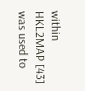within HKL2MAP [43] was used to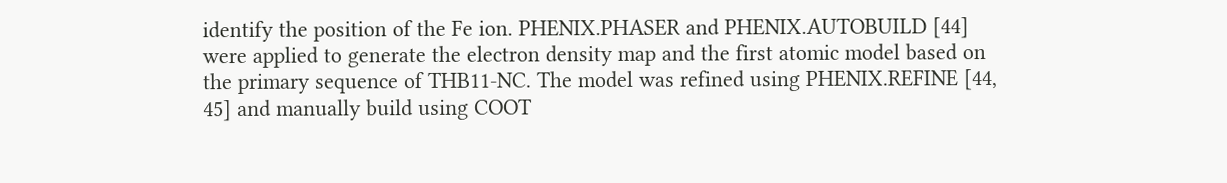identify the position of the Fe ion. PHENIX.PHASER and PHENIX.AUTOBUILD [44] were applied to generate the electron density map and the first atomic model based on the primary sequence of THB11-NC. The model was refined using PHENIX.REFINE [44, 45] and manually build using COOT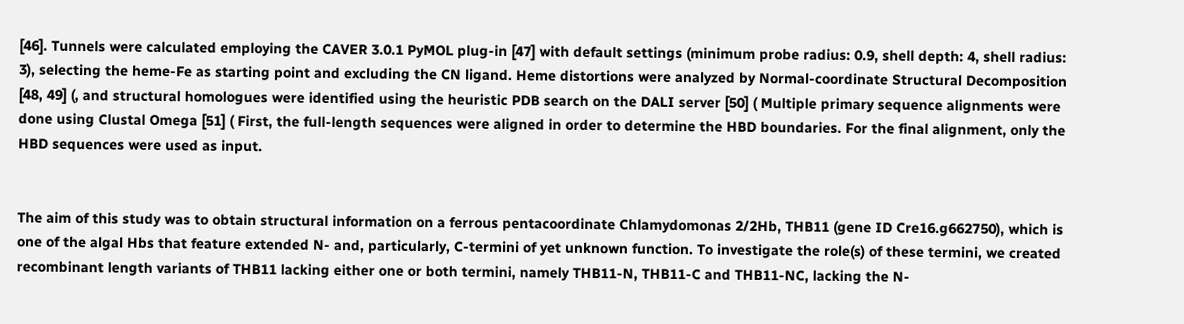[46]. Tunnels were calculated employing the CAVER 3.0.1 PyMOL plug-in [47] with default settings (minimum probe radius: 0.9, shell depth: 4, shell radius: 3), selecting the heme-Fe as starting point and excluding the CN ligand. Heme distortions were analyzed by Normal-coordinate Structural Decomposition [48, 49] (, and structural homologues were identified using the heuristic PDB search on the DALI server [50] ( Multiple primary sequence alignments were done using Clustal Omega [51] ( First, the full-length sequences were aligned in order to determine the HBD boundaries. For the final alignment, only the HBD sequences were used as input.


The aim of this study was to obtain structural information on a ferrous pentacoordinate Chlamydomonas 2/2Hb, THB11 (gene ID Cre16.g662750), which is one of the algal Hbs that feature extended N- and, particularly, C-termini of yet unknown function. To investigate the role(s) of these termini, we created recombinant length variants of THB11 lacking either one or both termini, namely THB11-N, THB11-C and THB11-NC, lacking the N-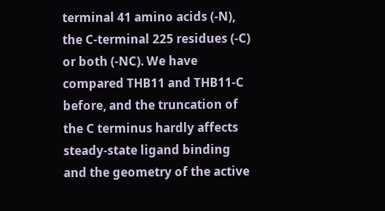terminal 41 amino acids (-N), the C-terminal 225 residues (-C) or both (-NC). We have compared THB11 and THB11-C before, and the truncation of the C terminus hardly affects steady-state ligand binding and the geometry of the active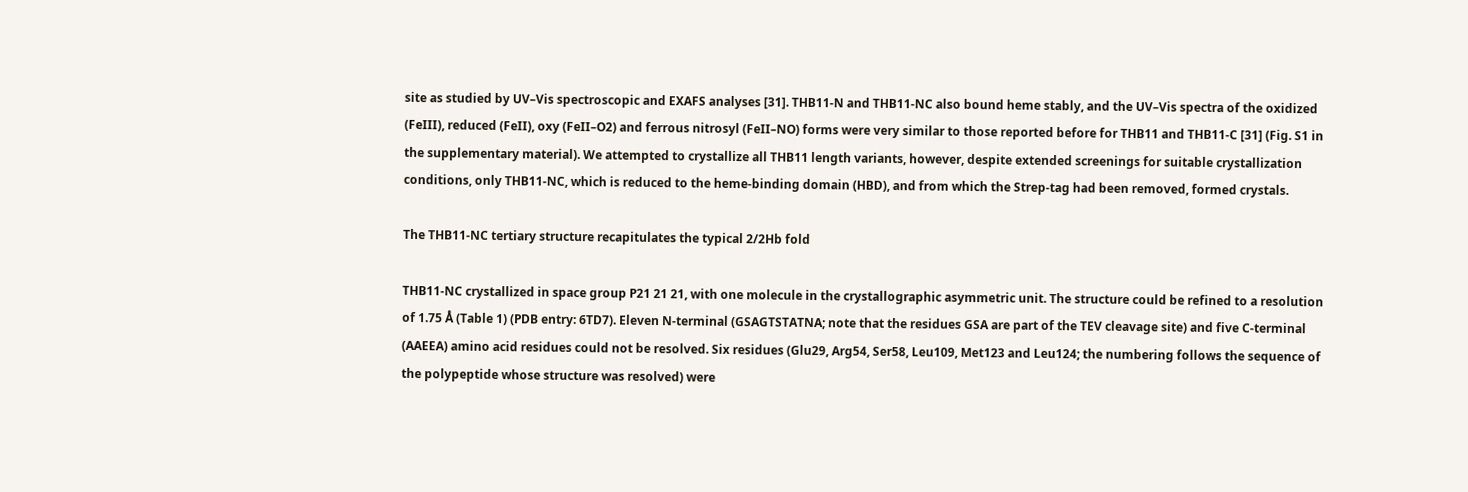site as studied by UV–Vis spectroscopic and EXAFS analyses [31]. THB11-N and THB11-NC also bound heme stably, and the UV–Vis spectra of the oxidized (FeIII), reduced (FeII), oxy (FeII–O2) and ferrous nitrosyl (FeII–NO) forms were very similar to those reported before for THB11 and THB11-C [31] (Fig. S1 in the supplementary material). We attempted to crystallize all THB11 length variants, however, despite extended screenings for suitable crystallization conditions, only THB11-NC, which is reduced to the heme-binding domain (HBD), and from which the Strep-tag had been removed, formed crystals.

The THB11-NC tertiary structure recapitulates the typical 2/2Hb fold

THB11-NC crystallized in space group P21 21 21, with one molecule in the crystallographic asymmetric unit. The structure could be refined to a resolution of 1.75 Å (Table 1) (PDB entry: 6TD7). Eleven N-terminal (GSAGTSTATNA; note that the residues GSA are part of the TEV cleavage site) and five C-terminal (AAEEA) amino acid residues could not be resolved. Six residues (Glu29, Arg54, Ser58, Leu109, Met123 and Leu124; the numbering follows the sequence of the polypeptide whose structure was resolved) were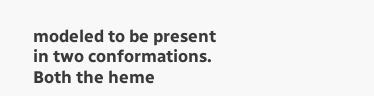modeled to be present in two conformations. Both the heme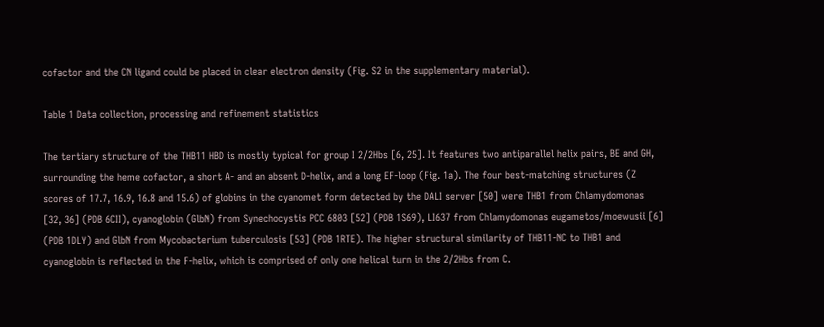cofactor and the CN ligand could be placed in clear electron density (Fig. S2 in the supplementary material).

Table 1 Data collection, processing and refinement statistics

The tertiary structure of the THB11 HBD is mostly typical for group I 2/2Hbs [6, 25]. It features two antiparallel helix pairs, BE and GH, surrounding the heme cofactor, a short A- and an absent D-helix, and a long EF-loop (Fig. 1a). The four best-matching structures (Z scores of 17.7, 16.9, 16.8 and 15.6) of globins in the cyanomet form detected by the DALI server [50] were THB1 from Chlamydomonas [32, 36] (PDB 6CII), cyanoglobin (GlbN) from Synechocystis PCC 6803 [52] (PDB 1S69), LI637 from Chlamydomonas eugametos/moewusii [6] (PDB 1DLY) and GlbN from Mycobacterium tuberculosis [53] (PDB 1RTE). The higher structural similarity of THB11-NC to THB1 and cyanoglobin is reflected in the F-helix, which is comprised of only one helical turn in the 2/2Hbs from C.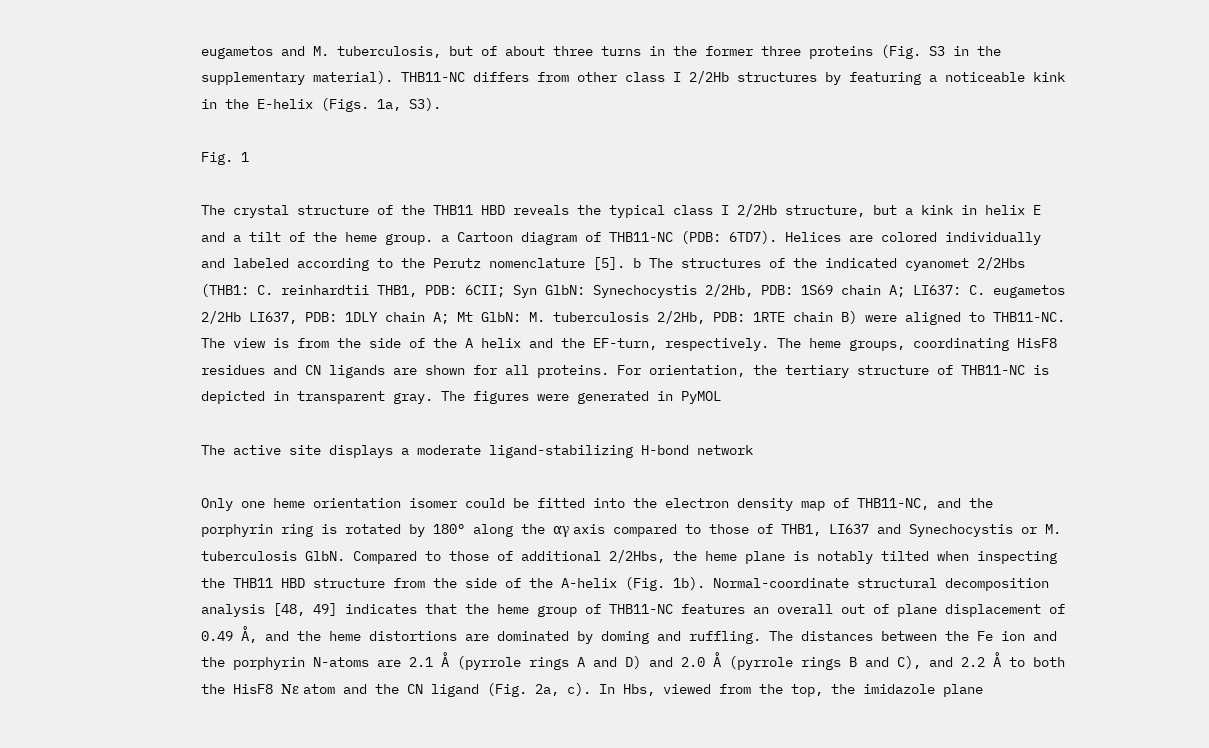eugametos and M. tuberculosis, but of about three turns in the former three proteins (Fig. S3 in the supplementary material). THB11-NC differs from other class I 2/2Hb structures by featuring a noticeable kink in the E-helix (Figs. 1a, S3).

Fig. 1

The crystal structure of the THB11 HBD reveals the typical class I 2/2Hb structure, but a kink in helix E and a tilt of the heme group. a Cartoon diagram of THB11-NC (PDB: 6TD7). Helices are colored individually and labeled according to the Perutz nomenclature [5]. b The structures of the indicated cyanomet 2/2Hbs (THB1: C. reinhardtii THB1, PDB: 6CII; Syn GlbN: Synechocystis 2/2Hb, PDB: 1S69 chain A; LI637: C. eugametos 2/2Hb LI637, PDB: 1DLY chain A; Mt GlbN: M. tuberculosis 2/2Hb, PDB: 1RTE chain B) were aligned to THB11-NC. The view is from the side of the A helix and the EF-turn, respectively. The heme groups, coordinating HisF8 residues and CN ligands are shown for all proteins. For orientation, the tertiary structure of THB11-NC is depicted in transparent gray. The figures were generated in PyMOL

The active site displays a moderate ligand-stabilizing H-bond network

Only one heme orientation isomer could be fitted into the electron density map of THB11-NC, and the porphyrin ring is rotated by 180° along the αγ axis compared to those of THB1, LI637 and Synechocystis or M. tuberculosis GlbN. Compared to those of additional 2/2Hbs, the heme plane is notably tilted when inspecting the THB11 HBD structure from the side of the A-helix (Fig. 1b). Normal-coordinate structural decomposition analysis [48, 49] indicates that the heme group of THB11-NC features an overall out of plane displacement of 0.49 Å, and the heme distortions are dominated by doming and ruffling. The distances between the Fe ion and the porphyrin N-atoms are 2.1 Å (pyrrole rings A and D) and 2.0 Å (pyrrole rings B and C), and 2.2 Å to both the HisF8 Nε atom and the CN ligand (Fig. 2a, c). In Hbs, viewed from the top, the imidazole plane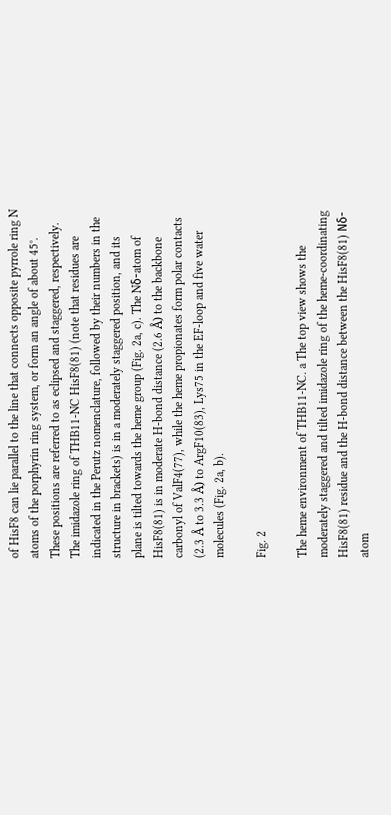of HisF8 can lie parallel to the line that connects opposite pyrrole ring N atoms of the porphyrin ring system, or form an angle of about 45°. These positions are referred to as eclipsed and staggered, respectively. The imidazole ring of THB11-NC HisF8(81) (note that residues are indicated in the Perutz nomenclature, followed by their numbers in the structure in brackets) is in a moderately staggered position, and its plane is tilted towards the heme group (Fig. 2a, c). The Nδ-atom of HisF8(81) is in moderate H-bond distance (2.6 Å) to the backbone carbonyl of ValF4(77), while the heme propionates form polar contacts (2.3 Å to 3.3 Å) to ArgF10(83), Lys75 in the EF-loop and five water molecules (Fig. 2a, b).

Fig. 2

The heme environment of THB11-NC. a The top view shows the moderately staggered and tilted imidazole ring of the heme-coordinating HisF8(81) residue and the H-bond distance between the HisF8(81) Nδ-atom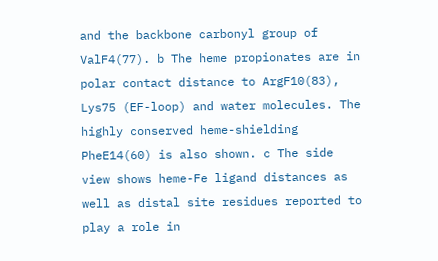and the backbone carbonyl group of ValF4(77). b The heme propionates are in polar contact distance to ArgF10(83), Lys75 (EF-loop) and water molecules. The highly conserved heme-shielding PheE14(60) is also shown. c The side view shows heme-Fe ligand distances as well as distal site residues reported to play a role in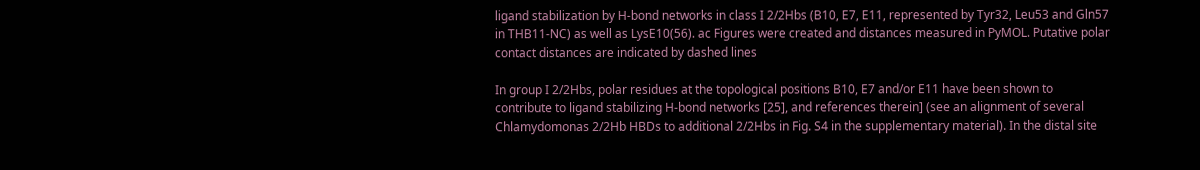ligand stabilization by H-bond networks in class I 2/2Hbs (B10, E7, E11, represented by Tyr32, Leu53 and Gln57 in THB11-NC) as well as LysE10(56). ac Figures were created and distances measured in PyMOL. Putative polar contact distances are indicated by dashed lines

In group I 2/2Hbs, polar residues at the topological positions B10, E7 and/or E11 have been shown to contribute to ligand stabilizing H-bond networks [25], and references therein] (see an alignment of several Chlamydomonas 2/2Hb HBDs to additional 2/2Hbs in Fig. S4 in the supplementary material). In the distal site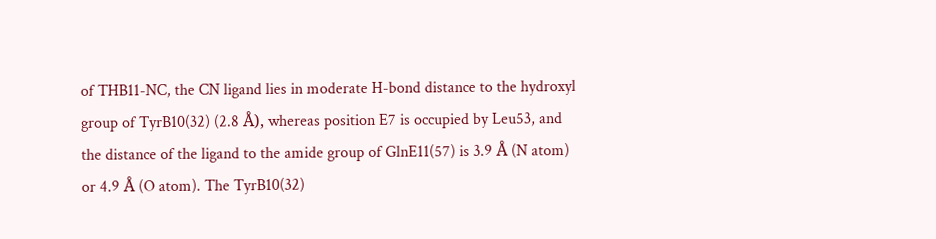of THB11-NC, the CN ligand lies in moderate H-bond distance to the hydroxyl group of TyrB10(32) (2.8 Å), whereas position E7 is occupied by Leu53, and the distance of the ligand to the amide group of GlnE11(57) is 3.9 Å (N atom) or 4.9 Å (O atom). The TyrB10(32)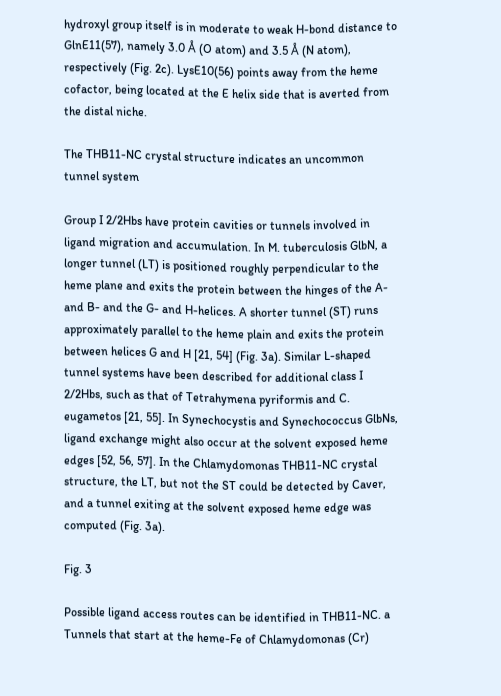hydroxyl group itself is in moderate to weak H-bond distance to GlnE11(57), namely 3.0 Å (O atom) and 3.5 Å (N atom), respectively (Fig. 2c). LysE10(56) points away from the heme cofactor, being located at the E helix side that is averted from the distal niche.

The THB11-NC crystal structure indicates an uncommon tunnel system

Group I 2/2Hbs have protein cavities or tunnels involved in ligand migration and accumulation. In M. tuberculosis GlbN, a longer tunnel (LT) is positioned roughly perpendicular to the heme plane and exits the protein between the hinges of the A- and B- and the G- and H-helices. A shorter tunnel (ST) runs approximately parallel to the heme plain and exits the protein between helices G and H [21, 54] (Fig. 3a). Similar L-shaped tunnel systems have been described for additional class I 2/2Hbs, such as that of Tetrahymena pyriformis and C. eugametos [21, 55]. In Synechocystis and Synechococcus GlbNs, ligand exchange might also occur at the solvent exposed heme edges [52, 56, 57]. In the Chlamydomonas THB11-NC crystal structure, the LT, but not the ST could be detected by Caver, and a tunnel exiting at the solvent exposed heme edge was computed (Fig. 3a).

Fig. 3

Possible ligand access routes can be identified in THB11-NC. a Tunnels that start at the heme-Fe of Chlamydomonas (Cr)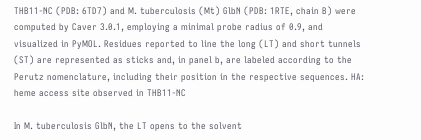THB11-NC (PDB: 6TD7) and M. tuberculosis (Mt) GlbN (PDB: 1RTE, chain B) were computed by Caver 3.0.1, employing a minimal probe radius of 0.9, and visualized in PyMOL. Residues reported to line the long (LT) and short tunnels (ST) are represented as sticks and, in panel b, are labeled according to the Perutz nomenclature, including their position in the respective sequences. HA: heme access site observed in THB11-NC

In M. tuberculosis GlbN, the LT opens to the solvent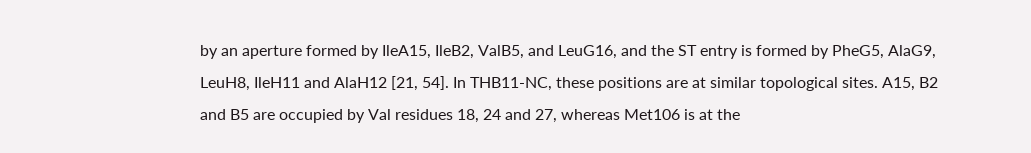by an aperture formed by IleA15, IleB2, ValB5, and LeuG16, and the ST entry is formed by PheG5, AlaG9, LeuH8, IleH11 and AlaH12 [21, 54]. In THB11-NC, these positions are at similar topological sites. A15, B2 and B5 are occupied by Val residues 18, 24 and 27, whereas Met106 is at the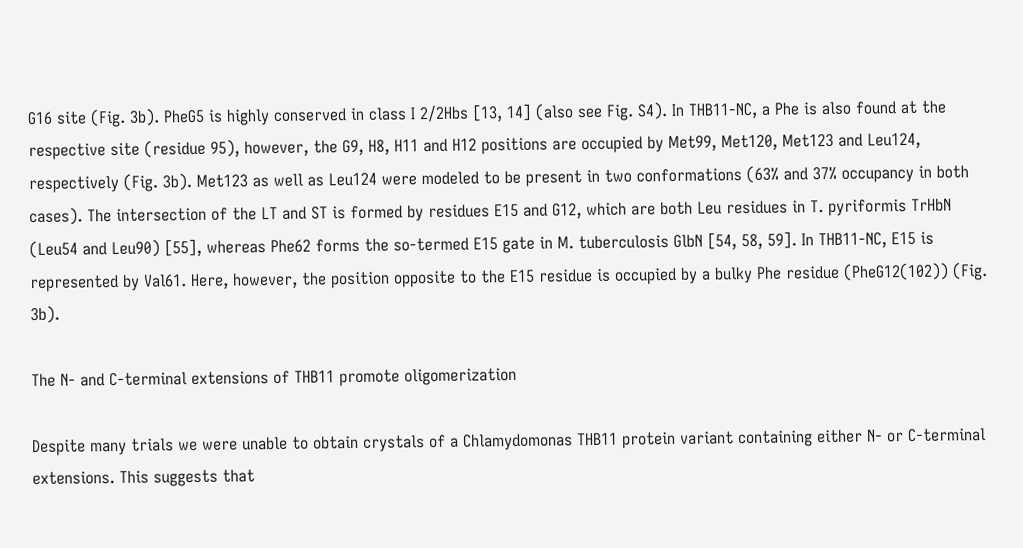G16 site (Fig. 3b). PheG5 is highly conserved in class I 2/2Hbs [13, 14] (also see Fig. S4). In THB11-NC, a Phe is also found at the respective site (residue 95), however, the G9, H8, H11 and H12 positions are occupied by Met99, Met120, Met123 and Leu124, respectively (Fig. 3b). Met123 as well as Leu124 were modeled to be present in two conformations (63% and 37% occupancy in both cases). The intersection of the LT and ST is formed by residues E15 and G12, which are both Leu residues in T. pyriformis TrHbN (Leu54 and Leu90) [55], whereas Phe62 forms the so-termed E15 gate in M. tuberculosis GlbN [54, 58, 59]. In THB11-NC, E15 is represented by Val61. Here, however, the position opposite to the E15 residue is occupied by a bulky Phe residue (PheG12(102)) (Fig. 3b).

The N- and C-terminal extensions of THB11 promote oligomerization

Despite many trials we were unable to obtain crystals of a Chlamydomonas THB11 protein variant containing either N- or C-terminal extensions. This suggests that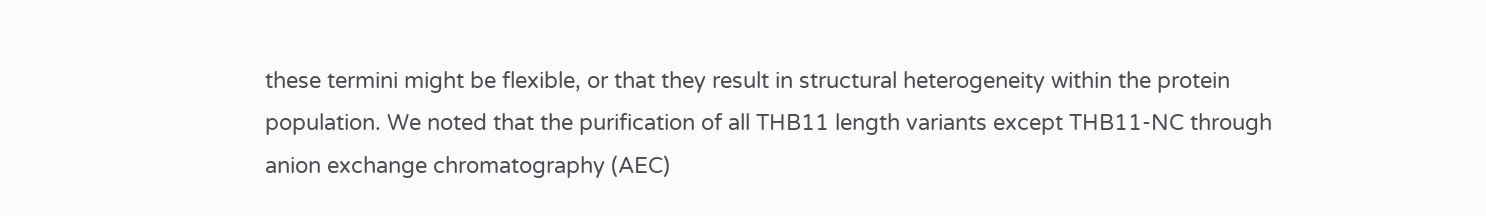these termini might be flexible, or that they result in structural heterogeneity within the protein population. We noted that the purification of all THB11 length variants except THB11-NC through anion exchange chromatography (AEC)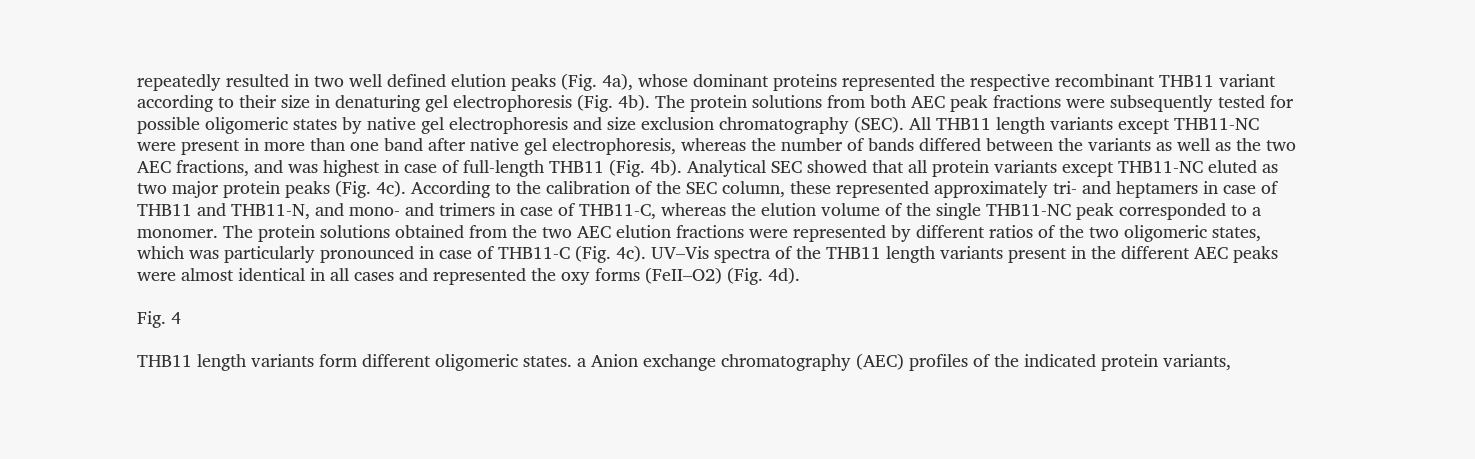repeatedly resulted in two well defined elution peaks (Fig. 4a), whose dominant proteins represented the respective recombinant THB11 variant according to their size in denaturing gel electrophoresis (Fig. 4b). The protein solutions from both AEC peak fractions were subsequently tested for possible oligomeric states by native gel electrophoresis and size exclusion chromatography (SEC). All THB11 length variants except THB11-NC were present in more than one band after native gel electrophoresis, whereas the number of bands differed between the variants as well as the two AEC fractions, and was highest in case of full-length THB11 (Fig. 4b). Analytical SEC showed that all protein variants except THB11-NC eluted as two major protein peaks (Fig. 4c). According to the calibration of the SEC column, these represented approximately tri- and heptamers in case of THB11 and THB11-N, and mono- and trimers in case of THB11-C, whereas the elution volume of the single THB11-NC peak corresponded to a monomer. The protein solutions obtained from the two AEC elution fractions were represented by different ratios of the two oligomeric states, which was particularly pronounced in case of THB11-C (Fig. 4c). UV–Vis spectra of the THB11 length variants present in the different AEC peaks were almost identical in all cases and represented the oxy forms (FeII–O2) (Fig. 4d).

Fig. 4

THB11 length variants form different oligomeric states. a Anion exchange chromatography (AEC) profiles of the indicated protein variants,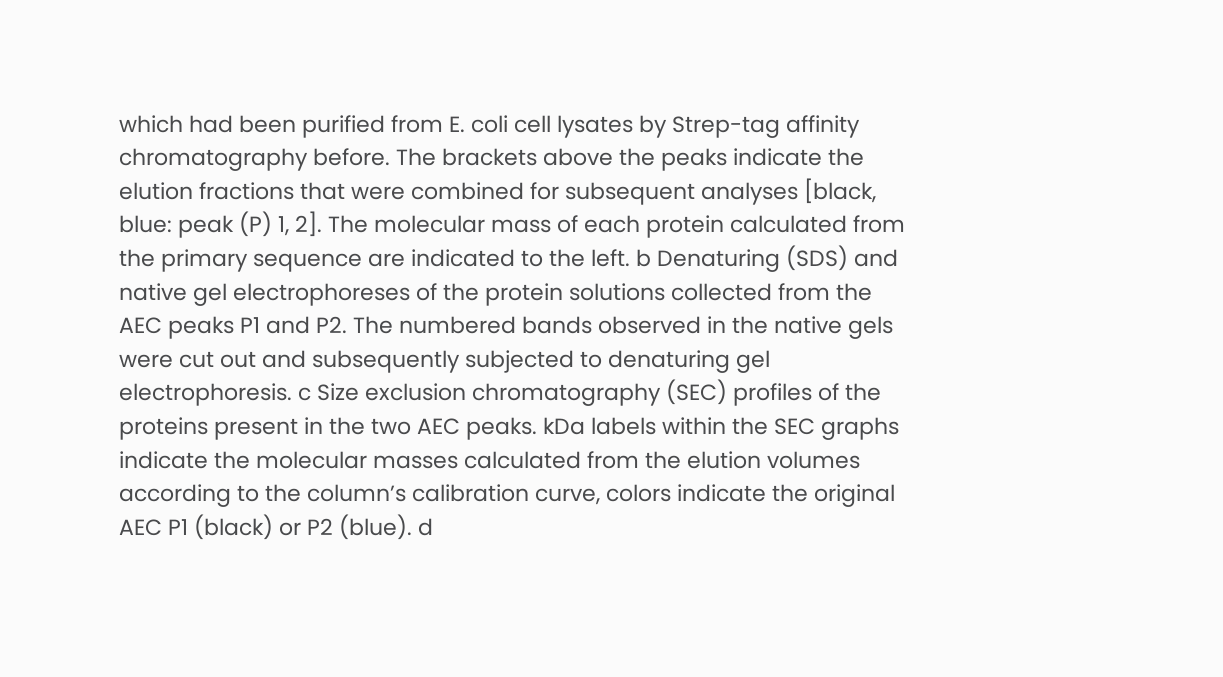which had been purified from E. coli cell lysates by Strep-tag affinity chromatography before. The brackets above the peaks indicate the elution fractions that were combined for subsequent analyses [black, blue: peak (P) 1, 2]. The molecular mass of each protein calculated from the primary sequence are indicated to the left. b Denaturing (SDS) and native gel electrophoreses of the protein solutions collected from the AEC peaks P1 and P2. The numbered bands observed in the native gels were cut out and subsequently subjected to denaturing gel electrophoresis. c Size exclusion chromatography (SEC) profiles of the proteins present in the two AEC peaks. kDa labels within the SEC graphs indicate the molecular masses calculated from the elution volumes according to the column’s calibration curve, colors indicate the original AEC P1 (black) or P2 (blue). d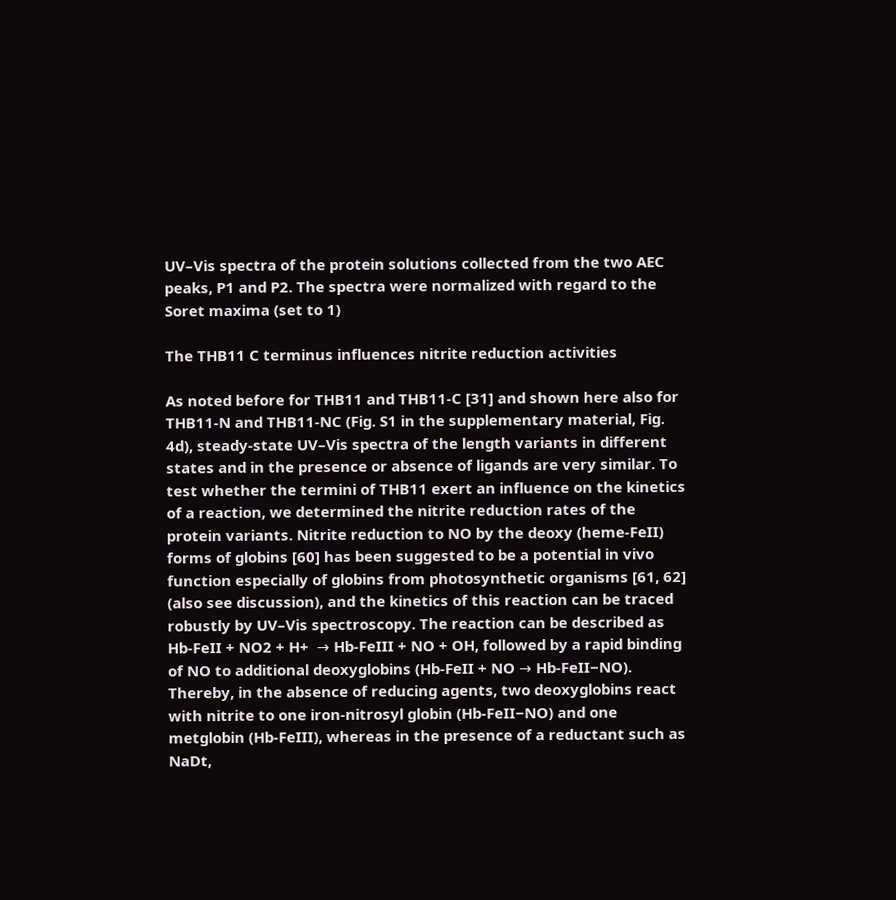UV–Vis spectra of the protein solutions collected from the two AEC peaks, P1 and P2. The spectra were normalized with regard to the Soret maxima (set to 1)

The THB11 C terminus influences nitrite reduction activities

As noted before for THB11 and THB11-C [31] and shown here also for THB11-N and THB11-NC (Fig. S1 in the supplementary material, Fig. 4d), steady-state UV–Vis spectra of the length variants in different states and in the presence or absence of ligands are very similar. To test whether the termini of THB11 exert an influence on the kinetics of a reaction, we determined the nitrite reduction rates of the protein variants. Nitrite reduction to NO by the deoxy (heme-FeII) forms of globins [60] has been suggested to be a potential in vivo function especially of globins from photosynthetic organisms [61, 62] (also see discussion), and the kinetics of this reaction can be traced robustly by UV–Vis spectroscopy. The reaction can be described as Hb-FeII + NO2 + H+  → Hb-FeIII + NO + OH, followed by a rapid binding of NO to additional deoxyglobins (Hb-FeII + NO → Hb-FeII−NO). Thereby, in the absence of reducing agents, two deoxyglobins react with nitrite to one iron-nitrosyl globin (Hb-FeII−NO) and one metglobin (Hb-FeIII), whereas in the presence of a reductant such as NaDt,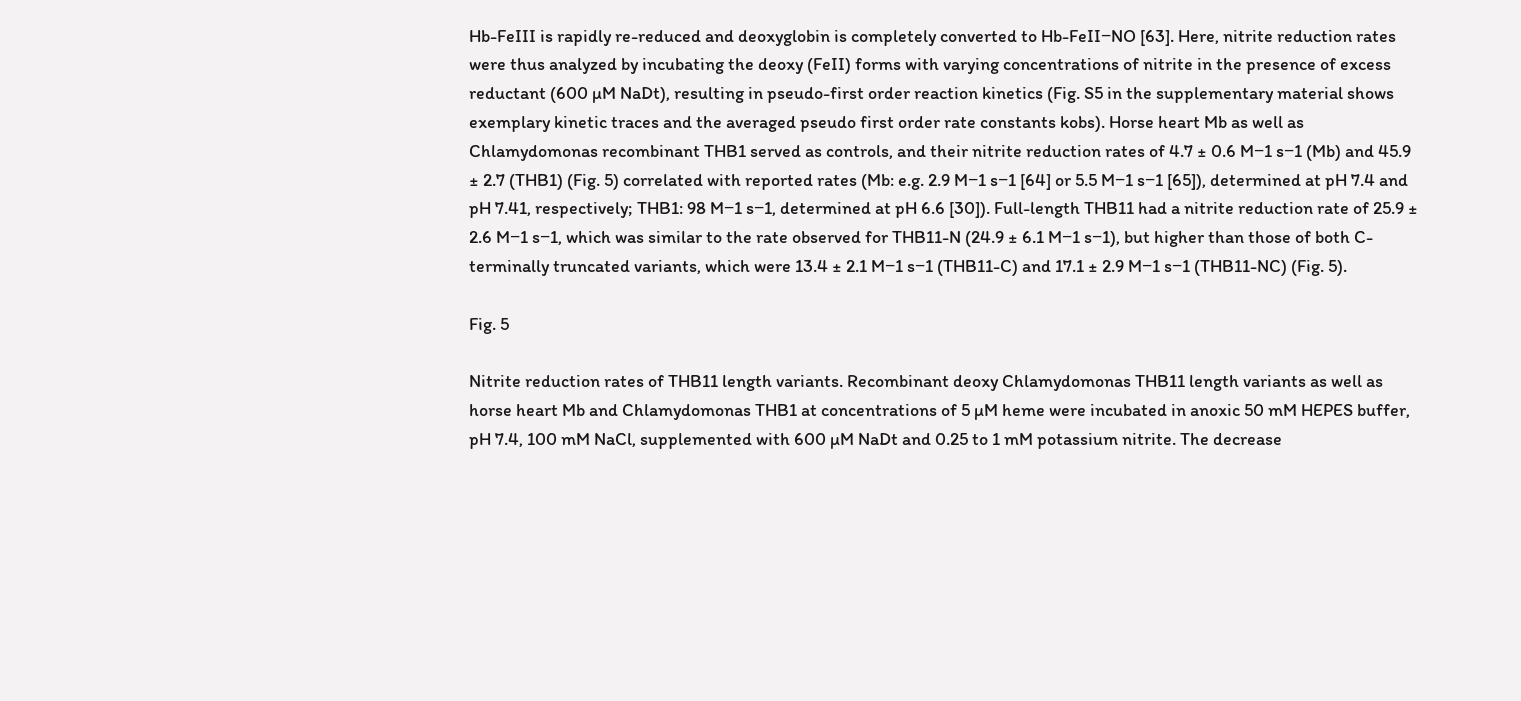Hb-FeIII is rapidly re-reduced and deoxyglobin is completely converted to Hb-FeII−NO [63]. Here, nitrite reduction rates were thus analyzed by incubating the deoxy (FeII) forms with varying concentrations of nitrite in the presence of excess reductant (600 µM NaDt), resulting in pseudo-first order reaction kinetics (Fig. S5 in the supplementary material shows exemplary kinetic traces and the averaged pseudo first order rate constants kobs). Horse heart Mb as well as Chlamydomonas recombinant THB1 served as controls, and their nitrite reduction rates of 4.7 ± 0.6 M−1 s−1 (Mb) and 45.9 ± 2.7 (THB1) (Fig. 5) correlated with reported rates (Mb: e.g. 2.9 M−1 s−1 [64] or 5.5 M−1 s−1 [65]), determined at pH 7.4 and pH 7.41, respectively; THB1: 98 M−1 s−1, determined at pH 6.6 [30]). Full-length THB11 had a nitrite reduction rate of 25.9 ± 2.6 M−1 s−1, which was similar to the rate observed for THB11-N (24.9 ± 6.1 M−1 s−1), but higher than those of both C-terminally truncated variants, which were 13.4 ± 2.1 M−1 s−1 (THB11-C) and 17.1 ± 2.9 M−1 s−1 (THB11-NC) (Fig. 5).

Fig. 5

Nitrite reduction rates of THB11 length variants. Recombinant deoxy Chlamydomonas THB11 length variants as well as horse heart Mb and Chlamydomonas THB1 at concentrations of 5 µM heme were incubated in anoxic 50 mM HEPES buffer, pH 7.4, 100 mM NaCl, supplemented with 600 µM NaDt and 0.25 to 1 mM potassium nitrite. The decrease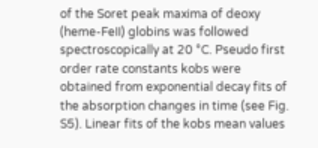of the Soret peak maxima of deoxy (heme-FeII) globins was followed spectroscopically at 20 °C. Pseudo first order rate constants kobs were obtained from exponential decay fits of the absorption changes in time (see Fig. S5). Linear fits of the kobs mean values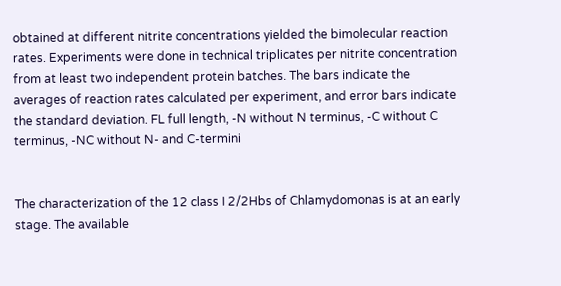obtained at different nitrite concentrations yielded the bimolecular reaction rates. Experiments were done in technical triplicates per nitrite concentration from at least two independent protein batches. The bars indicate the averages of reaction rates calculated per experiment, and error bars indicate the standard deviation. FL full length, -N without N terminus, -C without C terminus, -NC without N- and C-termini


The characterization of the 12 class I 2/2Hbs of Chlamydomonas is at an early stage. The available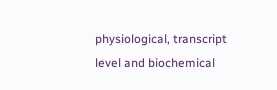physiological, transcript level and biochemical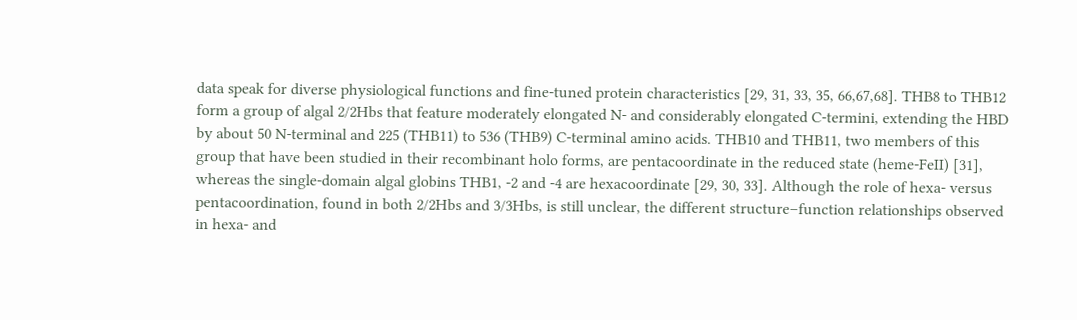data speak for diverse physiological functions and fine-tuned protein characteristics [29, 31, 33, 35, 66,67,68]. THB8 to THB12 form a group of algal 2/2Hbs that feature moderately elongated N- and considerably elongated C-termini, extending the HBD by about 50 N-terminal and 225 (THB11) to 536 (THB9) C-terminal amino acids. THB10 and THB11, two members of this group that have been studied in their recombinant holo forms, are pentacoordinate in the reduced state (heme-FeII) [31], whereas the single-domain algal globins THB1, -2 and -4 are hexacoordinate [29, 30, 33]. Although the role of hexa- versus pentacoordination, found in both 2/2Hbs and 3/3Hbs, is still unclear, the different structure–function relationships observed in hexa- and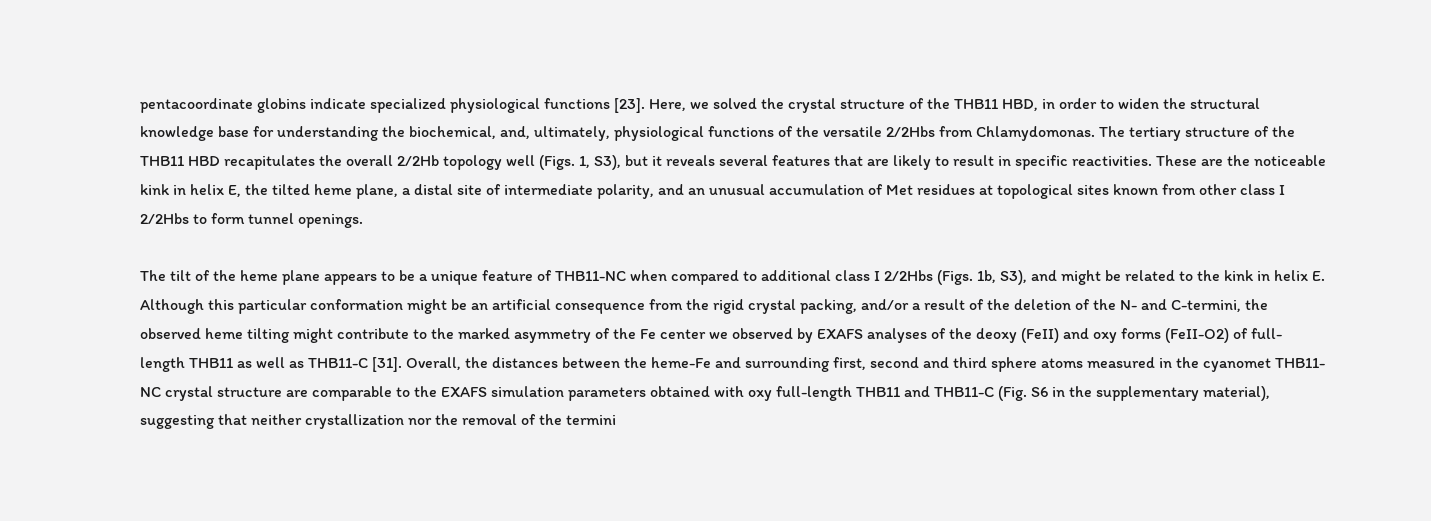pentacoordinate globins indicate specialized physiological functions [23]. Here, we solved the crystal structure of the THB11 HBD, in order to widen the structural knowledge base for understanding the biochemical, and, ultimately, physiological functions of the versatile 2/2Hbs from Chlamydomonas. The tertiary structure of the THB11 HBD recapitulates the overall 2/2Hb topology well (Figs. 1, S3), but it reveals several features that are likely to result in specific reactivities. These are the noticeable kink in helix E, the tilted heme plane, a distal site of intermediate polarity, and an unusual accumulation of Met residues at topological sites known from other class I 2/2Hbs to form tunnel openings.

The tilt of the heme plane appears to be a unique feature of THB11-NC when compared to additional class I 2/2Hbs (Figs. 1b, S3), and might be related to the kink in helix E. Although this particular conformation might be an artificial consequence from the rigid crystal packing, and/or a result of the deletion of the N- and C-termini, the observed heme tilting might contribute to the marked asymmetry of the Fe center we observed by EXAFS analyses of the deoxy (FeII) and oxy forms (FeII-O2) of full-length THB11 as well as THB11-C [31]. Overall, the distances between the heme-Fe and surrounding first, second and third sphere atoms measured in the cyanomet THB11-NC crystal structure are comparable to the EXAFS simulation parameters obtained with oxy full-length THB11 and THB11-C (Fig. S6 in the supplementary material), suggesting that neither crystallization nor the removal of the termini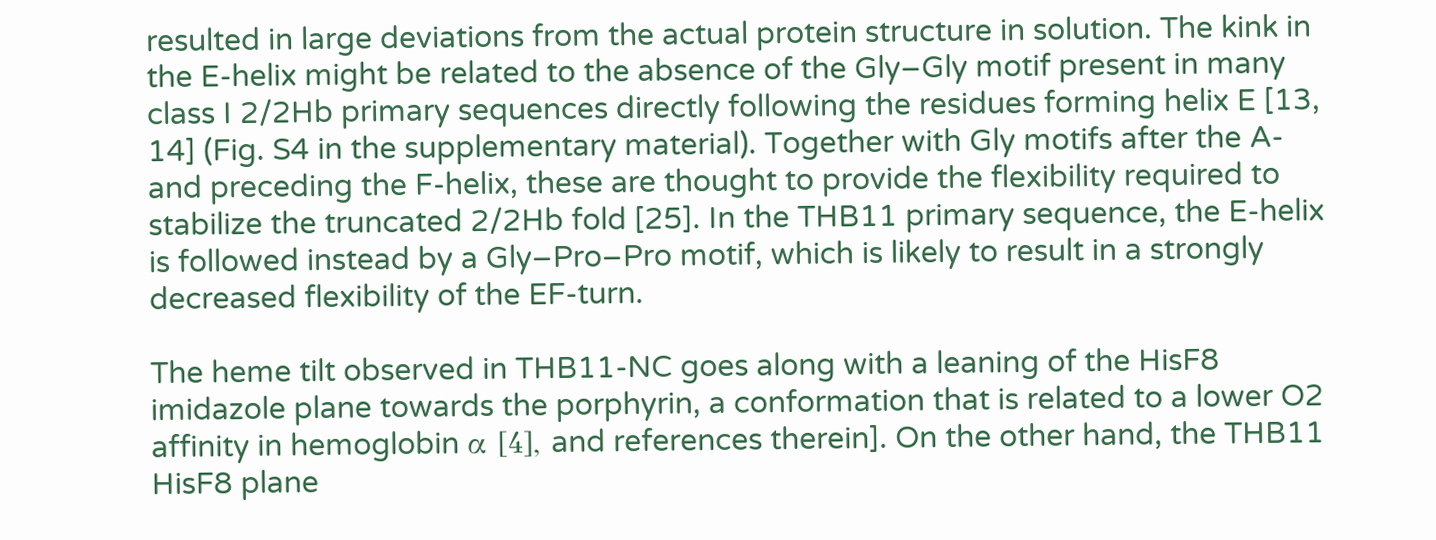resulted in large deviations from the actual protein structure in solution. The kink in the E-helix might be related to the absence of the Gly–Gly motif present in many class I 2/2Hb primary sequences directly following the residues forming helix E [13, 14] (Fig. S4 in the supplementary material). Together with Gly motifs after the A- and preceding the F-helix, these are thought to provide the flexibility required to stabilize the truncated 2/2Hb fold [25]. In the THB11 primary sequence, the E-helix is followed instead by a Gly–Pro–Pro motif, which is likely to result in a strongly decreased flexibility of the EF-turn.

The heme tilt observed in THB11-NC goes along with a leaning of the HisF8 imidazole plane towards the porphyrin, a conformation that is related to a lower O2 affinity in hemoglobin α [4], and references therein]. On the other hand, the THB11 HisF8 plane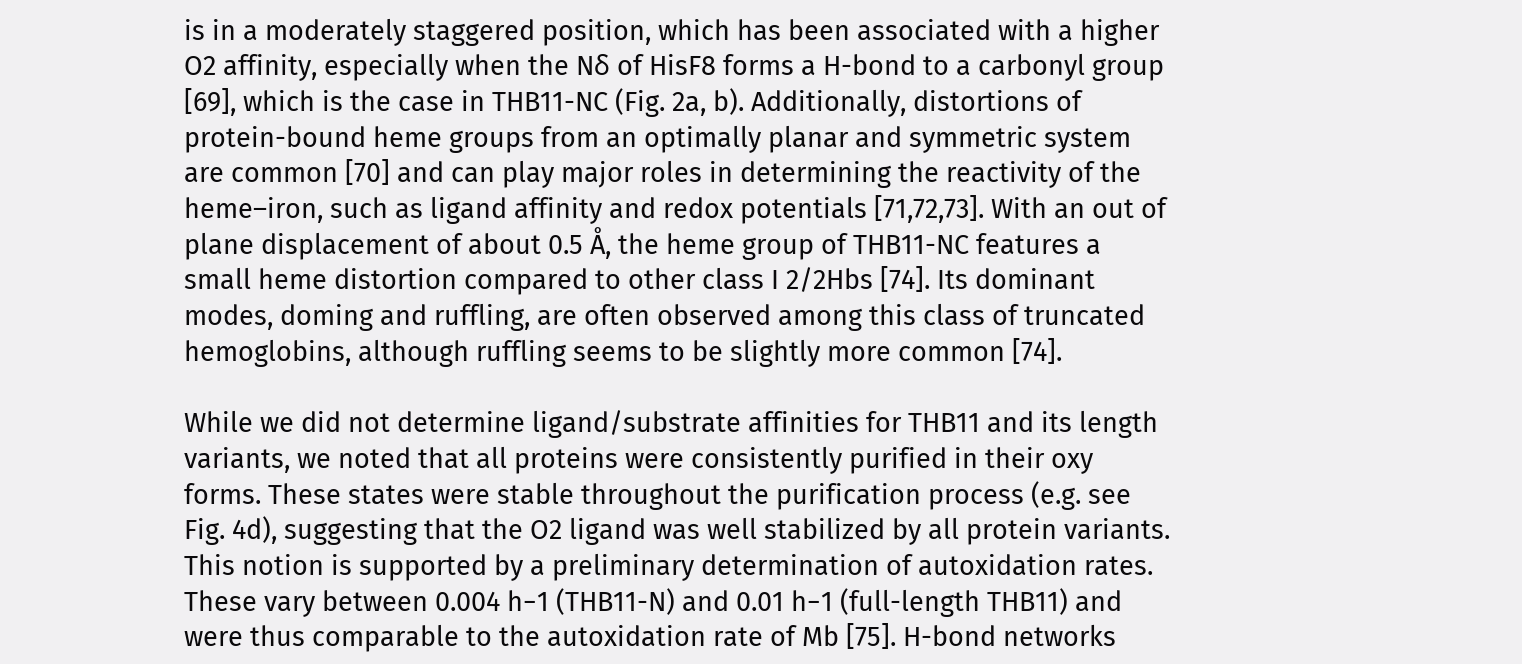is in a moderately staggered position, which has been associated with a higher O2 affinity, especially when the Nδ of HisF8 forms a H-bond to a carbonyl group [69], which is the case in THB11-NC (Fig. 2a, b). Additionally, distortions of protein-bound heme groups from an optimally planar and symmetric system are common [70] and can play major roles in determining the reactivity of the heme–iron, such as ligand affinity and redox potentials [71,72,73]. With an out of plane displacement of about 0.5 Å, the heme group of THB11-NC features a small heme distortion compared to other class I 2/2Hbs [74]. Its dominant modes, doming and ruffling, are often observed among this class of truncated hemoglobins, although ruffling seems to be slightly more common [74].

While we did not determine ligand/substrate affinities for THB11 and its length variants, we noted that all proteins were consistently purified in their oxy forms. These states were stable throughout the purification process (e.g. see Fig. 4d), suggesting that the O2 ligand was well stabilized by all protein variants. This notion is supported by a preliminary determination of autoxidation rates. These vary between 0.004 h−1 (THB11-N) and 0.01 h−1 (full-length THB11) and were thus comparable to the autoxidation rate of Mb [75]. H-bond networks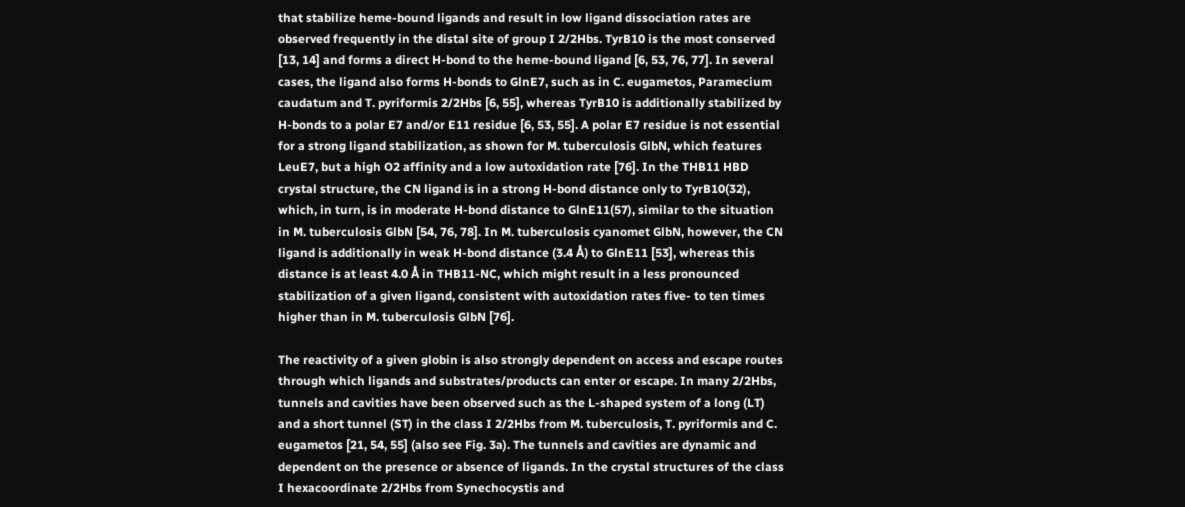that stabilize heme-bound ligands and result in low ligand dissociation rates are observed frequently in the distal site of group I 2/2Hbs. TyrB10 is the most conserved [13, 14] and forms a direct H-bond to the heme-bound ligand [6, 53, 76, 77]. In several cases, the ligand also forms H-bonds to GlnE7, such as in C. eugametos, Paramecium caudatum and T. pyriformis 2/2Hbs [6, 55], whereas TyrB10 is additionally stabilized by H-bonds to a polar E7 and/or E11 residue [6, 53, 55]. A polar E7 residue is not essential for a strong ligand stabilization, as shown for M. tuberculosis GlbN, which features LeuE7, but a high O2 affinity and a low autoxidation rate [76]. In the THB11 HBD crystal structure, the CN ligand is in a strong H-bond distance only to TyrB10(32), which, in turn, is in moderate H-bond distance to GlnE11(57), similar to the situation in M. tuberculosis GlbN [54, 76, 78]. In M. tuberculosis cyanomet GlbN, however, the CN ligand is additionally in weak H-bond distance (3.4 Å) to GlnE11 [53], whereas this distance is at least 4.0 Å in THB11-NC, which might result in a less pronounced stabilization of a given ligand, consistent with autoxidation rates five- to ten times higher than in M. tuberculosis GlbN [76].

The reactivity of a given globin is also strongly dependent on access and escape routes through which ligands and substrates/products can enter or escape. In many 2/2Hbs, tunnels and cavities have been observed such as the L-shaped system of a long (LT) and a short tunnel (ST) in the class I 2/2Hbs from M. tuberculosis, T. pyriformis and C. eugametos [21, 54, 55] (also see Fig. 3a). The tunnels and cavities are dynamic and dependent on the presence or absence of ligands. In the crystal structures of the class I hexacoordinate 2/2Hbs from Synechocystis and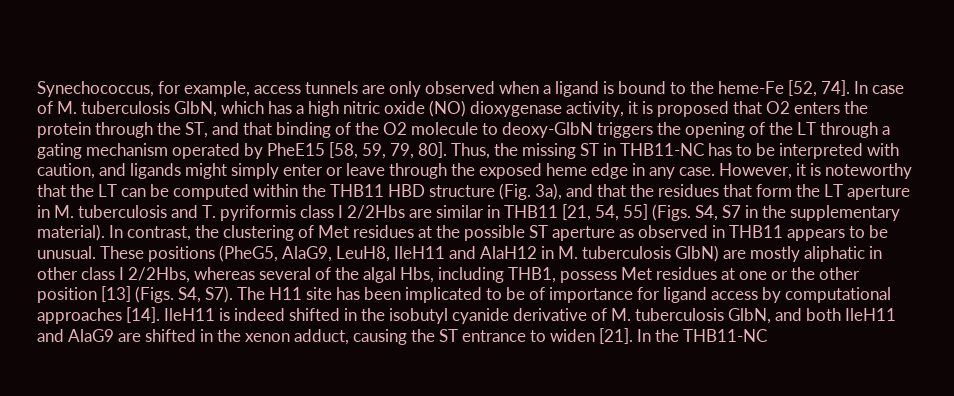Synechococcus, for example, access tunnels are only observed when a ligand is bound to the heme-Fe [52, 74]. In case of M. tuberculosis GlbN, which has a high nitric oxide (NO) dioxygenase activity, it is proposed that O2 enters the protein through the ST, and that binding of the O2 molecule to deoxy-GlbN triggers the opening of the LT through a gating mechanism operated by PheE15 [58, 59, 79, 80]. Thus, the missing ST in THB11-NC has to be interpreted with caution, and ligands might simply enter or leave through the exposed heme edge in any case. However, it is noteworthy that the LT can be computed within the THB11 HBD structure (Fig. 3a), and that the residues that form the LT aperture in M. tuberculosis and T. pyriformis class I 2/2Hbs are similar in THB11 [21, 54, 55] (Figs. S4, S7 in the supplementary material). In contrast, the clustering of Met residues at the possible ST aperture as observed in THB11 appears to be unusual. These positions (PheG5, AlaG9, LeuH8, IleH11 and AlaH12 in M. tuberculosis GlbN) are mostly aliphatic in other class I 2/2Hbs, whereas several of the algal Hbs, including THB1, possess Met residues at one or the other position [13] (Figs. S4, S7). The H11 site has been implicated to be of importance for ligand access by computational approaches [14]. IleH11 is indeed shifted in the isobutyl cyanide derivative of M. tuberculosis GlbN, and both IleH11 and AlaG9 are shifted in the xenon adduct, causing the ST entrance to widen [21]. In the THB11-NC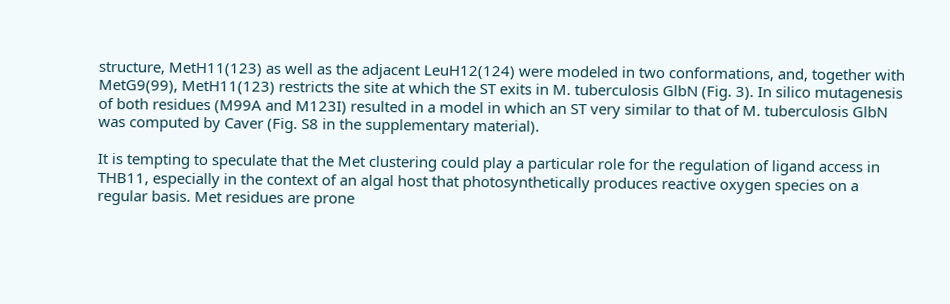structure, MetH11(123) as well as the adjacent LeuH12(124) were modeled in two conformations, and, together with MetG9(99), MetH11(123) restricts the site at which the ST exits in M. tuberculosis GlbN (Fig. 3). In silico mutagenesis of both residues (M99A and M123I) resulted in a model in which an ST very similar to that of M. tuberculosis GlbN was computed by Caver (Fig. S8 in the supplementary material).

It is tempting to speculate that the Met clustering could play a particular role for the regulation of ligand access in THB11, especially in the context of an algal host that photosynthetically produces reactive oxygen species on a regular basis. Met residues are prone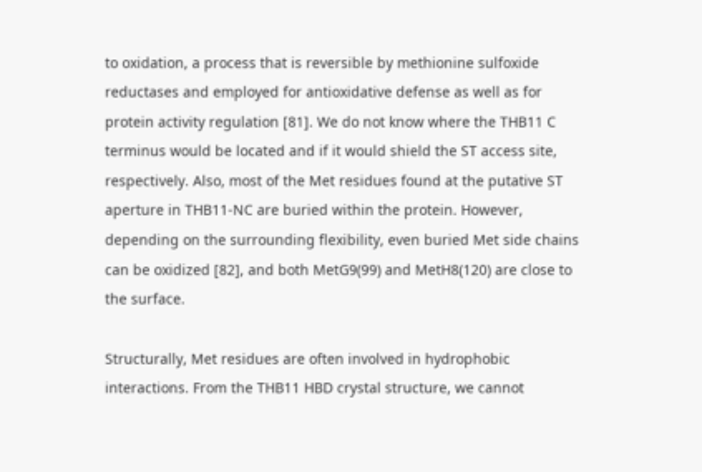to oxidation, a process that is reversible by methionine sulfoxide reductases and employed for antioxidative defense as well as for protein activity regulation [81]. We do not know where the THB11 C terminus would be located and if it would shield the ST access site, respectively. Also, most of the Met residues found at the putative ST aperture in THB11-NC are buried within the protein. However, depending on the surrounding flexibility, even buried Met side chains can be oxidized [82], and both MetG9(99) and MetH8(120) are close to the surface.

Structurally, Met residues are often involved in hydrophobic interactions. From the THB11 HBD crystal structure, we cannot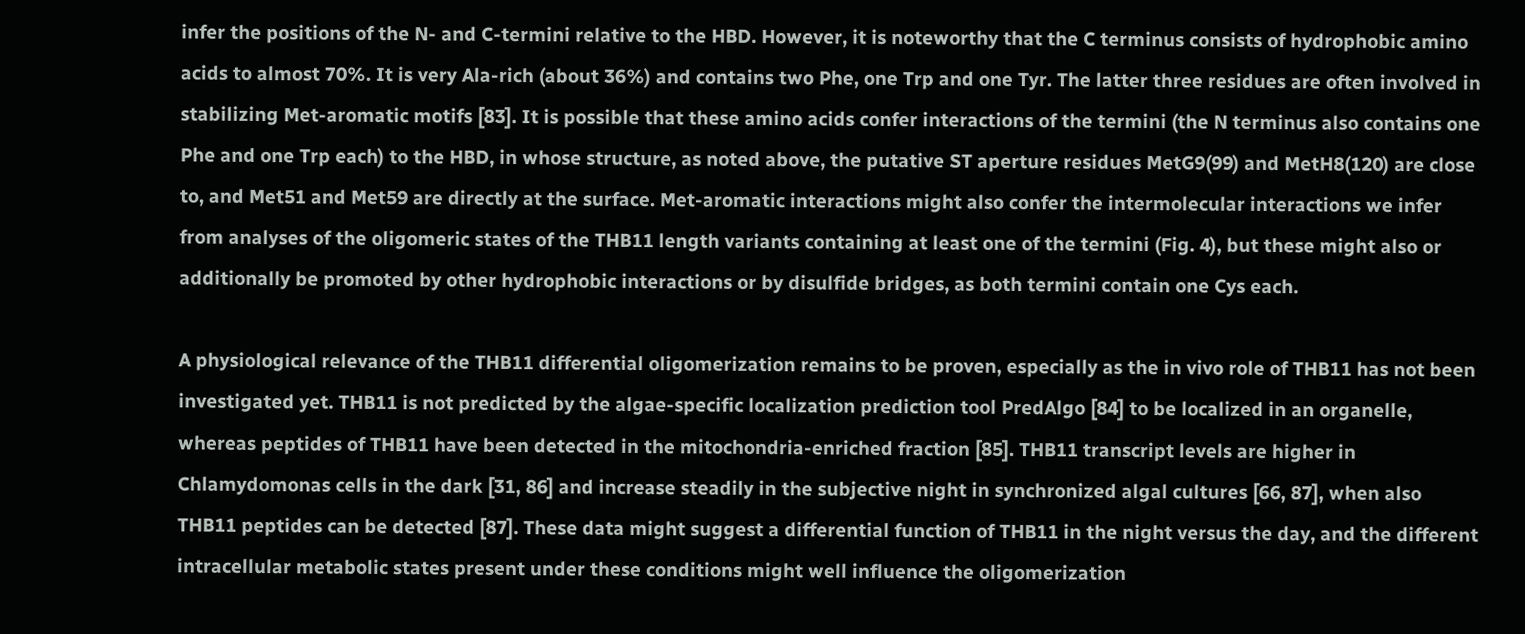infer the positions of the N- and C-termini relative to the HBD. However, it is noteworthy that the C terminus consists of hydrophobic amino acids to almost 70%. It is very Ala-rich (about 36%) and contains two Phe, one Trp and one Tyr. The latter three residues are often involved in stabilizing Met-aromatic motifs [83]. It is possible that these amino acids confer interactions of the termini (the N terminus also contains one Phe and one Trp each) to the HBD, in whose structure, as noted above, the putative ST aperture residues MetG9(99) and MetH8(120) are close to, and Met51 and Met59 are directly at the surface. Met-aromatic interactions might also confer the intermolecular interactions we infer from analyses of the oligomeric states of the THB11 length variants containing at least one of the termini (Fig. 4), but these might also or additionally be promoted by other hydrophobic interactions or by disulfide bridges, as both termini contain one Cys each.

A physiological relevance of the THB11 differential oligomerization remains to be proven, especially as the in vivo role of THB11 has not been investigated yet. THB11 is not predicted by the algae-specific localization prediction tool PredAlgo [84] to be localized in an organelle, whereas peptides of THB11 have been detected in the mitochondria-enriched fraction [85]. THB11 transcript levels are higher in Chlamydomonas cells in the dark [31, 86] and increase steadily in the subjective night in synchronized algal cultures [66, 87], when also THB11 peptides can be detected [87]. These data might suggest a differential function of THB11 in the night versus the day, and the different intracellular metabolic states present under these conditions might well influence the oligomerization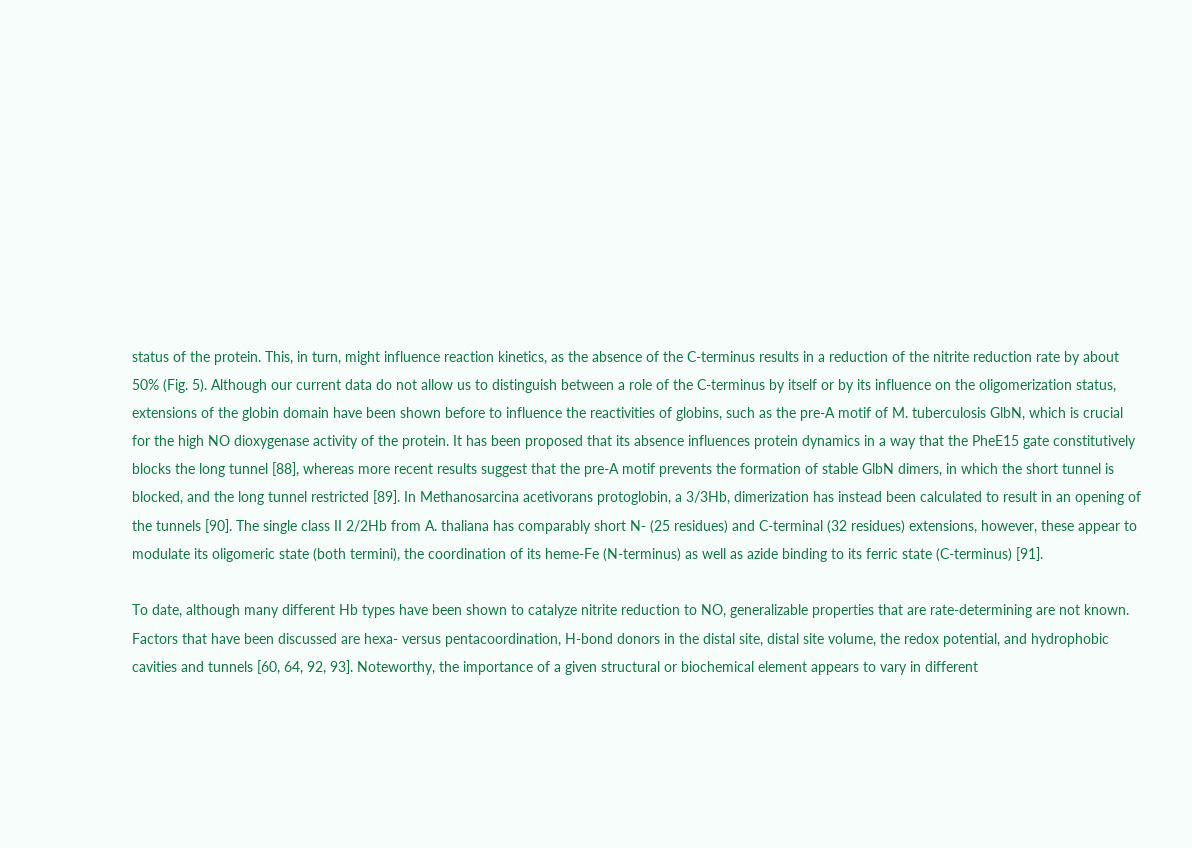status of the protein. This, in turn, might influence reaction kinetics, as the absence of the C-terminus results in a reduction of the nitrite reduction rate by about 50% (Fig. 5). Although our current data do not allow us to distinguish between a role of the C-terminus by itself or by its influence on the oligomerization status, extensions of the globin domain have been shown before to influence the reactivities of globins, such as the pre-A motif of M. tuberculosis GlbN, which is crucial for the high NO dioxygenase activity of the protein. It has been proposed that its absence influences protein dynamics in a way that the PheE15 gate constitutively blocks the long tunnel [88], whereas more recent results suggest that the pre-A motif prevents the formation of stable GlbN dimers, in which the short tunnel is blocked, and the long tunnel restricted [89]. In Methanosarcina acetivorans protoglobin, a 3/3Hb, dimerization has instead been calculated to result in an opening of the tunnels [90]. The single class II 2/2Hb from A. thaliana has comparably short N- (25 residues) and C-terminal (32 residues) extensions, however, these appear to modulate its oligomeric state (both termini), the coordination of its heme-Fe (N-terminus) as well as azide binding to its ferric state (C-terminus) [91].

To date, although many different Hb types have been shown to catalyze nitrite reduction to NO, generalizable properties that are rate-determining are not known. Factors that have been discussed are hexa- versus pentacoordination, H-bond donors in the distal site, distal site volume, the redox potential, and hydrophobic cavities and tunnels [60, 64, 92, 93]. Noteworthy, the importance of a given structural or biochemical element appears to vary in different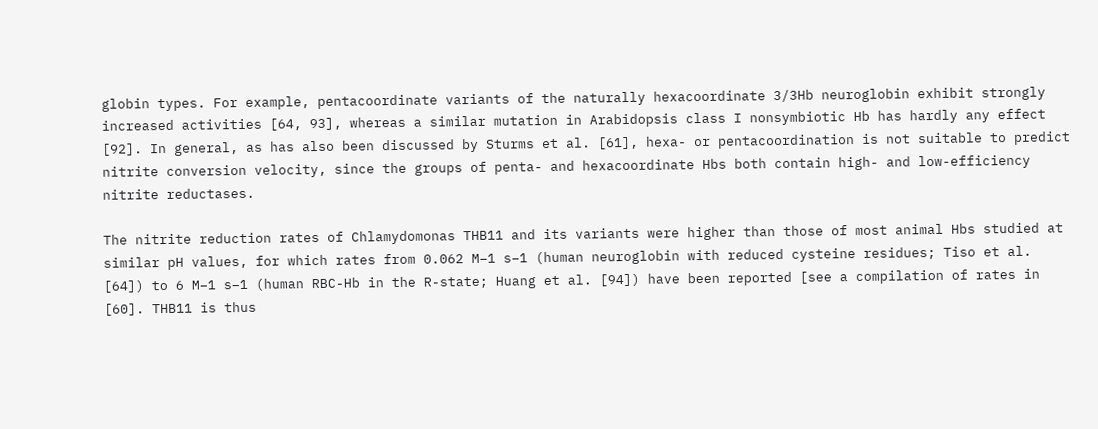globin types. For example, pentacoordinate variants of the naturally hexacoordinate 3/3Hb neuroglobin exhibit strongly increased activities [64, 93], whereas a similar mutation in Arabidopsis class I nonsymbiotic Hb has hardly any effect [92]. In general, as has also been discussed by Sturms et al. [61], hexa- or pentacoordination is not suitable to predict nitrite conversion velocity, since the groups of penta- and hexacoordinate Hbs both contain high- and low-efficiency nitrite reductases.

The nitrite reduction rates of Chlamydomonas THB11 and its variants were higher than those of most animal Hbs studied at similar pH values, for which rates from 0.062 M−1 s−1 (human neuroglobin with reduced cysteine residues; Tiso et al. [64]) to 6 M−1 s−1 (human RBC-Hb in the R-state; Huang et al. [94]) have been reported [see a compilation of rates in [60]. THB11 is thus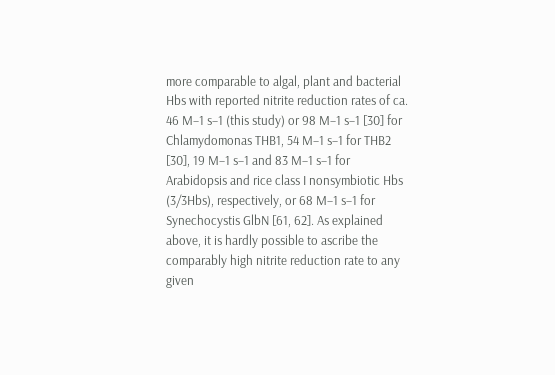more comparable to algal, plant and bacterial Hbs with reported nitrite reduction rates of ca. 46 M−1 s−1 (this study) or 98 M−1 s−1 [30] for Chlamydomonas THB1, 54 M−1 s−1 for THB2 [30], 19 M−1 s−1 and 83 M−1 s−1 for Arabidopsis and rice class I nonsymbiotic Hbs (3/3Hbs), respectively, or 68 M−1 s−1 for Synechocystis GlbN [61, 62]. As explained above, it is hardly possible to ascribe the comparably high nitrite reduction rate to any given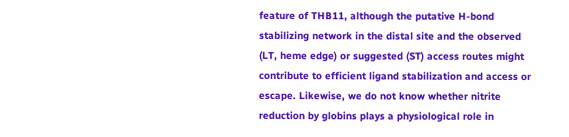feature of THB11, although the putative H-bond stabilizing network in the distal site and the observed (LT, heme edge) or suggested (ST) access routes might contribute to efficient ligand stabilization and access or escape. Likewise, we do not know whether nitrite reduction by globins plays a physiological role in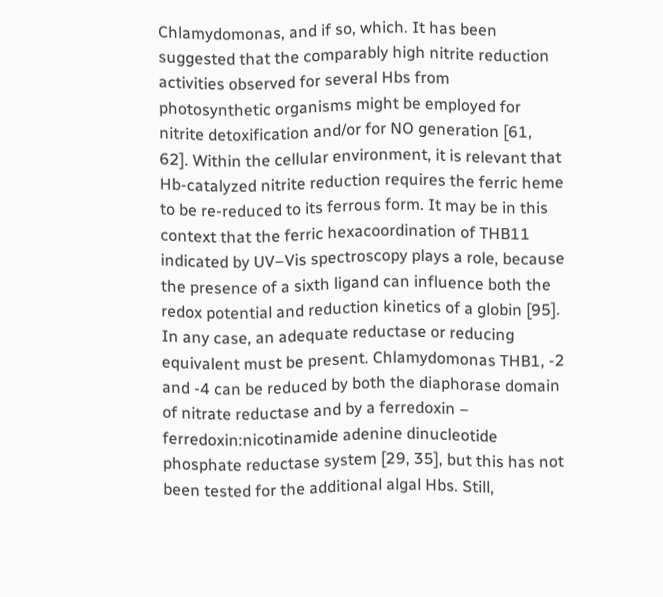Chlamydomonas, and if so, which. It has been suggested that the comparably high nitrite reduction activities observed for several Hbs from photosynthetic organisms might be employed for nitrite detoxification and/or for NO generation [61, 62]. Within the cellular environment, it is relevant that Hb-catalyzed nitrite reduction requires the ferric heme to be re-reduced to its ferrous form. It may be in this context that the ferric hexacoordination of THB11 indicated by UV–Vis spectroscopy plays a role, because the presence of a sixth ligand can influence both the redox potential and reduction kinetics of a globin [95]. In any case, an adequate reductase or reducing equivalent must be present. Chlamydomonas THB1, -2 and -4 can be reduced by both the diaphorase domain of nitrate reductase and by a ferredoxin – ferredoxin:nicotinamide adenine dinucleotide phosphate reductase system [29, 35], but this has not been tested for the additional algal Hbs. Still,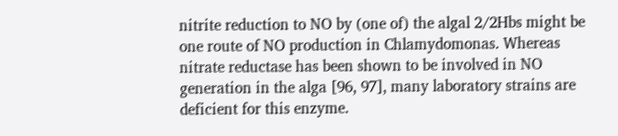nitrite reduction to NO by (one of) the algal 2/2Hbs might be one route of NO production in Chlamydomonas. Whereas nitrate reductase has been shown to be involved in NO generation in the alga [96, 97], many laboratory strains are deficient for this enzyme.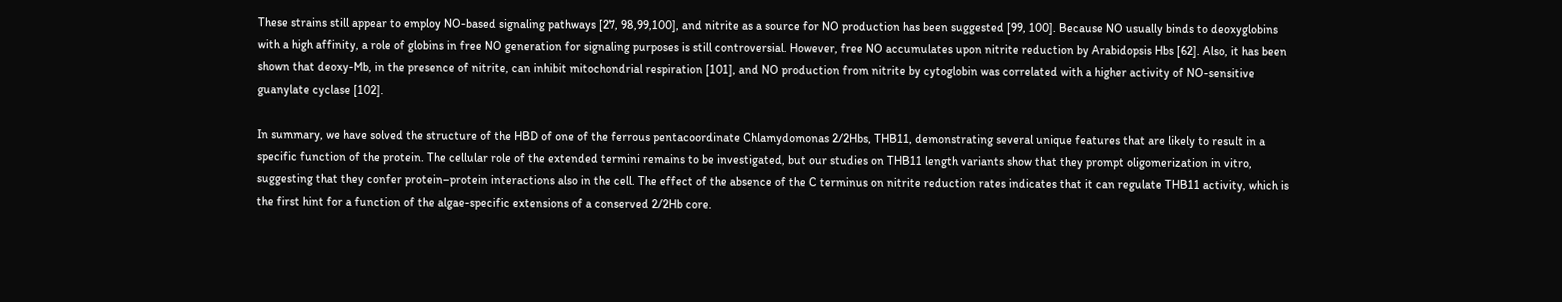These strains still appear to employ NO-based signaling pathways [27, 98,99,100], and nitrite as a source for NO production has been suggested [99, 100]. Because NO usually binds to deoxyglobins with a high affinity, a role of globins in free NO generation for signaling purposes is still controversial. However, free NO accumulates upon nitrite reduction by Arabidopsis Hbs [62]. Also, it has been shown that deoxy-Mb, in the presence of nitrite, can inhibit mitochondrial respiration [101], and NO production from nitrite by cytoglobin was correlated with a higher activity of NO-sensitive guanylate cyclase [102].

In summary, we have solved the structure of the HBD of one of the ferrous pentacoordinate Chlamydomonas 2/2Hbs, THB11, demonstrating several unique features that are likely to result in a specific function of the protein. The cellular role of the extended termini remains to be investigated, but our studies on THB11 length variants show that they prompt oligomerization in vitro, suggesting that they confer protein–protein interactions also in the cell. The effect of the absence of the C terminus on nitrite reduction rates indicates that it can regulate THB11 activity, which is the first hint for a function of the algae-specific extensions of a conserved 2/2Hb core.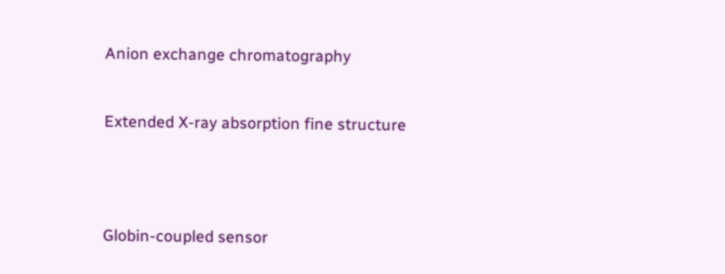Anion exchange chromatography


Extended X-ray absorption fine structure




Globin-coupled sensor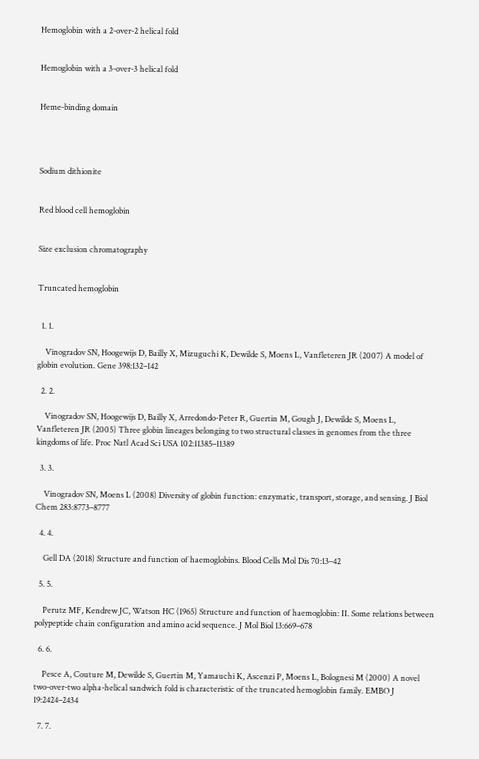Hemoglobin with a 2-over-2 helical fold


Hemoglobin with a 3-over-3 helical fold


Heme-binding domain




Sodium dithionite


Red blood cell hemoglobin


Size exclusion chromatography


Truncated hemoglobin


  1. 1.

    Vinogradov SN, Hoogewijs D, Bailly X, Mizuguchi K, Dewilde S, Moens L, Vanfleteren JR (2007) A model of globin evolution. Gene 398:132–142

  2. 2.

    Vinogradov SN, Hoogewijs D, Bailly X, Arredondo-Peter R, Guertin M, Gough J, Dewilde S, Moens L, Vanfleteren JR (2005) Three globin lineages belonging to two structural classes in genomes from the three kingdoms of life. Proc Natl Acad Sci USA 102:11385–11389

  3. 3.

    Vinogradov SN, Moens L (2008) Diversity of globin function: enzymatic, transport, storage, and sensing. J Biol Chem 283:8773–8777

  4. 4.

    Gell DA (2018) Structure and function of haemoglobins. Blood Cells Mol Dis 70:13–42

  5. 5.

    Perutz MF, Kendrew JC, Watson HC (1965) Structure and function of haemoglobin: II. Some relations between polypeptide chain configuration and amino acid sequence. J Mol Biol 13:669–678

  6. 6.

    Pesce A, Couture M, Dewilde S, Guertin M, Yamauchi K, Ascenzi P, Moens L, Bolognesi M (2000) A novel two-over-two alpha-helical sandwich fold is characteristic of the truncated hemoglobin family. EMBO J 19:2424–2434

  7. 7.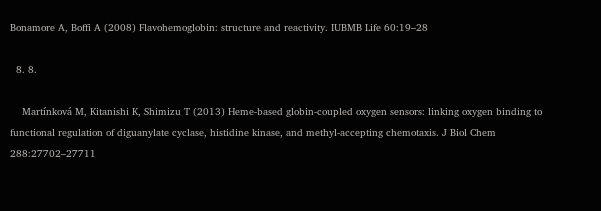Bonamore A, Boffi A (2008) Flavohemoglobin: structure and reactivity. IUBMB Life 60:19–28

  8. 8.

    Martínková M, Kitanishi K, Shimizu T (2013) Heme-based globin-coupled oxygen sensors: linking oxygen binding to functional regulation of diguanylate cyclase, histidine kinase, and methyl-accepting chemotaxis. J Biol Chem 288:27702–27711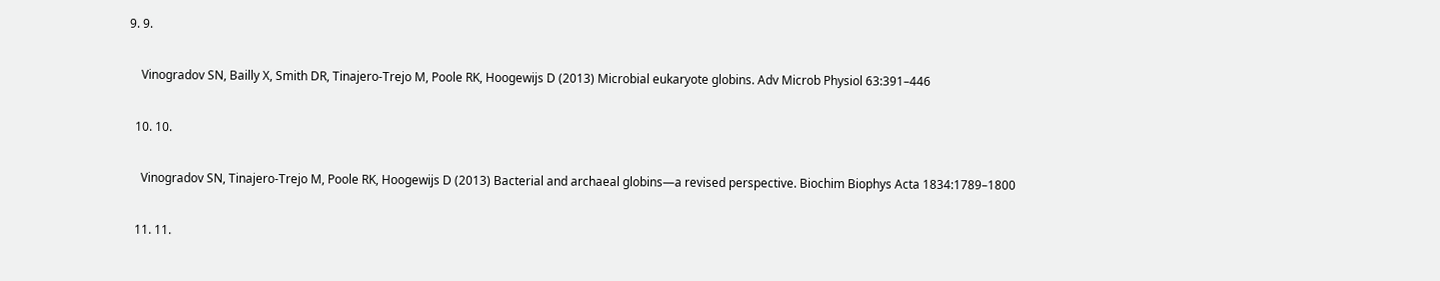9. 9.

    Vinogradov SN, Bailly X, Smith DR, Tinajero-Trejo M, Poole RK, Hoogewijs D (2013) Microbial eukaryote globins. Adv Microb Physiol 63:391–446

  10. 10.

    Vinogradov SN, Tinajero-Trejo M, Poole RK, Hoogewijs D (2013) Bacterial and archaeal globins—a revised perspective. Biochim Biophys Acta 1834:1789–1800

  11. 11.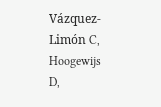Vázquez-Limón C, Hoogewijs D,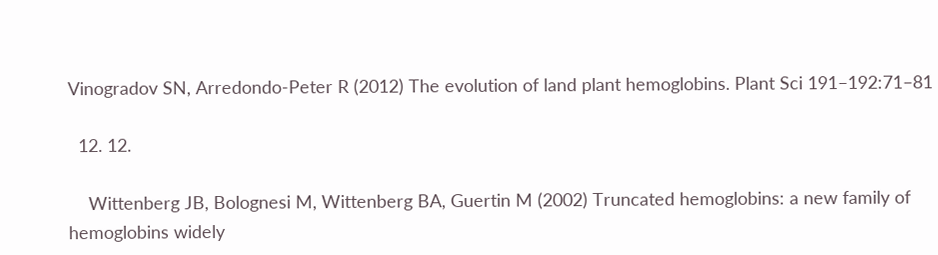Vinogradov SN, Arredondo-Peter R (2012) The evolution of land plant hemoglobins. Plant Sci 191–192:71–81

  12. 12.

    Wittenberg JB, Bolognesi M, Wittenberg BA, Guertin M (2002) Truncated hemoglobins: a new family of hemoglobins widely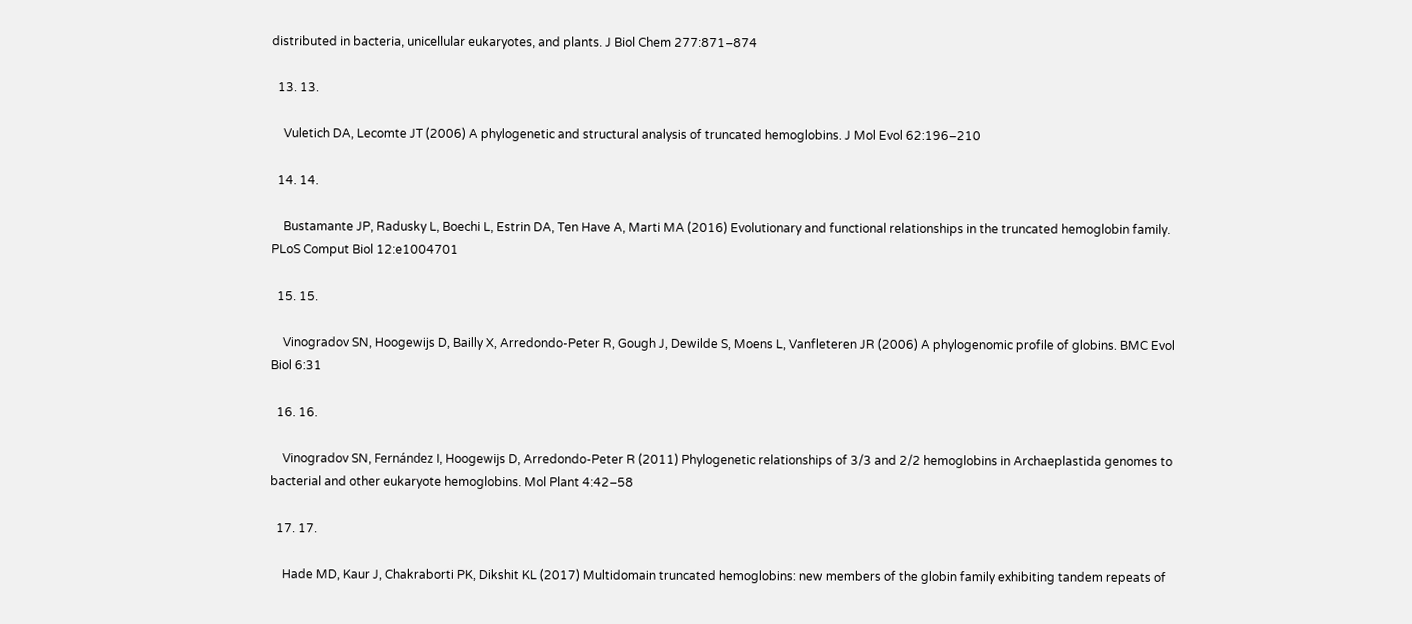distributed in bacteria, unicellular eukaryotes, and plants. J Biol Chem 277:871–874

  13. 13.

    Vuletich DA, Lecomte JT (2006) A phylogenetic and structural analysis of truncated hemoglobins. J Mol Evol 62:196–210

  14. 14.

    Bustamante JP, Radusky L, Boechi L, Estrin DA, Ten Have A, Marti MA (2016) Evolutionary and functional relationships in the truncated hemoglobin family. PLoS Comput Biol 12:e1004701

  15. 15.

    Vinogradov SN, Hoogewijs D, Bailly X, Arredondo-Peter R, Gough J, Dewilde S, Moens L, Vanfleteren JR (2006) A phylogenomic profile of globins. BMC Evol Biol 6:31

  16. 16.

    Vinogradov SN, Fernández I, Hoogewijs D, Arredondo-Peter R (2011) Phylogenetic relationships of 3/3 and 2/2 hemoglobins in Archaeplastida genomes to bacterial and other eukaryote hemoglobins. Mol Plant 4:42–58

  17. 17.

    Hade MD, Kaur J, Chakraborti PK, Dikshit KL (2017) Multidomain truncated hemoglobins: new members of the globin family exhibiting tandem repeats of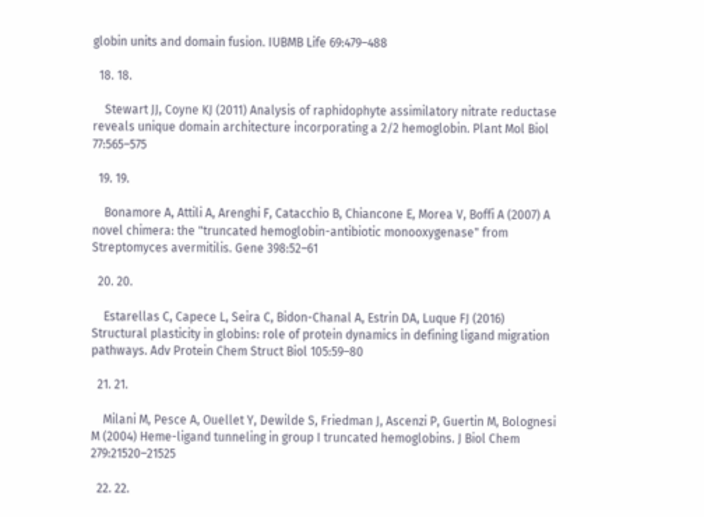globin units and domain fusion. IUBMB Life 69:479–488

  18. 18.

    Stewart JJ, Coyne KJ (2011) Analysis of raphidophyte assimilatory nitrate reductase reveals unique domain architecture incorporating a 2/2 hemoglobin. Plant Mol Biol 77:565–575

  19. 19.

    Bonamore A, Attili A, Arenghi F, Catacchio B, Chiancone E, Morea V, Boffi A (2007) A novel chimera: the "truncated hemoglobin-antibiotic monooxygenase" from Streptomyces avermitilis. Gene 398:52–61

  20. 20.

    Estarellas C, Capece L, Seira C, Bidon-Chanal A, Estrin DA, Luque FJ (2016) Structural plasticity in globins: role of protein dynamics in defining ligand migration pathways. Adv Protein Chem Struct Biol 105:59–80

  21. 21.

    Milani M, Pesce A, Ouellet Y, Dewilde S, Friedman J, Ascenzi P, Guertin M, Bolognesi M (2004) Heme-ligand tunneling in group I truncated hemoglobins. J Biol Chem 279:21520–21525

  22. 22.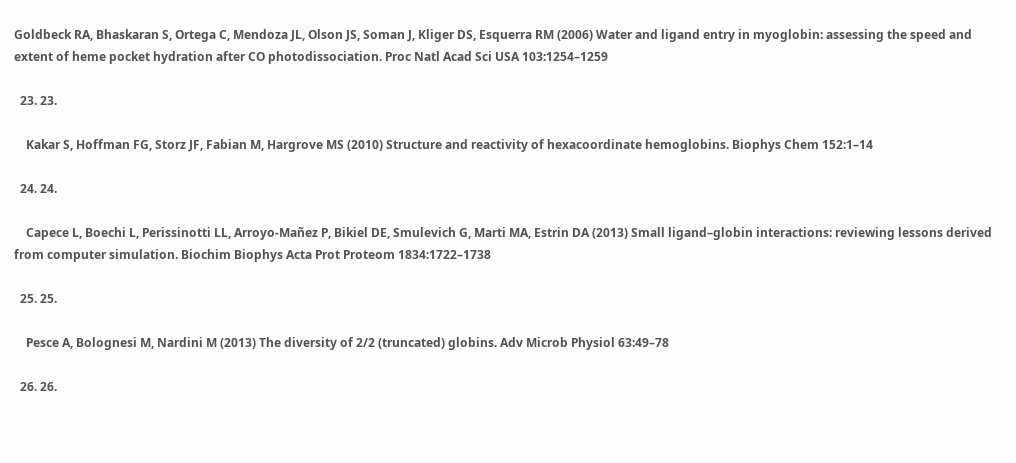Goldbeck RA, Bhaskaran S, Ortega C, Mendoza JL, Olson JS, Soman J, Kliger DS, Esquerra RM (2006) Water and ligand entry in myoglobin: assessing the speed and extent of heme pocket hydration after CO photodissociation. Proc Natl Acad Sci USA 103:1254–1259

  23. 23.

    Kakar S, Hoffman FG, Storz JF, Fabian M, Hargrove MS (2010) Structure and reactivity of hexacoordinate hemoglobins. Biophys Chem 152:1–14

  24. 24.

    Capece L, Boechi L, Perissinotti LL, Arroyo-Mañez P, Bikiel DE, Smulevich G, Marti MA, Estrin DA (2013) Small ligand–globin interactions: reviewing lessons derived from computer simulation. Biochim Biophys Acta Prot Proteom 1834:1722–1738

  25. 25.

    Pesce A, Bolognesi M, Nardini M (2013) The diversity of 2/2 (truncated) globins. Adv Microb Physiol 63:49–78

  26. 26.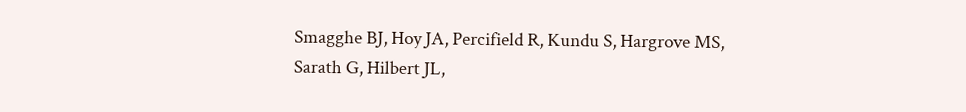Smagghe BJ, Hoy JA, Percifield R, Kundu S, Hargrove MS, Sarath G, Hilbert JL,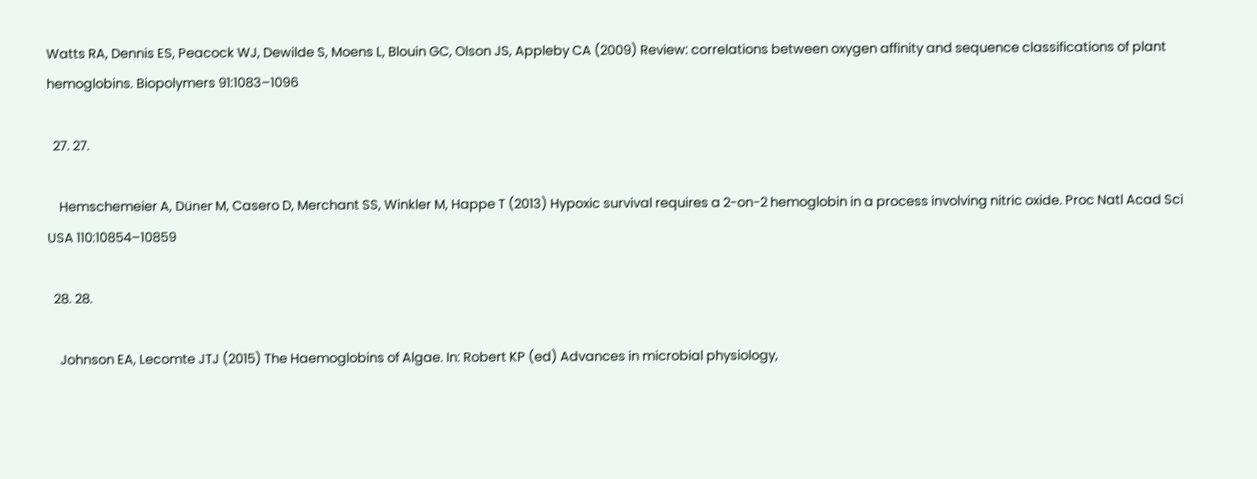Watts RA, Dennis ES, Peacock WJ, Dewilde S, Moens L, Blouin GC, Olson JS, Appleby CA (2009) Review: correlations between oxygen affinity and sequence classifications of plant hemoglobins. Biopolymers 91:1083–1096

  27. 27.

    Hemschemeier A, Düner M, Casero D, Merchant SS, Winkler M, Happe T (2013) Hypoxic survival requires a 2-on-2 hemoglobin in a process involving nitric oxide. Proc Natl Acad Sci USA 110:10854–10859

  28. 28.

    Johnson EA, Lecomte JTJ (2015) The Haemoglobins of Algae. In: Robert KP (ed) Advances in microbial physiology,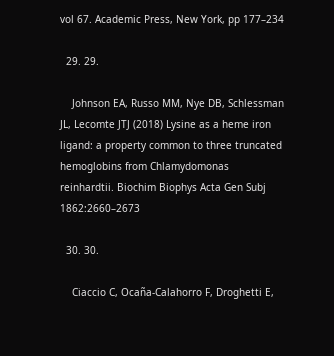vol 67. Academic Press, New York, pp 177–234

  29. 29.

    Johnson EA, Russo MM, Nye DB, Schlessman JL, Lecomte JTJ (2018) Lysine as a heme iron ligand: a property common to three truncated hemoglobins from Chlamydomonas reinhardtii. Biochim Biophys Acta Gen Subj 1862:2660–2673

  30. 30.

    Ciaccio C, Ocaña-Calahorro F, Droghetti E,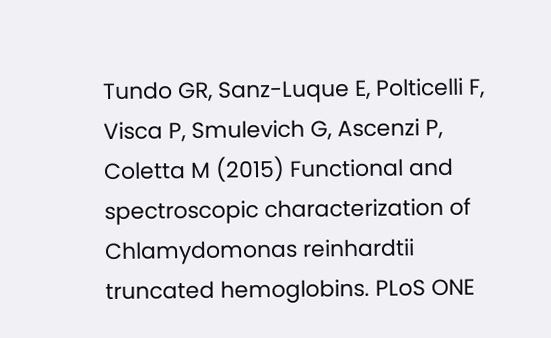Tundo GR, Sanz-Luque E, Polticelli F, Visca P, Smulevich G, Ascenzi P, Coletta M (2015) Functional and spectroscopic characterization of Chlamydomonas reinhardtii truncated hemoglobins. PLoS ONE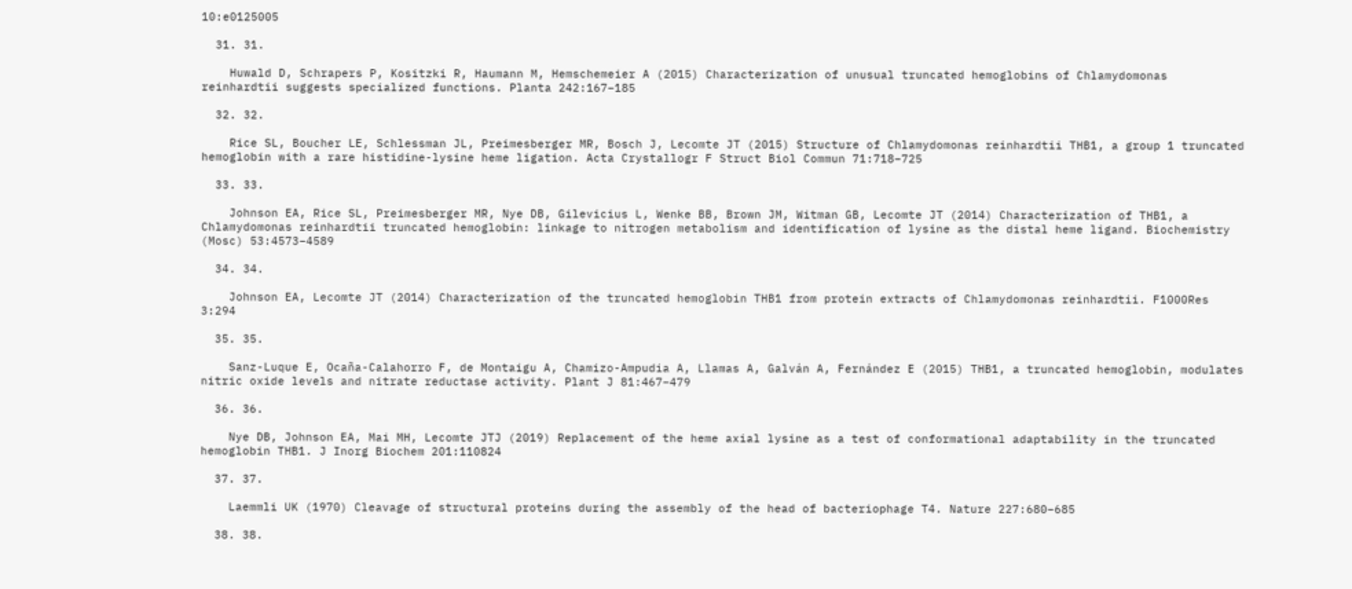10:e0125005

  31. 31.

    Huwald D, Schrapers P, Kositzki R, Haumann M, Hemschemeier A (2015) Characterization of unusual truncated hemoglobins of Chlamydomonas reinhardtii suggests specialized functions. Planta 242:167–185

  32. 32.

    Rice SL, Boucher LE, Schlessman JL, Preimesberger MR, Bosch J, Lecomte JT (2015) Structure of Chlamydomonas reinhardtii THB1, a group 1 truncated hemoglobin with a rare histidine-lysine heme ligation. Acta Crystallogr F Struct Biol Commun 71:718–725

  33. 33.

    Johnson EA, Rice SL, Preimesberger MR, Nye DB, Gilevicius L, Wenke BB, Brown JM, Witman GB, Lecomte JT (2014) Characterization of THB1, a Chlamydomonas reinhardtii truncated hemoglobin: linkage to nitrogen metabolism and identification of lysine as the distal heme ligand. Biochemistry (Mosc) 53:4573–4589

  34. 34.

    Johnson EA, Lecomte JT (2014) Characterization of the truncated hemoglobin THB1 from protein extracts of Chlamydomonas reinhardtii. F1000Res 3:294

  35. 35.

    Sanz-Luque E, Ocaña-Calahorro F, de Montaigu A, Chamizo-Ampudia A, Llamas A, Galván A, Fernández E (2015) THB1, a truncated hemoglobin, modulates nitric oxide levels and nitrate reductase activity. Plant J 81:467–479

  36. 36.

    Nye DB, Johnson EA, Mai MH, Lecomte JTJ (2019) Replacement of the heme axial lysine as a test of conformational adaptability in the truncated hemoglobin THB1. J Inorg Biochem 201:110824

  37. 37.

    Laemmli UK (1970) Cleavage of structural proteins during the assembly of the head of bacteriophage T4. Nature 227:680–685

  38. 38.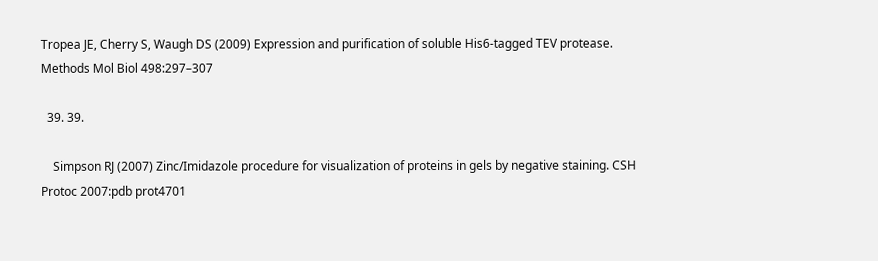Tropea JE, Cherry S, Waugh DS (2009) Expression and purification of soluble His6-tagged TEV protease. Methods Mol Biol 498:297–307

  39. 39.

    Simpson RJ (2007) Zinc/Imidazole procedure for visualization of proteins in gels by negative staining. CSH Protoc 2007:pdb prot4701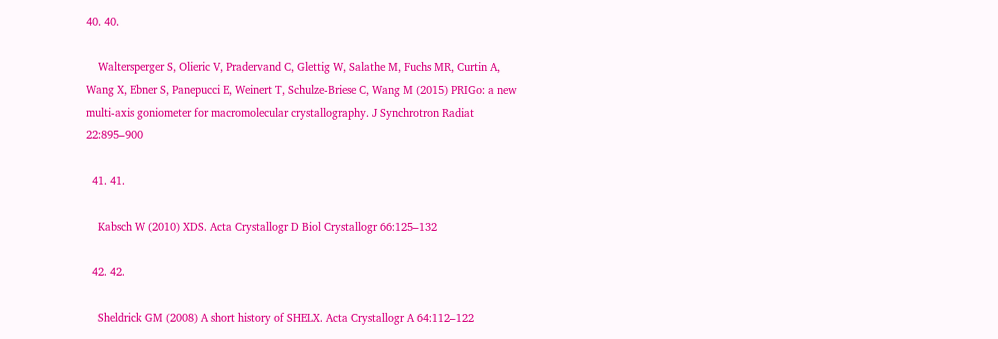40. 40.

    Waltersperger S, Olieric V, Pradervand C, Glettig W, Salathe M, Fuchs MR, Curtin A, Wang X, Ebner S, Panepucci E, Weinert T, Schulze-Briese C, Wang M (2015) PRIGo: a new multi-axis goniometer for macromolecular crystallography. J Synchrotron Radiat 22:895–900

  41. 41.

    Kabsch W (2010) XDS. Acta Crystallogr D Biol Crystallogr 66:125–132

  42. 42.

    Sheldrick GM (2008) A short history of SHELX. Acta Crystallogr A 64:112–122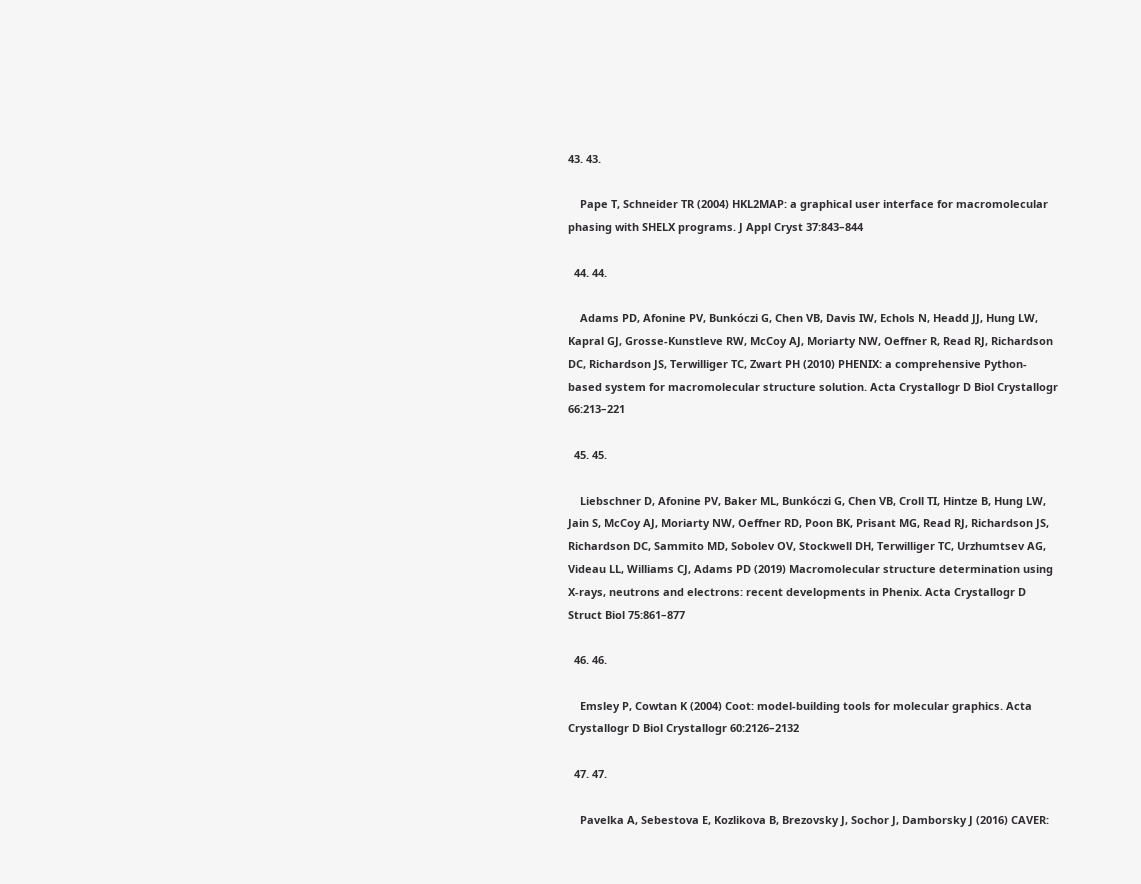43. 43.

    Pape T, Schneider TR (2004) HKL2MAP: a graphical user interface for macromolecular phasing with SHELX programs. J Appl Cryst 37:843–844

  44. 44.

    Adams PD, Afonine PV, Bunkóczi G, Chen VB, Davis IW, Echols N, Headd JJ, Hung LW, Kapral GJ, Grosse-Kunstleve RW, McCoy AJ, Moriarty NW, Oeffner R, Read RJ, Richardson DC, Richardson JS, Terwilliger TC, Zwart PH (2010) PHENIX: a comprehensive Python-based system for macromolecular structure solution. Acta Crystallogr D Biol Crystallogr 66:213–221

  45. 45.

    Liebschner D, Afonine PV, Baker ML, Bunkóczi G, Chen VB, Croll TI, Hintze B, Hung LW, Jain S, McCoy AJ, Moriarty NW, Oeffner RD, Poon BK, Prisant MG, Read RJ, Richardson JS, Richardson DC, Sammito MD, Sobolev OV, Stockwell DH, Terwilliger TC, Urzhumtsev AG, Videau LL, Williams CJ, Adams PD (2019) Macromolecular structure determination using X-rays, neutrons and electrons: recent developments in Phenix. Acta Crystallogr D Struct Biol 75:861–877

  46. 46.

    Emsley P, Cowtan K (2004) Coot: model-building tools for molecular graphics. Acta Crystallogr D Biol Crystallogr 60:2126–2132

  47. 47.

    Pavelka A, Sebestova E, Kozlikova B, Brezovsky J, Sochor J, Damborsky J (2016) CAVER: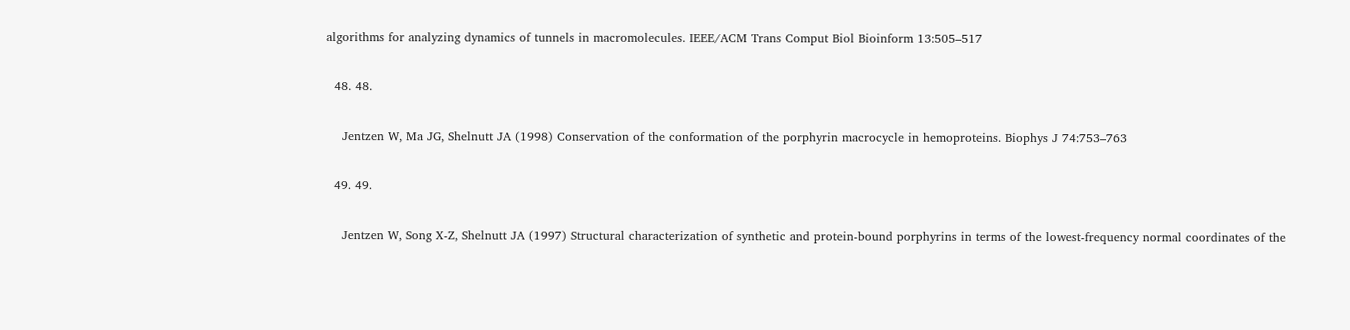algorithms for analyzing dynamics of tunnels in macromolecules. IEEE/ACM Trans Comput Biol Bioinform 13:505–517

  48. 48.

    Jentzen W, Ma JG, Shelnutt JA (1998) Conservation of the conformation of the porphyrin macrocycle in hemoproteins. Biophys J 74:753–763

  49. 49.

    Jentzen W, Song X-Z, Shelnutt JA (1997) Structural characterization of synthetic and protein-bound porphyrins in terms of the lowest-frequency normal coordinates of the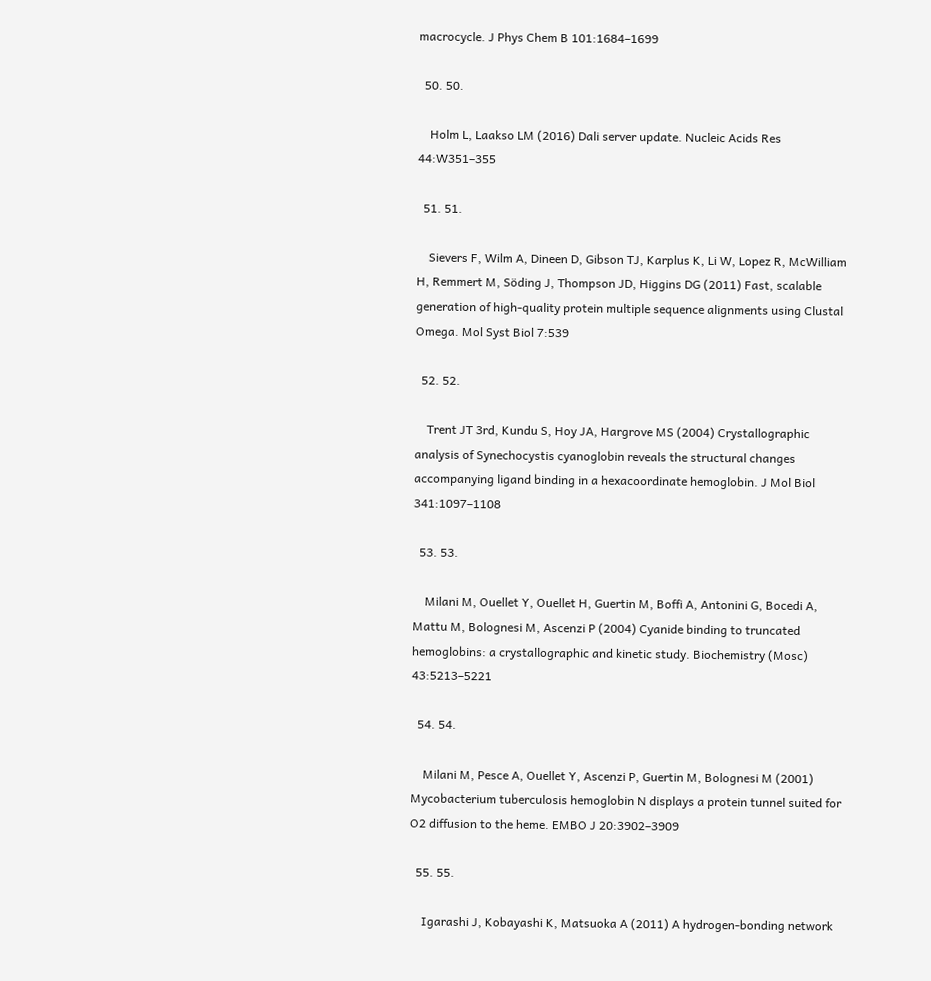macrocycle. J Phys Chem B 101:1684–1699

  50. 50.

    Holm L, Laakso LM (2016) Dali server update. Nucleic Acids Res 44:W351–355

  51. 51.

    Sievers F, Wilm A, Dineen D, Gibson TJ, Karplus K, Li W, Lopez R, McWilliam H, Remmert M, Söding J, Thompson JD, Higgins DG (2011) Fast, scalable generation of high-quality protein multiple sequence alignments using Clustal Omega. Mol Syst Biol 7:539

  52. 52.

    Trent JT 3rd, Kundu S, Hoy JA, Hargrove MS (2004) Crystallographic analysis of Synechocystis cyanoglobin reveals the structural changes accompanying ligand binding in a hexacoordinate hemoglobin. J Mol Biol 341:1097–1108

  53. 53.

    Milani M, Ouellet Y, Ouellet H, Guertin M, Boffi A, Antonini G, Bocedi A, Mattu M, Bolognesi M, Ascenzi P (2004) Cyanide binding to truncated hemoglobins: a crystallographic and kinetic study. Biochemistry (Mosc) 43:5213–5221

  54. 54.

    Milani M, Pesce A, Ouellet Y, Ascenzi P, Guertin M, Bolognesi M (2001) Mycobacterium tuberculosis hemoglobin N displays a protein tunnel suited for O2 diffusion to the heme. EMBO J 20:3902–3909

  55. 55.

    Igarashi J, Kobayashi K, Matsuoka A (2011) A hydrogen-bonding network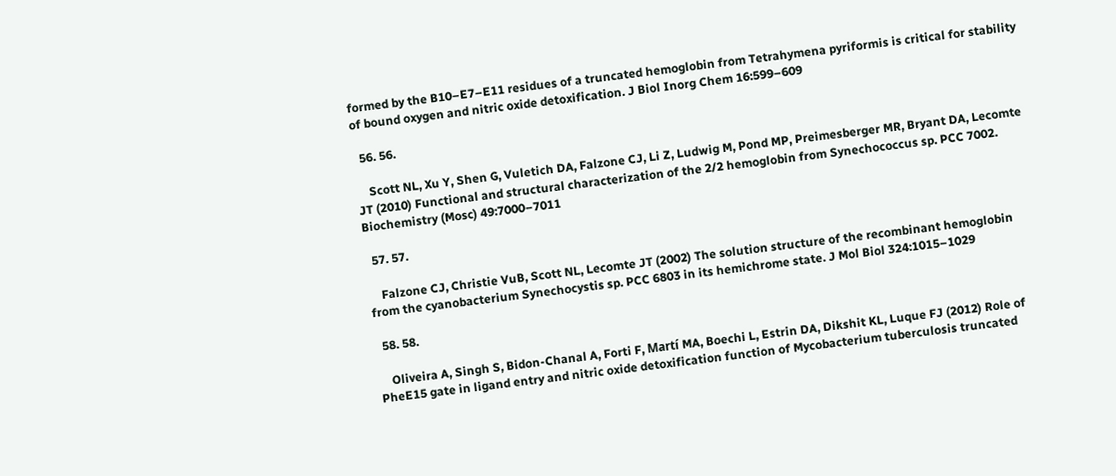formed by the B10–E7–E11 residues of a truncated hemoglobin from Tetrahymena pyriformis is critical for stability of bound oxygen and nitric oxide detoxification. J Biol Inorg Chem 16:599–609

  56. 56.

    Scott NL, Xu Y, Shen G, Vuletich DA, Falzone CJ, Li Z, Ludwig M, Pond MP, Preimesberger MR, Bryant DA, Lecomte JT (2010) Functional and structural characterization of the 2/2 hemoglobin from Synechococcus sp. PCC 7002. Biochemistry (Mosc) 49:7000–7011

  57. 57.

    Falzone CJ, Christie VuB, Scott NL, Lecomte JT (2002) The solution structure of the recombinant hemoglobin from the cyanobacterium Synechocystis sp. PCC 6803 in its hemichrome state. J Mol Biol 324:1015–1029

  58. 58.

    Oliveira A, Singh S, Bidon-Chanal A, Forti F, Martí MA, Boechi L, Estrin DA, Dikshit KL, Luque FJ (2012) Role of PheE15 gate in ligand entry and nitric oxide detoxification function of Mycobacterium tuberculosis truncated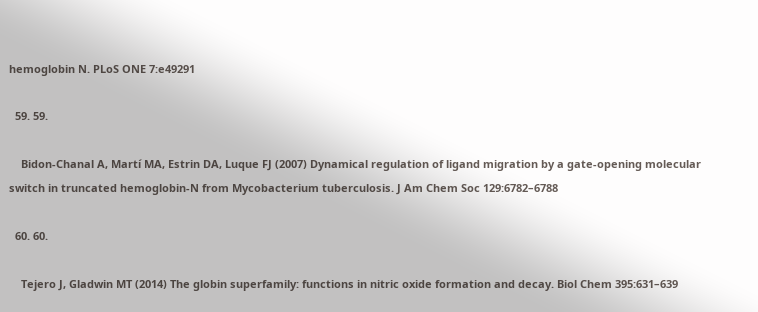hemoglobin N. PLoS ONE 7:e49291

  59. 59.

    Bidon-Chanal A, Martí MA, Estrin DA, Luque FJ (2007) Dynamical regulation of ligand migration by a gate-opening molecular switch in truncated hemoglobin-N from Mycobacterium tuberculosis. J Am Chem Soc 129:6782–6788

  60. 60.

    Tejero J, Gladwin MT (2014) The globin superfamily: functions in nitric oxide formation and decay. Biol Chem 395:631–639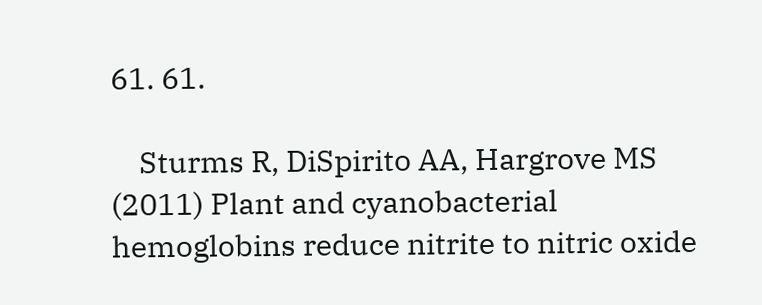61. 61.

    Sturms R, DiSpirito AA, Hargrove MS (2011) Plant and cyanobacterial hemoglobins reduce nitrite to nitric oxide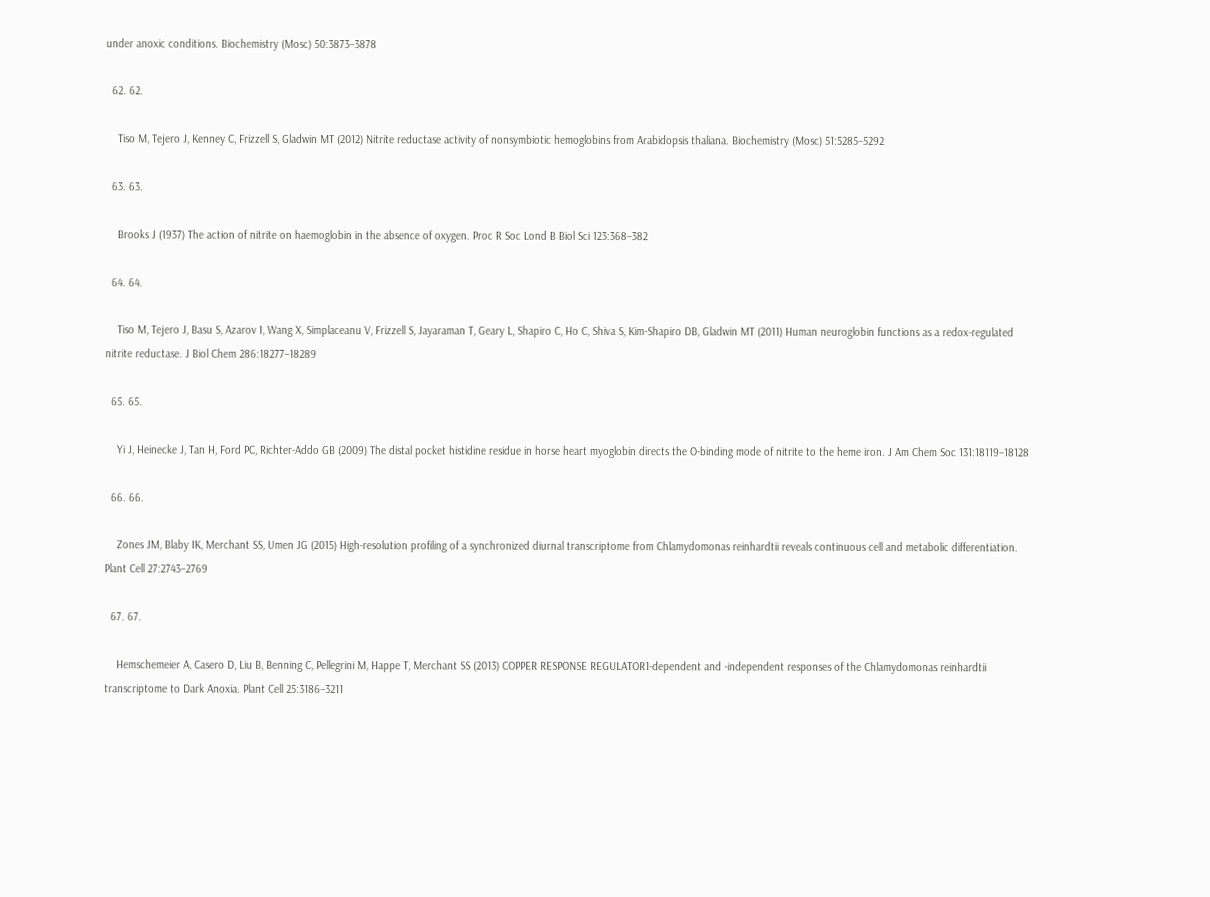under anoxic conditions. Biochemistry (Mosc) 50:3873–3878

  62. 62.

    Tiso M, Tejero J, Kenney C, Frizzell S, Gladwin MT (2012) Nitrite reductase activity of nonsymbiotic hemoglobins from Arabidopsis thaliana. Biochemistry (Mosc) 51:5285–5292

  63. 63.

    Brooks J (1937) The action of nitrite on haemoglobin in the absence of oxygen. Proc R Soc Lond B Biol Sci 123:368–382

  64. 64.

    Tiso M, Tejero J, Basu S, Azarov I, Wang X, Simplaceanu V, Frizzell S, Jayaraman T, Geary L, Shapiro C, Ho C, Shiva S, Kim-Shapiro DB, Gladwin MT (2011) Human neuroglobin functions as a redox-regulated nitrite reductase. J Biol Chem 286:18277–18289

  65. 65.

    Yi J, Heinecke J, Tan H, Ford PC, Richter-Addo GB (2009) The distal pocket histidine residue in horse heart myoglobin directs the O-binding mode of nitrite to the heme iron. J Am Chem Soc 131:18119–18128

  66. 66.

    Zones JM, Blaby IK, Merchant SS, Umen JG (2015) High-resolution profiling of a synchronized diurnal transcriptome from Chlamydomonas reinhardtii reveals continuous cell and metabolic differentiation. Plant Cell 27:2743–2769

  67. 67.

    Hemschemeier A, Casero D, Liu B, Benning C, Pellegrini M, Happe T, Merchant SS (2013) COPPER RESPONSE REGULATOR1-dependent and -independent responses of the Chlamydomonas reinhardtii transcriptome to Dark Anoxia. Plant Cell 25:3186–3211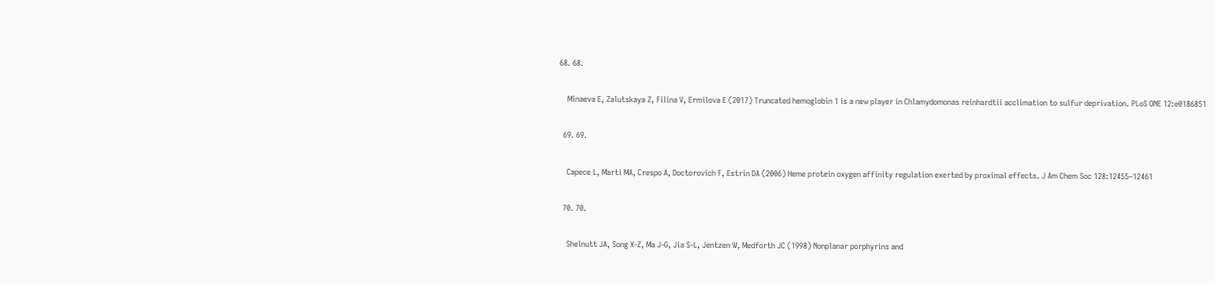68. 68.

    Minaeva E, Zalutskaya Z, Filina V, Ermilova E (2017) Truncated hemoglobin 1 is a new player in Chlamydomonas reinhardtii acclimation to sulfur deprivation. PLoS ONE 12:e0186851

  69. 69.

    Capece L, Marti MA, Crespo A, Doctorovich F, Estrin DA (2006) Heme protein oxygen affinity regulation exerted by proximal effects. J Am Chem Soc 128:12455–12461

  70. 70.

    Shelnutt JA, Song X-Z, Ma J-G, Jia S-L, Jentzen W, Medforth JC (1998) Nonplanar porphyrins and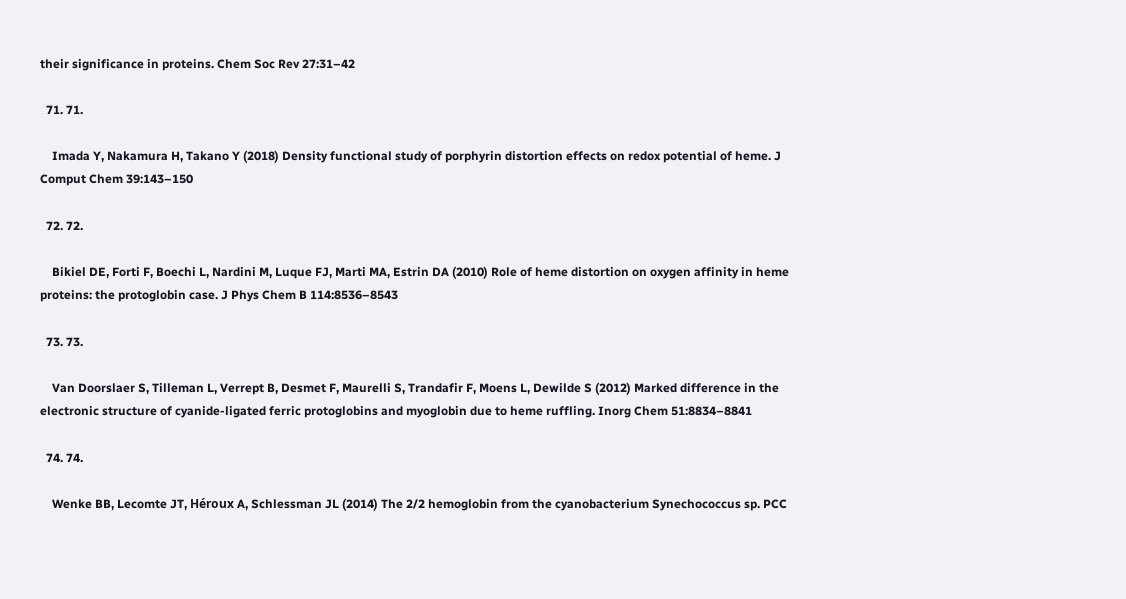their significance in proteins. Chem Soc Rev 27:31–42

  71. 71.

    Imada Y, Nakamura H, Takano Y (2018) Density functional study of porphyrin distortion effects on redox potential of heme. J Comput Chem 39:143–150

  72. 72.

    Bikiel DE, Forti F, Boechi L, Nardini M, Luque FJ, Marti MA, Estrin DA (2010) Role of heme distortion on oxygen affinity in heme proteins: the protoglobin case. J Phys Chem B 114:8536–8543

  73. 73.

    Van Doorslaer S, Tilleman L, Verrept B, Desmet F, Maurelli S, Trandafir F, Moens L, Dewilde S (2012) Marked difference in the electronic structure of cyanide-ligated ferric protoglobins and myoglobin due to heme ruffling. Inorg Chem 51:8834–8841

  74. 74.

    Wenke BB, Lecomte JT, Héroux A, Schlessman JL (2014) The 2/2 hemoglobin from the cyanobacterium Synechococcus sp. PCC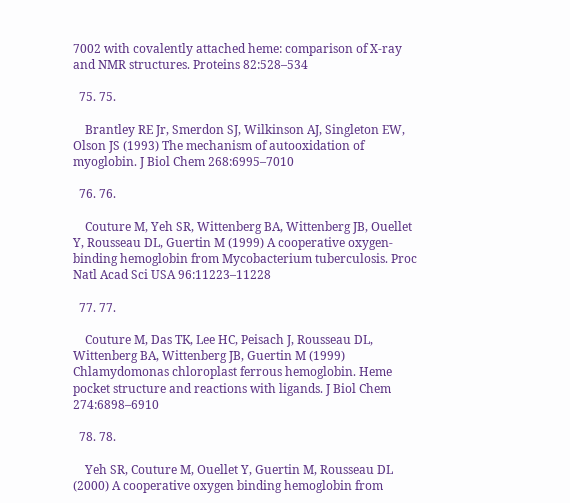7002 with covalently attached heme: comparison of X-ray and NMR structures. Proteins 82:528–534

  75. 75.

    Brantley RE Jr, Smerdon SJ, Wilkinson AJ, Singleton EW, Olson JS (1993) The mechanism of autooxidation of myoglobin. J Biol Chem 268:6995–7010

  76. 76.

    Couture M, Yeh SR, Wittenberg BA, Wittenberg JB, Ouellet Y, Rousseau DL, Guertin M (1999) A cooperative oxygen-binding hemoglobin from Mycobacterium tuberculosis. Proc Natl Acad Sci USA 96:11223–11228

  77. 77.

    Couture M, Das TK, Lee HC, Peisach J, Rousseau DL, Wittenberg BA, Wittenberg JB, Guertin M (1999) Chlamydomonas chloroplast ferrous hemoglobin. Heme pocket structure and reactions with ligands. J Biol Chem 274:6898–6910

  78. 78.

    Yeh SR, Couture M, Ouellet Y, Guertin M, Rousseau DL (2000) A cooperative oxygen binding hemoglobin from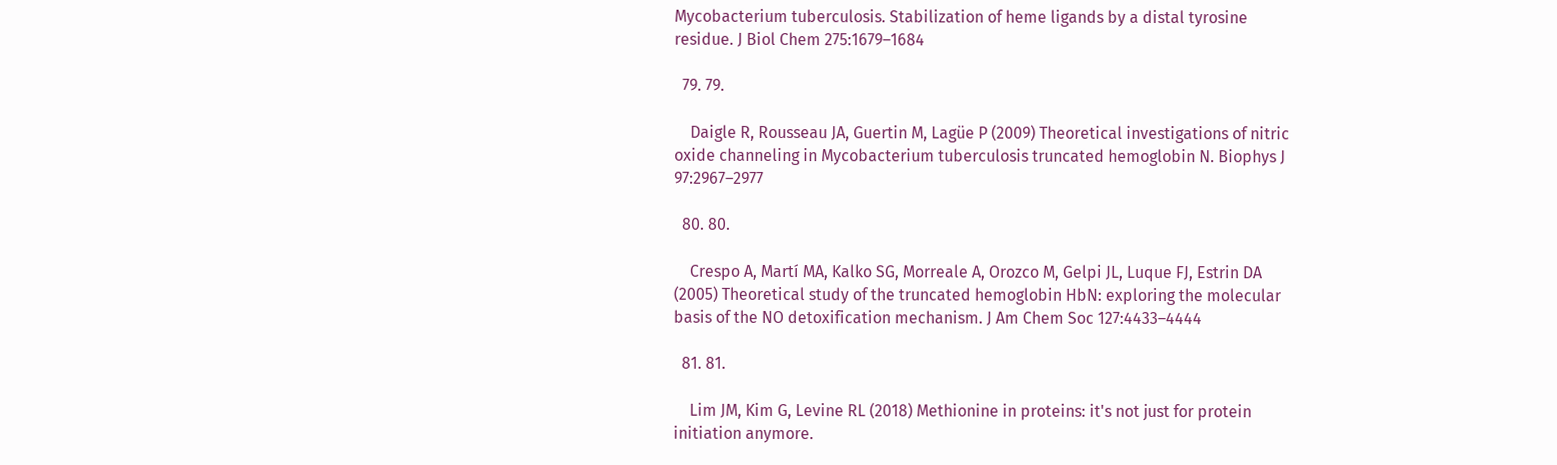Mycobacterium tuberculosis. Stabilization of heme ligands by a distal tyrosine residue. J Biol Chem 275:1679–1684

  79. 79.

    Daigle R, Rousseau JA, Guertin M, Lagüe P (2009) Theoretical investigations of nitric oxide channeling in Mycobacterium tuberculosis truncated hemoglobin N. Biophys J 97:2967–2977

  80. 80.

    Crespo A, Martí MA, Kalko SG, Morreale A, Orozco M, Gelpi JL, Luque FJ, Estrin DA (2005) Theoretical study of the truncated hemoglobin HbN: exploring the molecular basis of the NO detoxification mechanism. J Am Chem Soc 127:4433–4444

  81. 81.

    Lim JM, Kim G, Levine RL (2018) Methionine in proteins: it's not just for protein initiation anymore.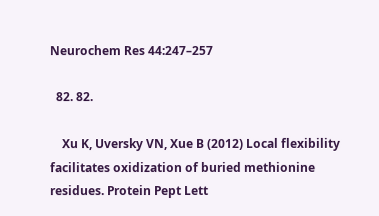Neurochem Res 44:247–257

  82. 82.

    Xu K, Uversky VN, Xue B (2012) Local flexibility facilitates oxidization of buried methionine residues. Protein Pept Lett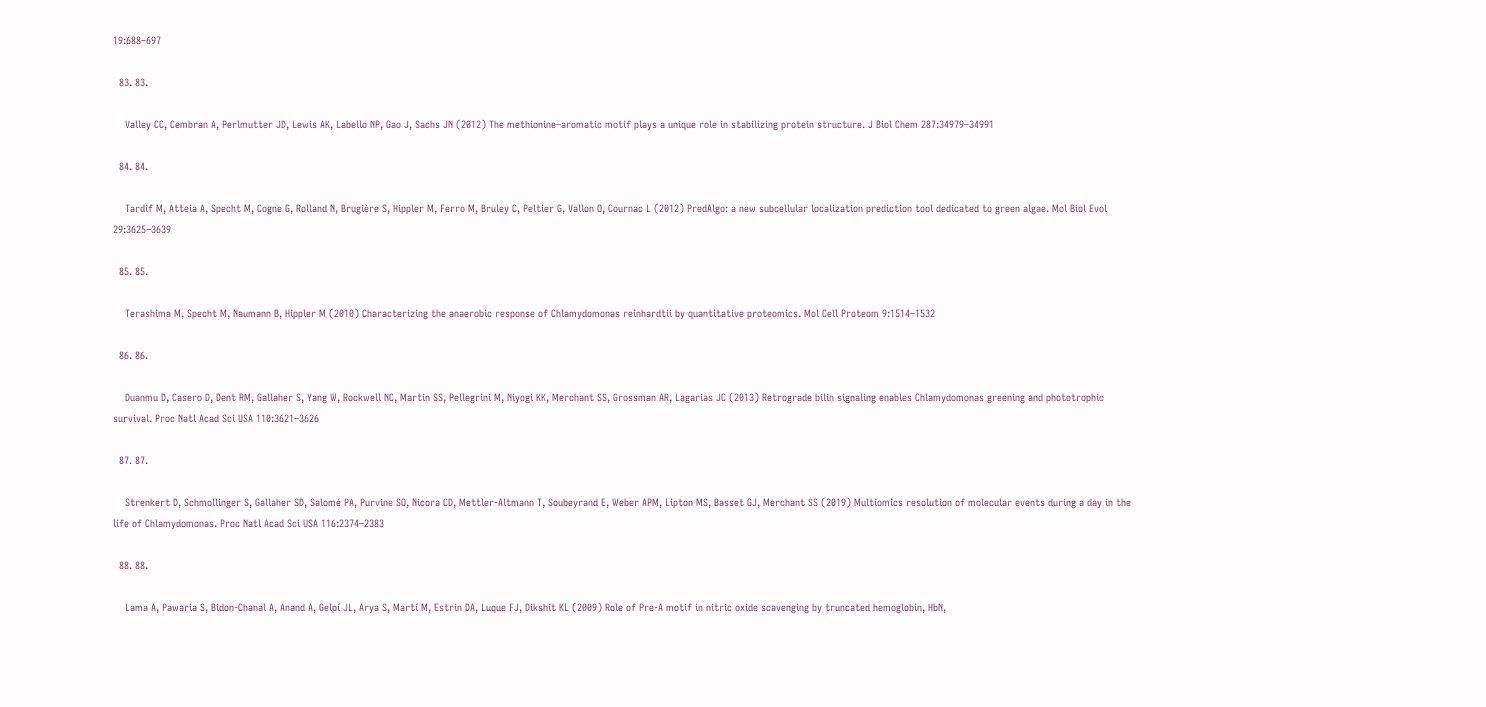19:688–697

  83. 83.

    Valley CC, Cembran A, Perlmutter JD, Lewis AK, Labello NP, Gao J, Sachs JN (2012) The methionine–aromatic motif plays a unique role in stabilizing protein structure. J Biol Chem 287:34979–34991

  84. 84.

    Tardif M, Atteia A, Specht M, Cogne G, Rolland N, Brugière S, Hippler M, Ferro M, Bruley C, Peltier G, Vallon O, Cournac L (2012) PredAlgo: a new subcellular localization prediction tool dedicated to green algae. Mol Biol Evol 29:3625–3639

  85. 85.

    Terashima M, Specht M, Naumann B, Hippler M (2010) Characterizing the anaerobic response of Chlamydomonas reinhardtii by quantitative proteomics. Mol Cell Proteom 9:1514–1532

  86. 86.

    Duanmu D, Casero D, Dent RM, Gallaher S, Yang W, Rockwell NC, Martin SS, Pellegrini M, Niyogi KK, Merchant SS, Grossman AR, Lagarias JC (2013) Retrograde bilin signaling enables Chlamydomonas greening and phototrophic survival. Proc Natl Acad Sci USA 110:3621–3626

  87. 87.

    Strenkert D, Schmollinger S, Gallaher SD, Salomé PA, Purvine SO, Nicora CD, Mettler-Altmann T, Soubeyrand E, Weber APM, Lipton MS, Basset GJ, Merchant SS (2019) Multiomics resolution of molecular events during a day in the life of Chlamydomonas. Proc Natl Acad Sci USA 116:2374–2383

  88. 88.

    Lama A, Pawaria S, Bidon-Chanal A, Anand A, Gelpí JL, Arya S, Martí M, Estrin DA, Luque FJ, Dikshit KL (2009) Role of Pre-A motif in nitric oxide scavenging by truncated hemoglobin, HbN,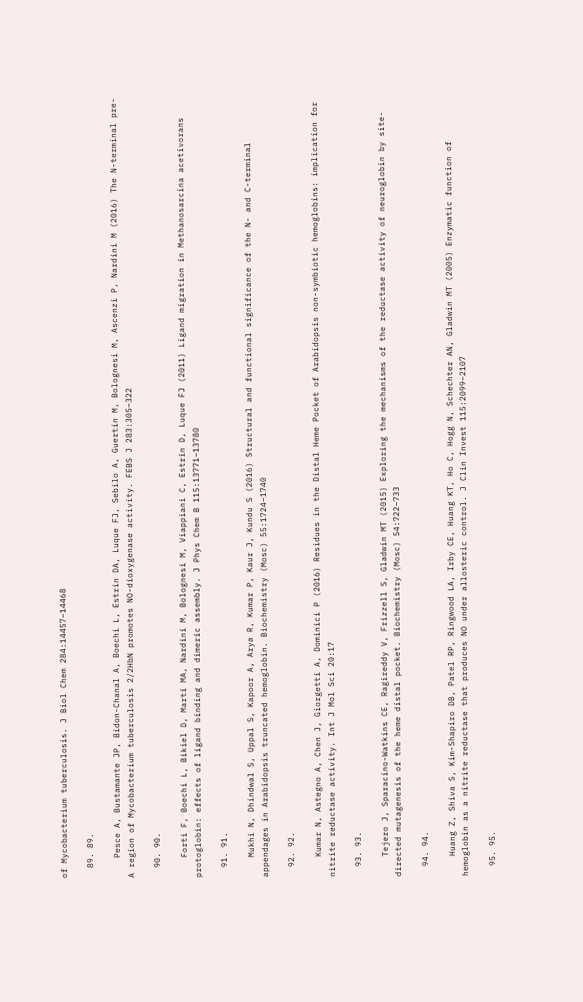of Mycobacterium tuberculosis. J Biol Chem 284:14457–14468

  89. 89.

    Pesce A, Bustamante JP, Bidon-Chanal A, Boechi L, Estrin DA, Luque FJ, Sebilo A, Guertin M, Bolognesi M, Ascenzi P, Nardini M (2016) The N-terminal pre-A region of Mycobacterium tuberculosis 2/2HbN promotes NO-dioxygenase activity. FEBS J 283:305–322

  90. 90.

    Forti F, Boechi L, Bikiel D, Martí MA, Nardini M, Bolognesi M, Viappiani C, Estrin D, Luque FJ (2011) Ligand migration in Methanosarcina acetivorans protoglobin: effects of ligand binding and dimeric assembly. J Phys Chem B 115:13771–13780

  91. 91.

    Mukhi N, Dhindwal S, Uppal S, Kapoor A, Arya R, Kumar P, Kaur J, Kundu S (2016) Structural and functional significance of the N- and C-terminal appendages in Arabidopsis truncated hemoglobin. Biochemistry (Mosc) 55:1724–1740

  92. 92.

    Kumar N, Astegno A, Chen J, Giorgetti A, Dominici P (2016) Residues in the Distal Heme Pocket of Arabidopsis non-symbiotic hemoglobins: implication for nitrite reductase activity. Int J Mol Sci 20:17

  93. 93.

    Tejero J, Sparacino-Watkins CE, Ragireddy V, Frizzell S, Gladwin MT (2015) Exploring the mechanisms of the reductase activity of neuroglobin by site-directed mutagenesis of the heme distal pocket. Biochemistry (Mosc) 54:722–733

  94. 94.

    Huang Z, Shiva S, Kim-Shapiro DB, Patel RP, Ringwood LA, Irby CE, Huang KT, Ho C, Hogg N, Schechter AN, Gladwin MT (2005) Enzymatic function of hemoglobin as a nitrite reductase that produces NO under allosteric control. J Clin Invest 115:2099–2107

  95. 95.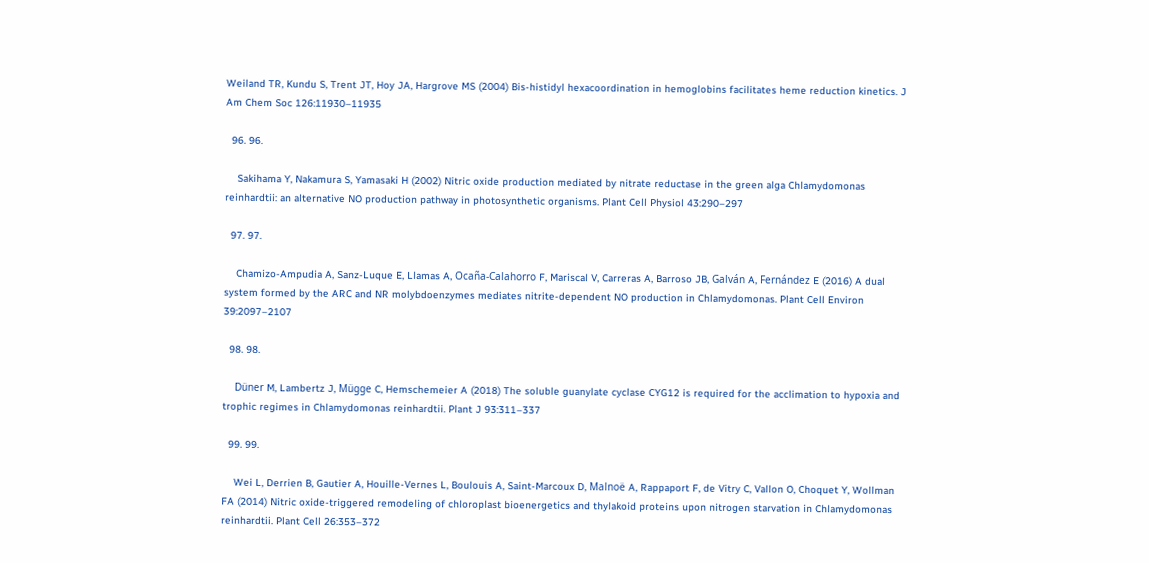Weiland TR, Kundu S, Trent JT, Hoy JA, Hargrove MS (2004) Bis-histidyl hexacoordination in hemoglobins facilitates heme reduction kinetics. J Am Chem Soc 126:11930–11935

  96. 96.

    Sakihama Y, Nakamura S, Yamasaki H (2002) Nitric oxide production mediated by nitrate reductase in the green alga Chlamydomonas reinhardtii: an alternative NO production pathway in photosynthetic organisms. Plant Cell Physiol 43:290–297

  97. 97.

    Chamizo-Ampudia A, Sanz-Luque E, Llamas A, Ocaña-Calahorro F, Mariscal V, Carreras A, Barroso JB, Galván A, Fernández E (2016) A dual system formed by the ARC and NR molybdoenzymes mediates nitrite-dependent NO production in Chlamydomonas. Plant Cell Environ 39:2097–2107

  98. 98.

    Düner M, Lambertz J, Mügge C, Hemschemeier A (2018) The soluble guanylate cyclase CYG12 is required for the acclimation to hypoxia and trophic regimes in Chlamydomonas reinhardtii. Plant J 93:311–337

  99. 99.

    Wei L, Derrien B, Gautier A, Houille-Vernes L, Boulouis A, Saint-Marcoux D, Malnoë A, Rappaport F, de Vitry C, Vallon O, Choquet Y, Wollman FA (2014) Nitric oxide-triggered remodeling of chloroplast bioenergetics and thylakoid proteins upon nitrogen starvation in Chlamydomonas reinhardtii. Plant Cell 26:353–372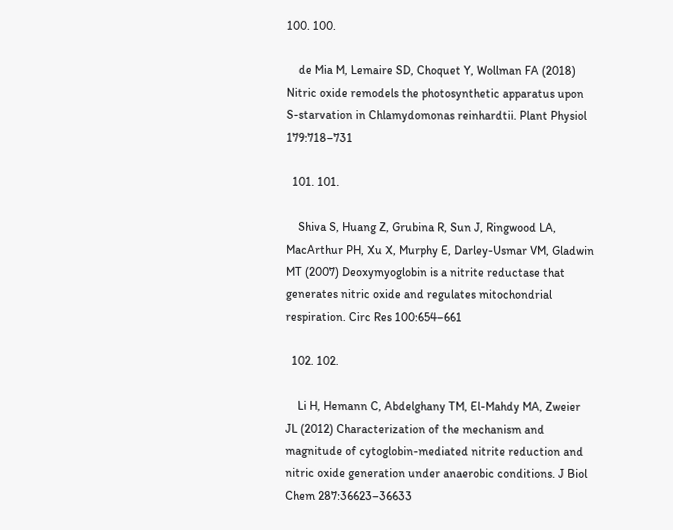100. 100.

    de Mia M, Lemaire SD, Choquet Y, Wollman FA (2018) Nitric oxide remodels the photosynthetic apparatus upon S-starvation in Chlamydomonas reinhardtii. Plant Physiol 179:718–731

  101. 101.

    Shiva S, Huang Z, Grubina R, Sun J, Ringwood LA, MacArthur PH, Xu X, Murphy E, Darley-Usmar VM, Gladwin MT (2007) Deoxymyoglobin is a nitrite reductase that generates nitric oxide and regulates mitochondrial respiration. Circ Res 100:654–661

  102. 102.

    Li H, Hemann C, Abdelghany TM, El-Mahdy MA, Zweier JL (2012) Characterization of the mechanism and magnitude of cytoglobin-mediated nitrite reduction and nitric oxide generation under anaerobic conditions. J Biol Chem 287:36623–36633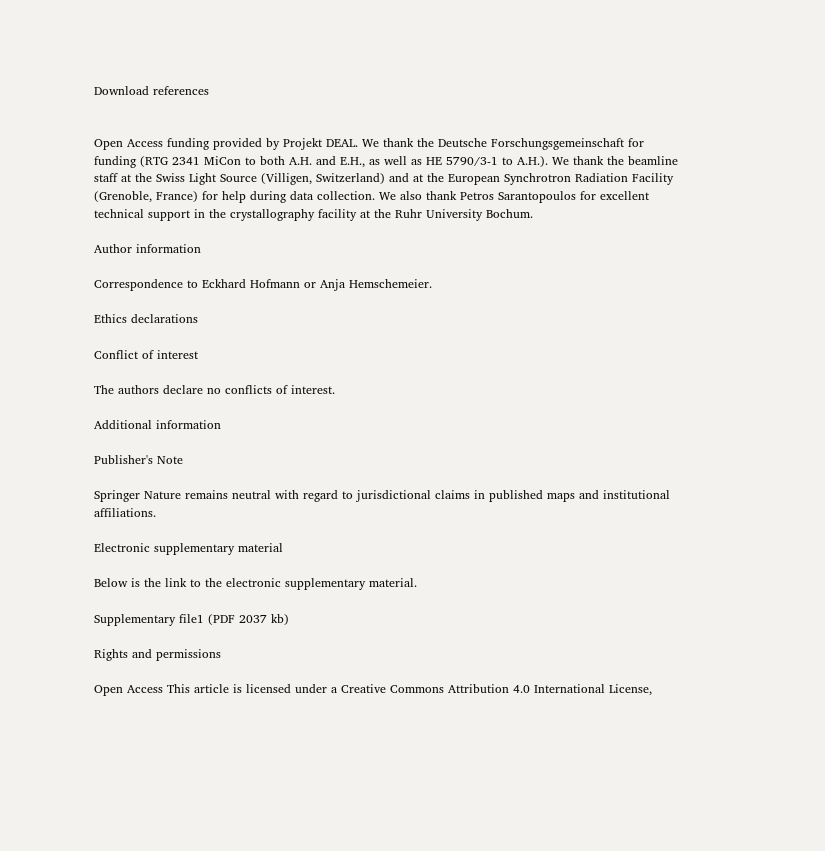Download references


Open Access funding provided by Projekt DEAL. We thank the Deutsche Forschungsgemeinschaft for funding (RTG 2341 MiCon to both A.H. and E.H., as well as HE 5790/3-1 to A.H.). We thank the beamline staff at the Swiss Light Source (Villigen, Switzerland) and at the European Synchrotron Radiation Facility (Grenoble, France) for help during data collection. We also thank Petros Sarantopoulos for excellent technical support in the crystallography facility at the Ruhr University Bochum.

Author information

Correspondence to Eckhard Hofmann or Anja Hemschemeier.

Ethics declarations

Conflict of interest

The authors declare no conflicts of interest.

Additional information

Publisher's Note

Springer Nature remains neutral with regard to jurisdictional claims in published maps and institutional affiliations.

Electronic supplementary material

Below is the link to the electronic supplementary material.

Supplementary file1 (PDF 2037 kb)

Rights and permissions

Open Access This article is licensed under a Creative Commons Attribution 4.0 International License,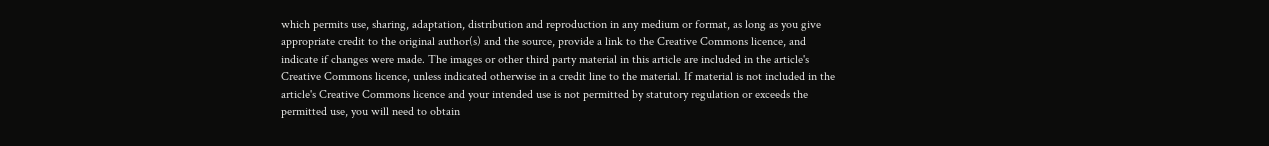which permits use, sharing, adaptation, distribution and reproduction in any medium or format, as long as you give appropriate credit to the original author(s) and the source, provide a link to the Creative Commons licence, and indicate if changes were made. The images or other third party material in this article are included in the article's Creative Commons licence, unless indicated otherwise in a credit line to the material. If material is not included in the article's Creative Commons licence and your intended use is not permitted by statutory regulation or exceeds the permitted use, you will need to obtain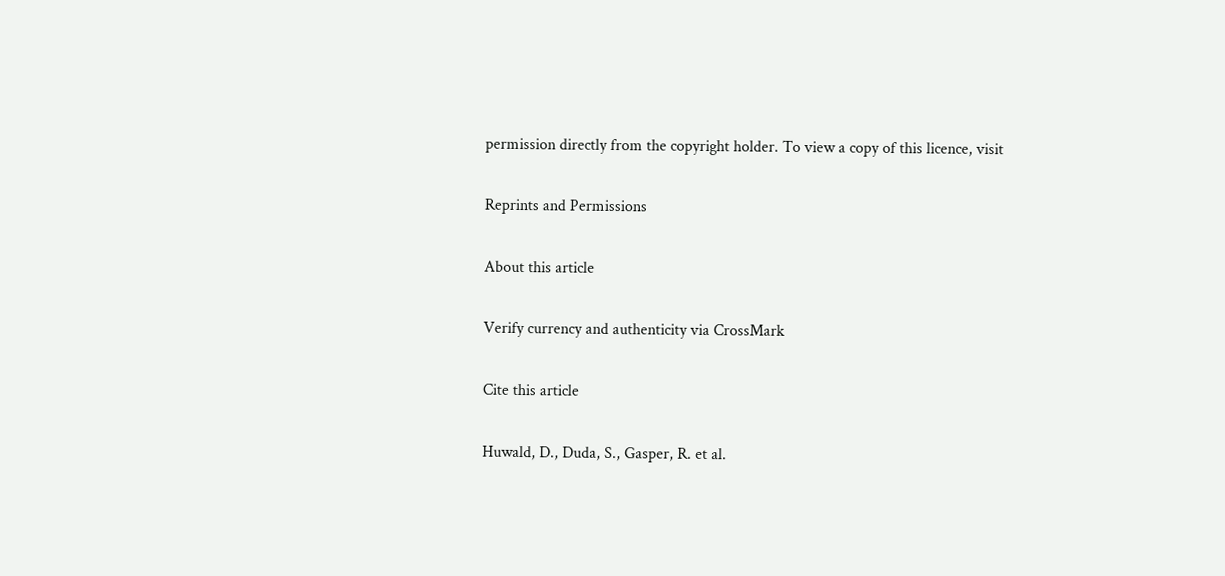permission directly from the copyright holder. To view a copy of this licence, visit

Reprints and Permissions

About this article

Verify currency and authenticity via CrossMark

Cite this article

Huwald, D., Duda, S., Gasper, R. et al.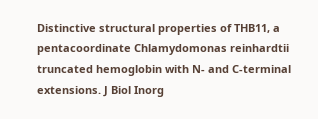Distinctive structural properties of THB11, a pentacoordinate Chlamydomonas reinhardtii truncated hemoglobin with N- and C-terminal extensions. J Biol Inorg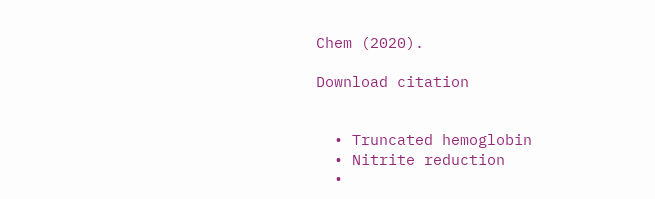Chem (2020).

Download citation


  • Truncated hemoglobin
  • Nitrite reduction
  •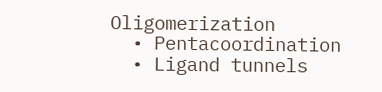Oligomerization
  • Pentacoordination
  • Ligand tunnels